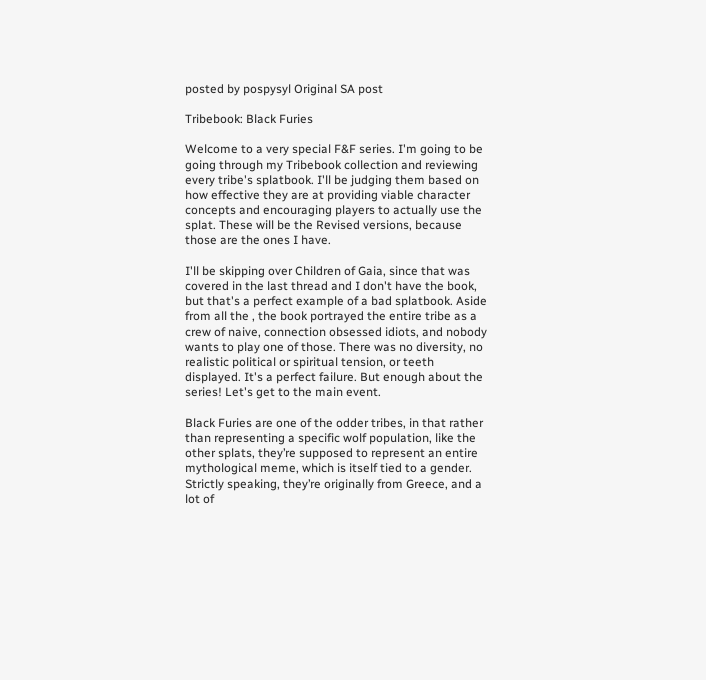posted by pospysyl Original SA post

Tribebook: Black Furies

Welcome to a very special F&F series. I'm going to be going through my Tribebook collection and reviewing every tribe's splatbook. I'll be judging them based on how effective they are at providing viable character concepts and encouraging players to actually use the splat. These will be the Revised versions, because those are the ones I have.

I'll be skipping over Children of Gaia, since that was covered in the last thread and I don't have the book, but that's a perfect example of a bad splatbook. Aside from all the , the book portrayed the entire tribe as a crew of naive, connection obsessed idiots, and nobody wants to play one of those. There was no diversity, no realistic political or spiritual tension, or teeth displayed. It's a perfect failure. But enough about the series! Let's get to the main event.

Black Furies are one of the odder tribes, in that rather than representing a specific wolf population, like the other splats, they’re supposed to represent an entire mythological meme, which is itself tied to a gender. Strictly speaking, they’re originally from Greece, and a lot of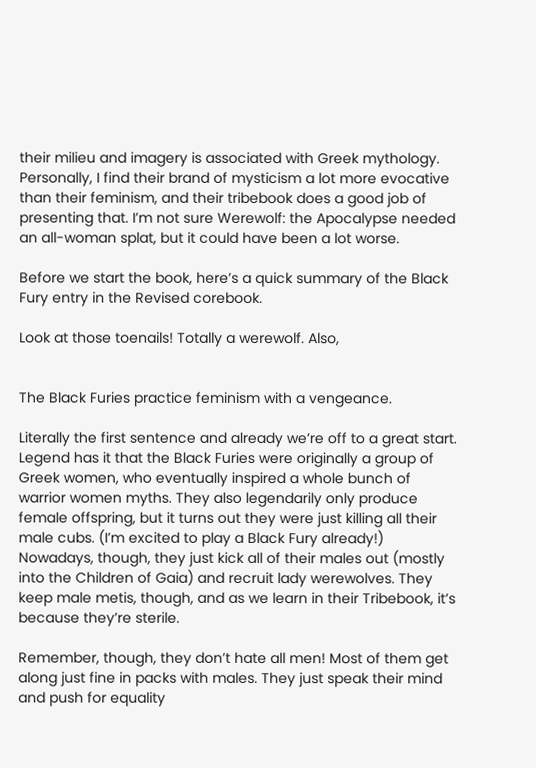their milieu and imagery is associated with Greek mythology. Personally, I find their brand of mysticism a lot more evocative than their feminism, and their tribebook does a good job of presenting that. I’m not sure Werewolf: the Apocalypse needed an all-woman splat, but it could have been a lot worse.

Before we start the book, here’s a quick summary of the Black Fury entry in the Revised corebook.

Look at those toenails! Totally a werewolf. Also,


The Black Furies practice feminism with a vengeance.

Literally the first sentence and already we’re off to a great start. Legend has it that the Black Furies were originally a group of Greek women, who eventually inspired a whole bunch of warrior women myths. They also legendarily only produce female offspring, but it turns out they were just killing all their male cubs. (I’m excited to play a Black Fury already!) Nowadays, though, they just kick all of their males out (mostly into the Children of Gaia) and recruit lady werewolves. They keep male metis, though, and as we learn in their Tribebook, it’s because they’re sterile.

Remember, though, they don’t hate all men! Most of them get along just fine in packs with males. They just speak their mind and push for equality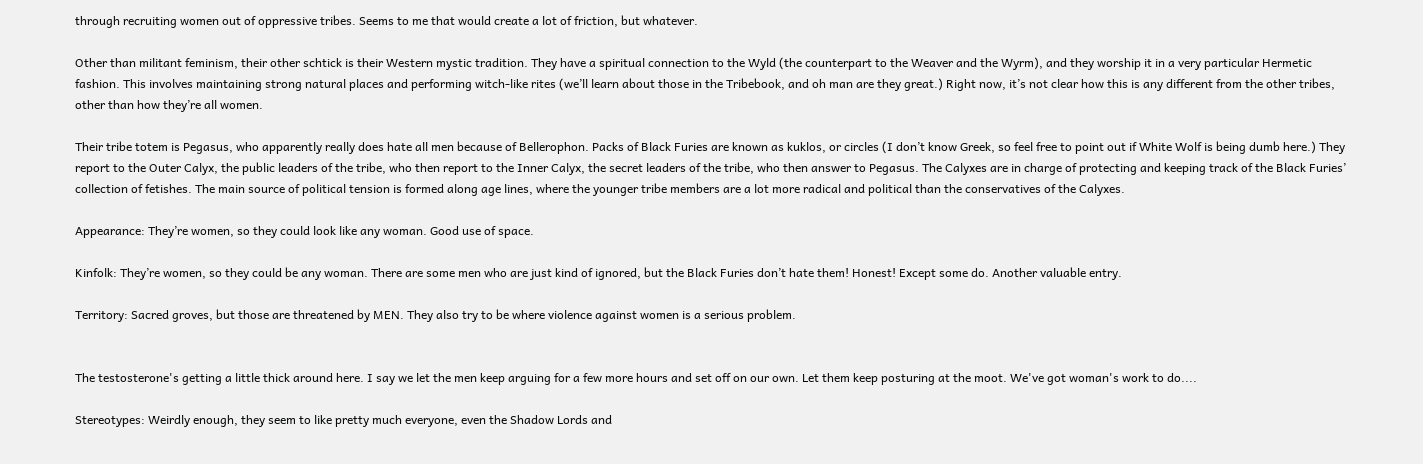through recruiting women out of oppressive tribes. Seems to me that would create a lot of friction, but whatever.

Other than militant feminism, their other schtick is their Western mystic tradition. They have a spiritual connection to the Wyld (the counterpart to the Weaver and the Wyrm), and they worship it in a very particular Hermetic fashion. This involves maintaining strong natural places and performing witch-like rites (we’ll learn about those in the Tribebook, and oh man are they great.) Right now, it’s not clear how this is any different from the other tribes, other than how they’re all women.

Their tribe totem is Pegasus, who apparently really does hate all men because of Bellerophon. Packs of Black Furies are known as kuklos, or circles (I don’t know Greek, so feel free to point out if White Wolf is being dumb here.) They report to the Outer Calyx, the public leaders of the tribe, who then report to the Inner Calyx, the secret leaders of the tribe, who then answer to Pegasus. The Calyxes are in charge of protecting and keeping track of the Black Furies’ collection of fetishes. The main source of political tension is formed along age lines, where the younger tribe members are a lot more radical and political than the conservatives of the Calyxes.

Appearance: They’re women, so they could look like any woman. Good use of space.

Kinfolk: They’re women, so they could be any woman. There are some men who are just kind of ignored, but the Black Furies don’t hate them! Honest! Except some do. Another valuable entry.

Territory: Sacred groves, but those are threatened by MEN. They also try to be where violence against women is a serious problem.


The testosterone's getting a little thick around here. I say we let the men keep arguing for a few more hours and set off on our own. Let them keep posturing at the moot. We've got woman's work to do....

Stereotypes: Weirdly enough, they seem to like pretty much everyone, even the Shadow Lords and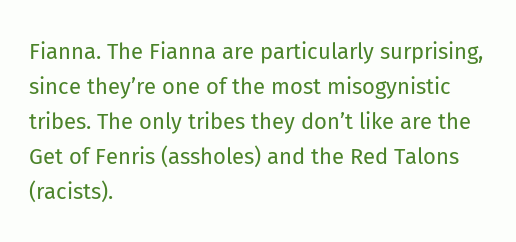Fianna. The Fianna are particularly surprising, since they’re one of the most misogynistic tribes. The only tribes they don’t like are the Get of Fenris (assholes) and the Red Talons (racists).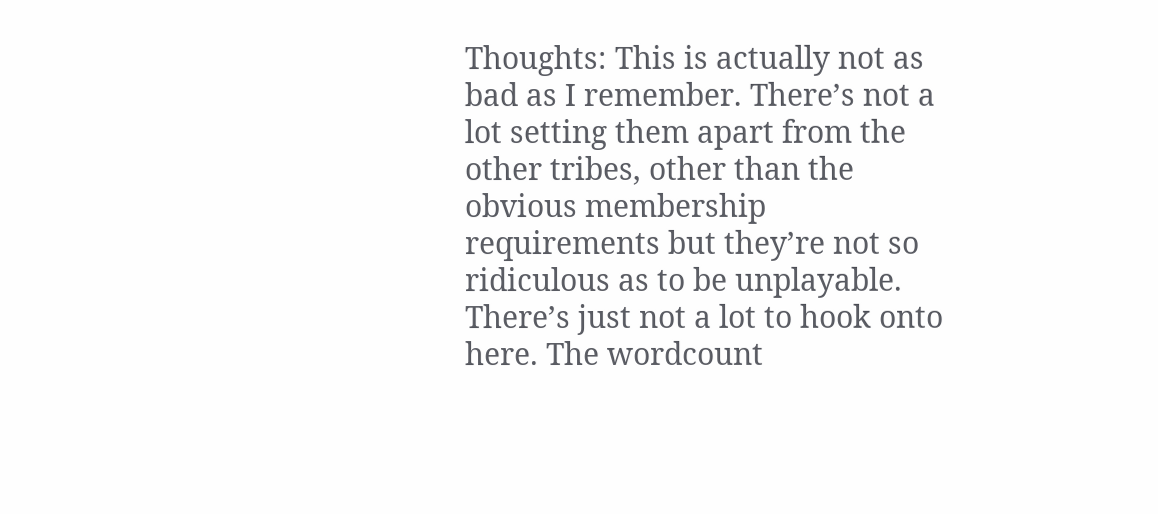Thoughts: This is actually not as bad as I remember. There’s not a lot setting them apart from the other tribes, other than the obvious membership requirements but they’re not so ridiculous as to be unplayable. There’s just not a lot to hook onto here. The wordcount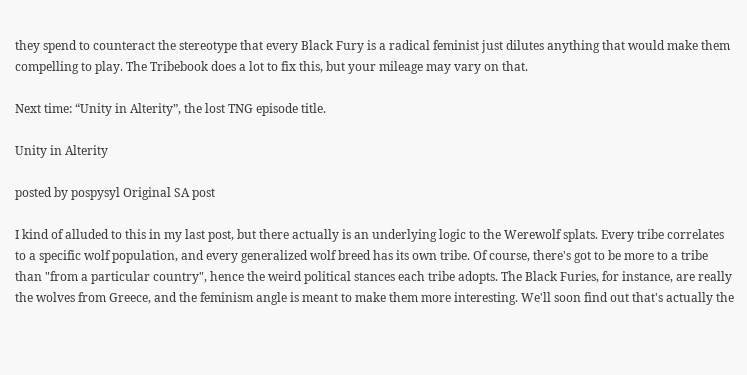they spend to counteract the stereotype that every Black Fury is a radical feminist just dilutes anything that would make them compelling to play. The Tribebook does a lot to fix this, but your mileage may vary on that.

Next time: “Unity in Alterity”, the lost TNG episode title.

Unity in Alterity

posted by pospysyl Original SA post

I kind of alluded to this in my last post, but there actually is an underlying logic to the Werewolf splats. Every tribe correlates to a specific wolf population, and every generalized wolf breed has its own tribe. Of course, there's got to be more to a tribe than "from a particular country", hence the weird political stances each tribe adopts. The Black Furies, for instance, are really the wolves from Greece, and the feminism angle is meant to make them more interesting. We'll soon find out that's actually the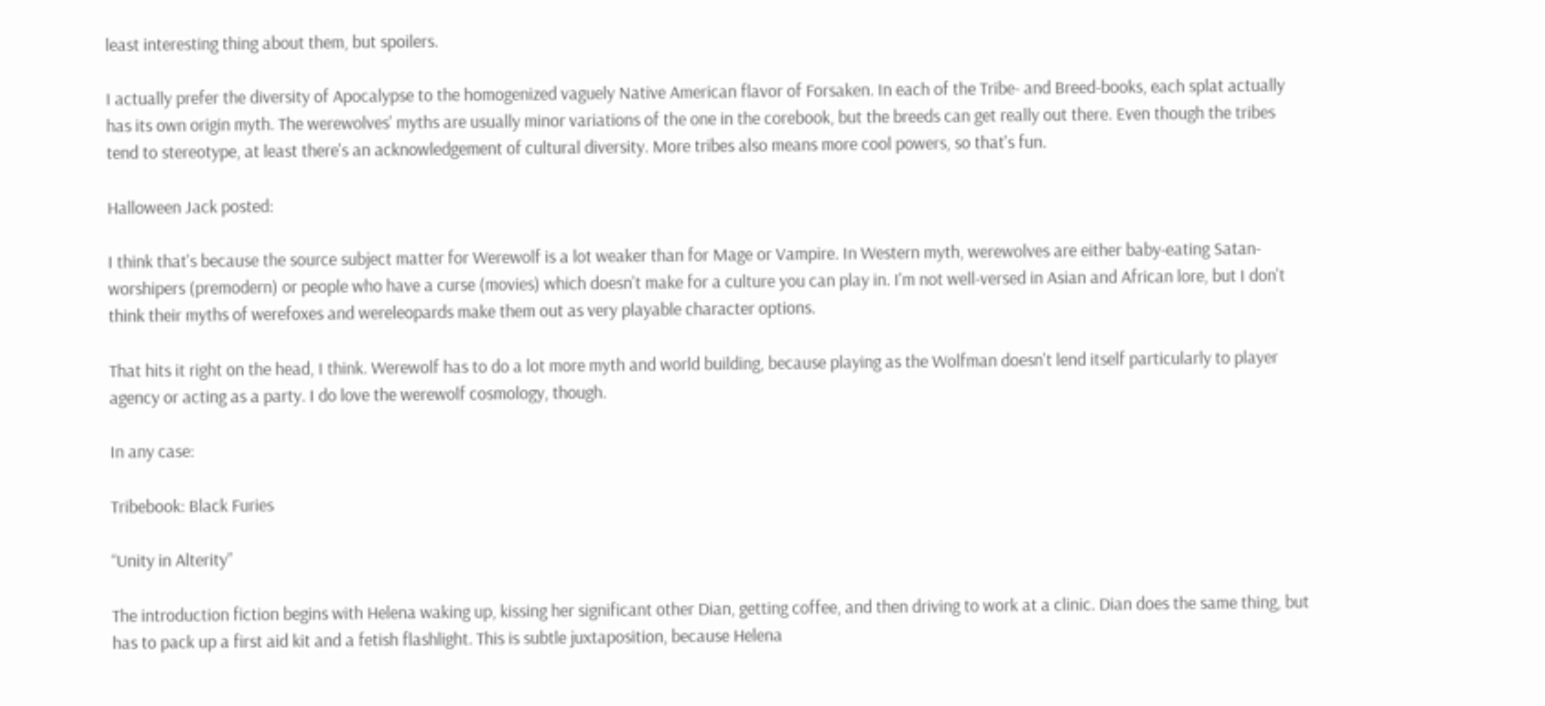least interesting thing about them, but spoilers.

I actually prefer the diversity of Apocalypse to the homogenized vaguely Native American flavor of Forsaken. In each of the Tribe- and Breed-books, each splat actually has its own origin myth. The werewolves' myths are usually minor variations of the one in the corebook, but the breeds can get really out there. Even though the tribes tend to stereotype, at least there's an acknowledgement of cultural diversity. More tribes also means more cool powers, so that's fun.

Halloween Jack posted:

I think that's because the source subject matter for Werewolf is a lot weaker than for Mage or Vampire. In Western myth, werewolves are either baby-eating Satan-worshipers (premodern) or people who have a curse (movies) which doesn't make for a culture you can play in. I'm not well-versed in Asian and African lore, but I don't think their myths of werefoxes and wereleopards make them out as very playable character options.

That hits it right on the head, I think. Werewolf has to do a lot more myth and world building, because playing as the Wolfman doesn't lend itself particularly to player agency or acting as a party. I do love the werewolf cosmology, though.

In any case:

Tribebook: Black Furies

“Unity in Alterity”

The introduction fiction begins with Helena waking up, kissing her significant other Dian, getting coffee, and then driving to work at a clinic. Dian does the same thing, but has to pack up a first aid kit and a fetish flashlight. This is subtle juxtaposition, because Helena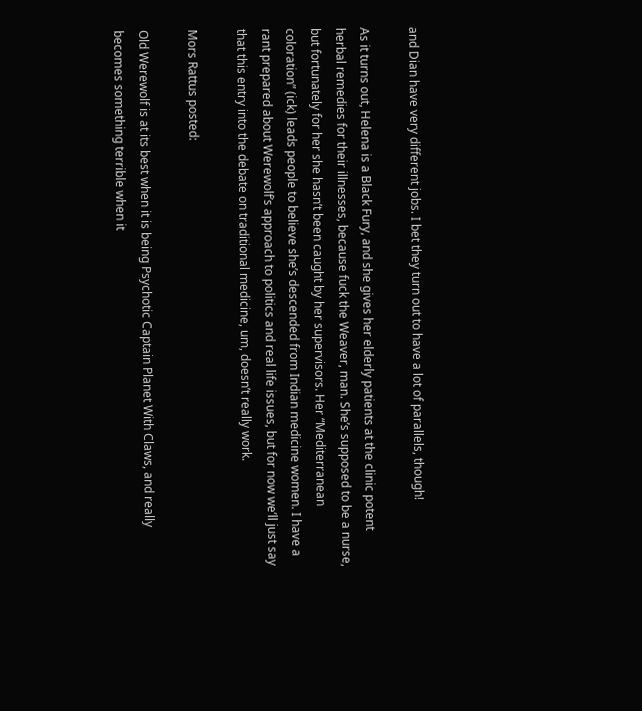and Dian have very different jobs. I bet they turn out to have a lot of parallels, though!

As it turns out, Helena is a Black Fury, and she gives her elderly patients at the clinic potent herbal remedies for their illnesses, because fuck the Weaver, man. She’s supposed to be a nurse, but fortunately for her she hasn’t been caught by her supervisors. Her “Mediterranean coloration” (ick) leads people to believe she’s descended from Indian medicine women. I have a rant prepared about Werewolf’s approach to politics and real life issues, but for now we’ll just say that this entry into the debate on traditional medicine, um, doesn’t really work.

Mors Rattus posted:

Old Werewolf is at its best when it is being Psychotic Captain Planet With Claws, and really becomes something terrible when it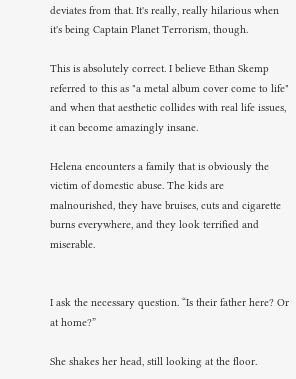deviates from that. It's really, really hilarious when it's being Captain Planet Terrorism, though.

This is absolutely correct. I believe Ethan Skemp referred to this as "a metal album cover come to life" and when that aesthetic collides with real life issues, it can become amazingly insane.

Helena encounters a family that is obviously the victim of domestic abuse. The kids are malnourished, they have bruises, cuts and cigarette burns everywhere, and they look terrified and miserable.


I ask the necessary question. “Is their father here? Or at home?”

She shakes her head, still looking at the floor.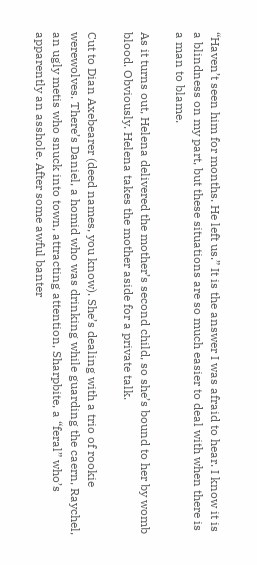“Haven’t seen him for months. He left us.” It is the answer I was afraid to hear. I know it is a blindness on my part, but these situations are so much easier to deal with when there is a man to blame.

As it turns out, Helena delivered the mother’s second child, so she’s bound to her by womb blood. Obviously. Helena takes the mother aside for a private talk.

Cut to Dian Axebearer (deed names, you know). She’s dealing with a trio of rookie werewolves. There’s Daniel, a homid who was drinking while guarding the caern, Raychel, an ugly metis who snuck into town, attracting attention, Sharpbite, a “feral” who’s apparently an asshole. After some awful banter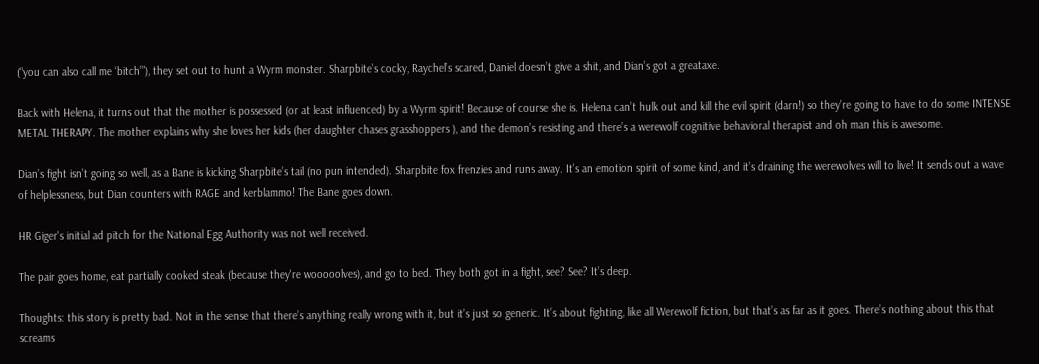(“you can also call me ‘bitch’”), they set out to hunt a Wyrm monster. Sharpbite’s cocky, Raychel’s scared, Daniel doesn’t give a shit, and Dian’s got a greataxe.

Back with Helena, it turns out that the mother is possessed (or at least influenced) by a Wyrm spirit! Because of course she is. Helena can’t hulk out and kill the evil spirit (darn!) so they’re going to have to do some INTENSE METAL THERAPY. The mother explains why she loves her kids (her daughter chases grasshoppers ), and the demon’s resisting and there’s a werewolf cognitive behavioral therapist and oh man this is awesome.

Dian’s fight isn’t going so well, as a Bane is kicking Sharpbite’s tail (no pun intended). Sharpbite fox frenzies and runs away. It’s an emotion spirit of some kind, and it’s draining the werewolves will to live! It sends out a wave of helplessness, but Dian counters with RAGE and kerblammo! The Bane goes down.

HR Giger's initial ad pitch for the National Egg Authority was not well received.

The pair goes home, eat partially cooked steak (because they're wooooolves), and go to bed. They both got in a fight, see? See? It’s deep.

Thoughts: this story is pretty bad. Not in the sense that there’s anything really wrong with it, but it’s just so generic. It’s about fighting, like all Werewolf fiction, but that’s as far as it goes. There’s nothing about this that screams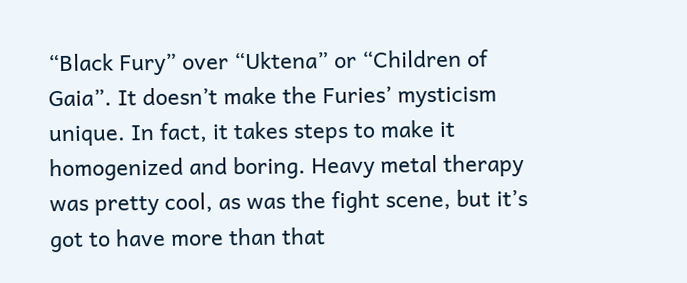“Black Fury” over “Uktena” or “Children of Gaia”. It doesn’t make the Furies’ mysticism unique. In fact, it takes steps to make it homogenized and boring. Heavy metal therapy was pretty cool, as was the fight scene, but it’s got to have more than that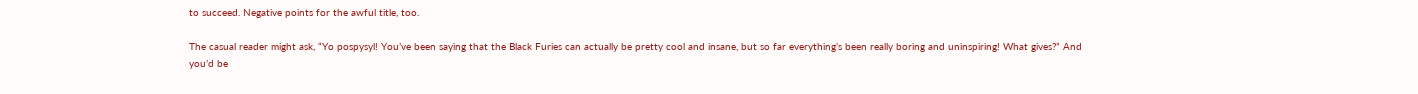to succeed. Negative points for the awful title, too.

The casual reader might ask, “Yo pospysyl! You’ve been saying that the Black Furies can actually be pretty cool and insane, but so far everything’s been really boring and uninspiring! What gives?” And you’d be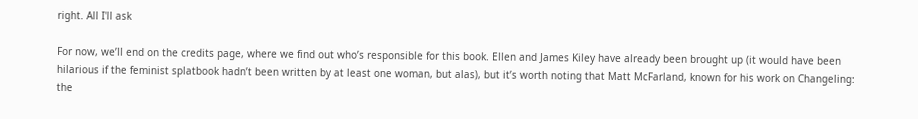right. All I'll ask

For now, we’ll end on the credits page, where we find out who’s responsible for this book. Ellen and James Kiley have already been brought up (it would have been hilarious if the feminist splatbook hadn’t been written by at least one woman, but alas), but it’s worth noting that Matt McFarland, known for his work on Changeling: the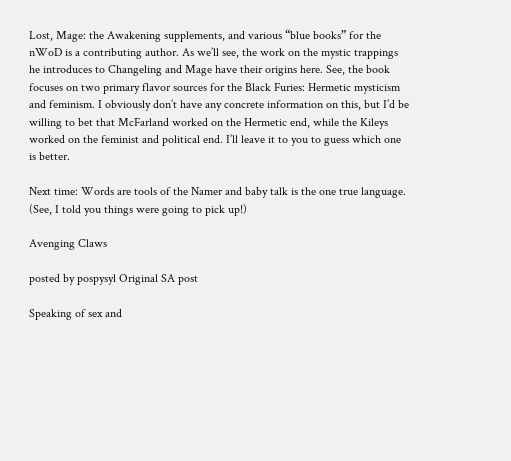Lost, Mage: the Awakening supplements, and various “blue books” for the nWoD is a contributing author. As we’ll see, the work on the mystic trappings he introduces to Changeling and Mage have their origins here. See, the book focuses on two primary flavor sources for the Black Furies: Hermetic mysticism and feminism. I obviously don’t have any concrete information on this, but I’d be willing to bet that McFarland worked on the Hermetic end, while the Kileys worked on the feminist and political end. I’ll leave it to you to guess which one is better.

Next time: Words are tools of the Namer and baby talk is the one true language. (See, I told you things were going to pick up!)

Avenging Claws

posted by pospysyl Original SA post

Speaking of sex and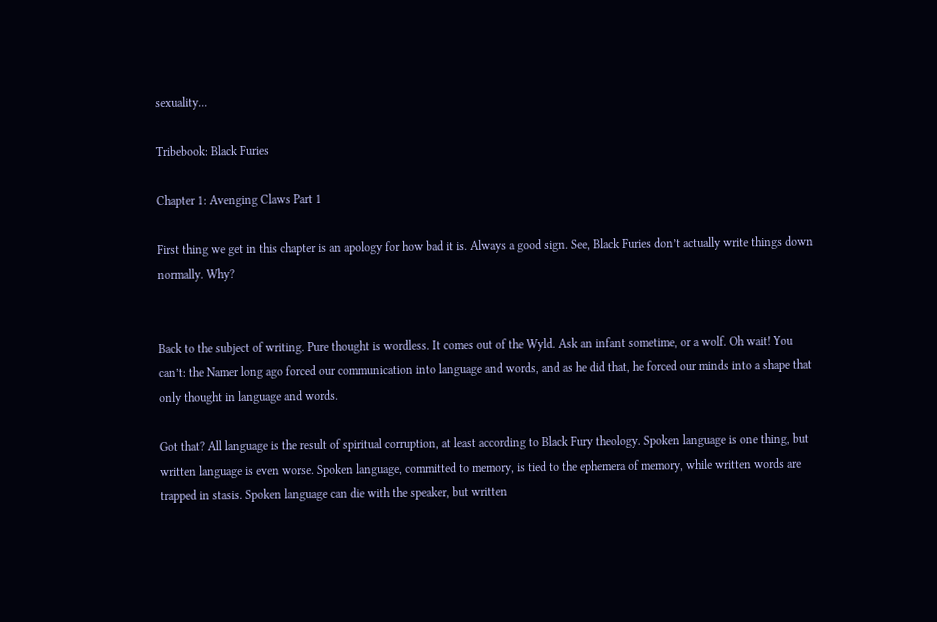sexuality...

Tribebook: Black Furies

Chapter 1: Avenging Claws Part 1

First thing we get in this chapter is an apology for how bad it is. Always a good sign. See, Black Furies don’t actually write things down normally. Why?


Back to the subject of writing. Pure thought is wordless. It comes out of the Wyld. Ask an infant sometime, or a wolf. Oh wait! You can’t: the Namer long ago forced our communication into language and words, and as he did that, he forced our minds into a shape that only thought in language and words.

Got that? All language is the result of spiritual corruption, at least according to Black Fury theology. Spoken language is one thing, but written language is even worse. Spoken language, committed to memory, is tied to the ephemera of memory, while written words are trapped in stasis. Spoken language can die with the speaker, but written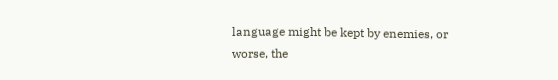language might be kept by enemies, or worse, the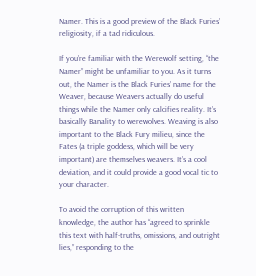Namer. This is a good preview of the Black Furies’ religiosity, if a tad ridiculous.

If you’re familiar with the Werewolf setting, “the Namer” might be unfamiliar to you. As it turns out, the Namer is the Black Furies’ name for the Weaver, because Weavers actually do useful things while the Namer only calcifies reality. It’s basically Banality to werewolves. Weaving is also important to the Black Fury milieu, since the Fates (a triple goddess, which will be very important) are themselves weavers. It’s a cool deviation, and it could provide a good vocal tic to your character.

To avoid the corruption of this written knowledge, the author has “agreed to sprinkle this text with half-truths, omissions, and outright lies,” responding to the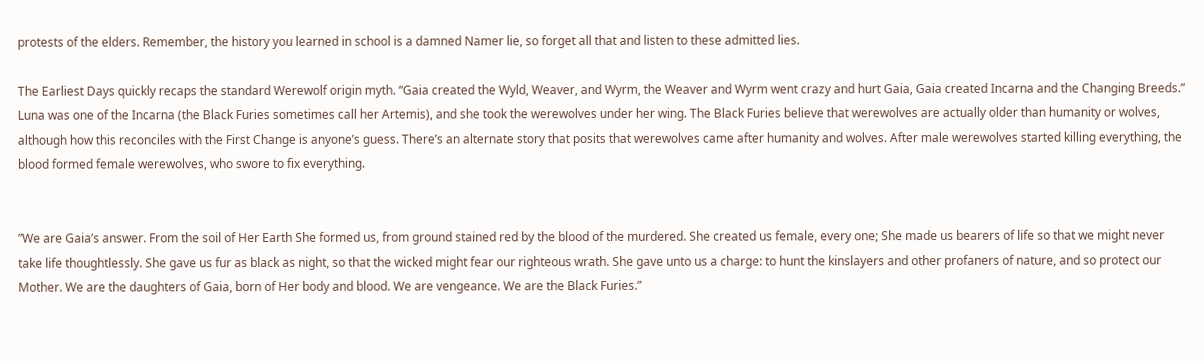protests of the elders. Remember, the history you learned in school is a damned Namer lie, so forget all that and listen to these admitted lies.

The Earliest Days quickly recaps the standard Werewolf origin myth. “Gaia created the Wyld, Weaver, and Wyrm, the Weaver and Wyrm went crazy and hurt Gaia, Gaia created Incarna and the Changing Breeds.” Luna was one of the Incarna (the Black Furies sometimes call her Artemis), and she took the werewolves under her wing. The Black Furies believe that werewolves are actually older than humanity or wolves, although how this reconciles with the First Change is anyone’s guess. There’s an alternate story that posits that werewolves came after humanity and wolves. After male werewolves started killing everything, the blood formed female werewolves, who swore to fix everything.


”We are Gaia’s answer. From the soil of Her Earth She formed us, from ground stained red by the blood of the murdered. She created us female, every one; She made us bearers of life so that we might never take life thoughtlessly. She gave us fur as black as night, so that the wicked might fear our righteous wrath. She gave unto us a charge: to hunt the kinslayers and other profaners of nature, and so protect our Mother. We are the daughters of Gaia, born of Her body and blood. We are vengeance. We are the Black Furies.”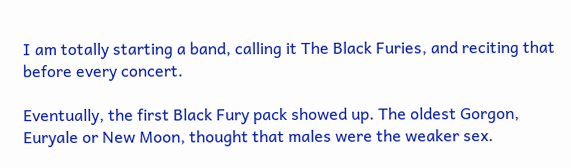I am totally starting a band, calling it The Black Furies, and reciting that before every concert.

Eventually, the first Black Fury pack showed up. The oldest Gorgon, Euryale or New Moon, thought that males were the weaker sex.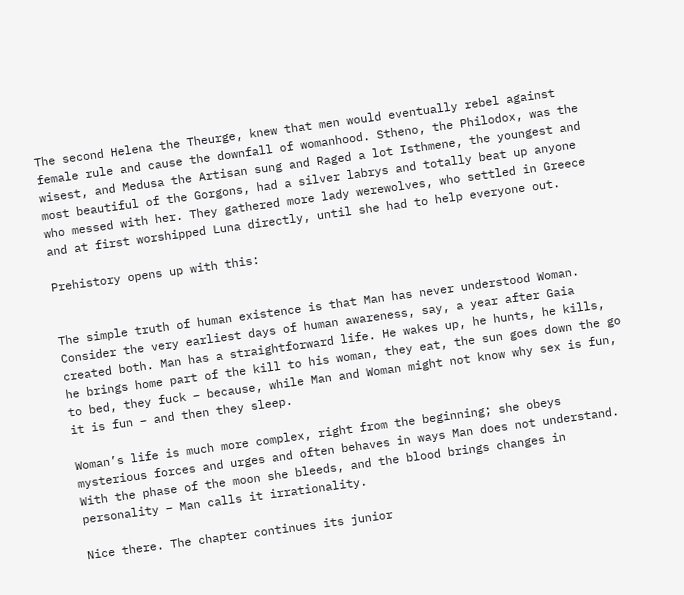The second Helena the Theurge, knew that men would eventually rebel against female rule and cause the downfall of womanhood. Stheno, the Philodox, was the wisest, and Medusa the Artisan sung and Raged a lot Isthmene, the youngest and most beautiful of the Gorgons, had a silver labrys and totally beat up anyone who messed with her. They gathered more lady werewolves, who settled in Greece and at first worshipped Luna directly, until she had to help everyone out.

Prehistory opens up with this:


The simple truth of human existence is that Man has never understood Woman. Consider the very earliest days of human awareness, say, a year after Gaia created both. Man has a straightforward life. He wakes up, he hunts, he kills, he brings home part of the kill to his woman, they eat, the sun goes down the go to bed, they fuck – because, while Man and Woman might not know why sex is fun, it is fun – and then they sleep.

Woman’s life is much more complex, right from the beginning; she obeys mysterious forces and urges and often behaves in ways Man does not understand. With the phase of the moon she bleeds, and the blood brings changes in personality – Man calls it irrationality.

Nice there. The chapter continues its junior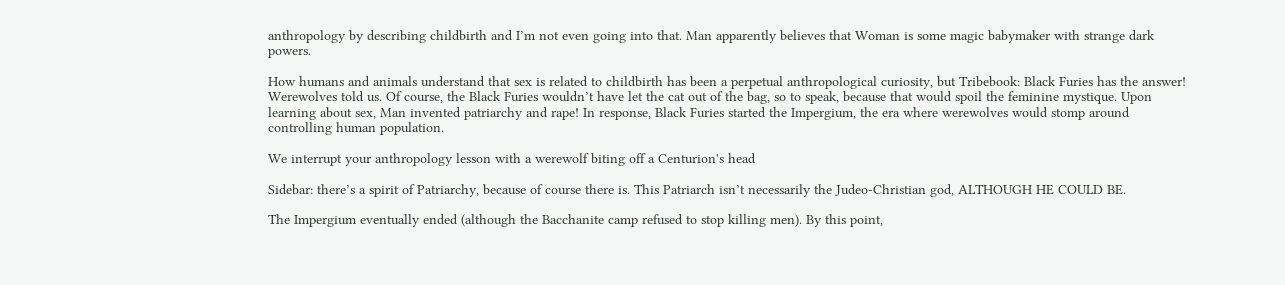anthropology by describing childbirth and I’m not even going into that. Man apparently believes that Woman is some magic babymaker with strange dark powers.

How humans and animals understand that sex is related to childbirth has been a perpetual anthropological curiosity, but Tribebook: Black Furies has the answer! Werewolves told us. Of course, the Black Furies wouldn’t have let the cat out of the bag, so to speak, because that would spoil the feminine mystique. Upon learning about sex, Man invented patriarchy and rape! In response, Black Furies started the Impergium, the era where werewolves would stomp around controlling human population.

We interrupt your anthropology lesson with a werewolf biting off a Centurion's head

Sidebar: there’s a spirit of Patriarchy, because of course there is. This Patriarch isn’t necessarily the Judeo-Christian god, ALTHOUGH HE COULD BE.

The Impergium eventually ended (although the Bacchanite camp refused to stop killing men). By this point,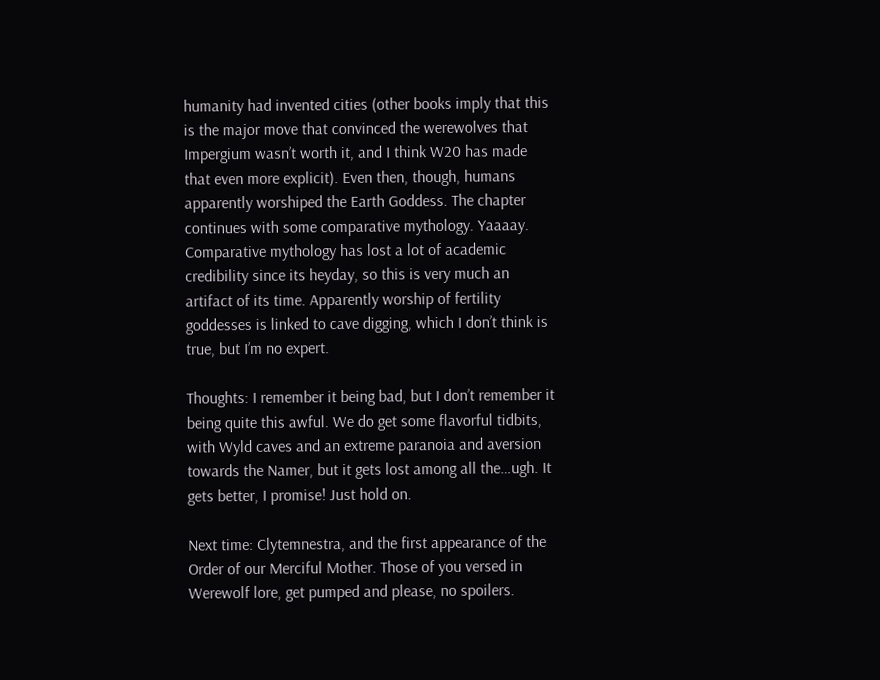humanity had invented cities (other books imply that this is the major move that convinced the werewolves that Impergium wasn’t worth it, and I think W20 has made that even more explicit). Even then, though, humans apparently worshiped the Earth Goddess. The chapter continues with some comparative mythology. Yaaaay. Comparative mythology has lost a lot of academic credibility since its heyday, so this is very much an artifact of its time. Apparently worship of fertility goddesses is linked to cave digging, which I don’t think is true, but I’m no expert.

Thoughts: I remember it being bad, but I don’t remember it being quite this awful. We do get some flavorful tidbits, with Wyld caves and an extreme paranoia and aversion towards the Namer, but it gets lost among all the…ugh. It gets better, I promise! Just hold on.

Next time: Clytemnestra, and the first appearance of the Order of our Merciful Mother. Those of you versed in Werewolf lore, get pumped and please, no spoilers.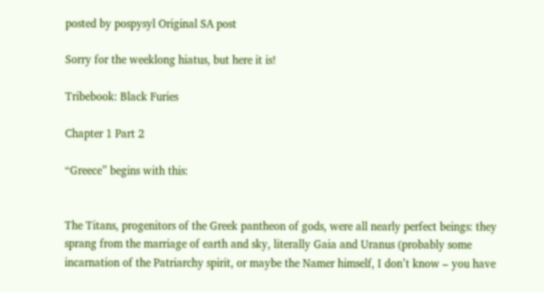posted by pospysyl Original SA post

Sorry for the weeklong hiatus, but here it is!

Tribebook: Black Furies

Chapter 1 Part 2

“Greece” begins with this:


The Titans, progenitors of the Greek pantheon of gods, were all nearly perfect beings: they sprang from the marriage of earth and sky, literally Gaia and Uranus (probably some incarnation of the Patriarchy spirit, or maybe the Namer himself, I don’t know – you have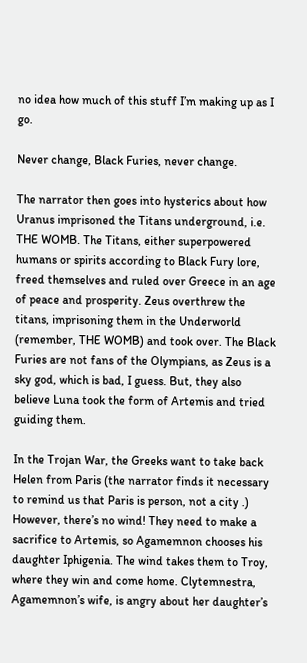no idea how much of this stuff I’m making up as I go.

Never change, Black Furies, never change.

The narrator then goes into hysterics about how Uranus imprisoned the Titans underground, i.e. THE WOMB. The Titans, either superpowered humans or spirits according to Black Fury lore, freed themselves and ruled over Greece in an age of peace and prosperity. Zeus overthrew the titans, imprisoning them in the Underworld (remember, THE WOMB) and took over. The Black Furies are not fans of the Olympians, as Zeus is a sky god, which is bad, I guess. But, they also believe Luna took the form of Artemis and tried guiding them.

In the Trojan War, the Greeks want to take back Helen from Paris (the narrator finds it necessary to remind us that Paris is person, not a city .) However, there’s no wind! They need to make a sacrifice to Artemis, so Agamemnon chooses his daughter Iphigenia. The wind takes them to Troy, where they win and come home. Clytemnestra, Agamemnon’s wife, is angry about her daughter’s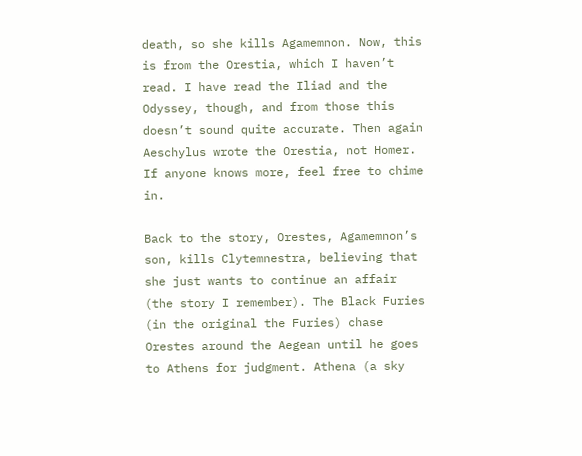death, so she kills Agamemnon. Now, this is from the Orestia, which I haven’t read. I have read the Iliad and the Odyssey, though, and from those this doesn’t sound quite accurate. Then again Aeschylus wrote the Orestia, not Homer. If anyone knows more, feel free to chime in.

Back to the story, Orestes, Agamemnon’s son, kills Clytemnestra, believing that she just wants to continue an affair (the story I remember). The Black Furies (in the original the Furies) chase Orestes around the Aegean until he goes to Athens for judgment. Athena (a sky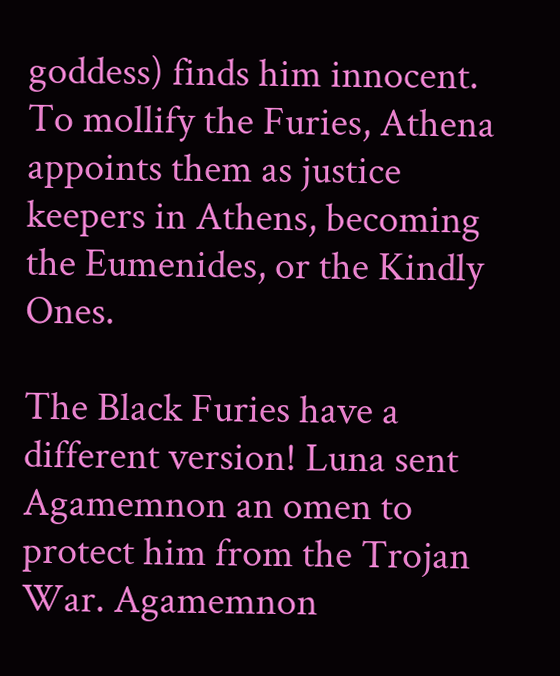goddess) finds him innocent. To mollify the Furies, Athena appoints them as justice keepers in Athens, becoming the Eumenides, or the Kindly Ones.

The Black Furies have a different version! Luna sent Agamemnon an omen to protect him from the Trojan War. Agamemnon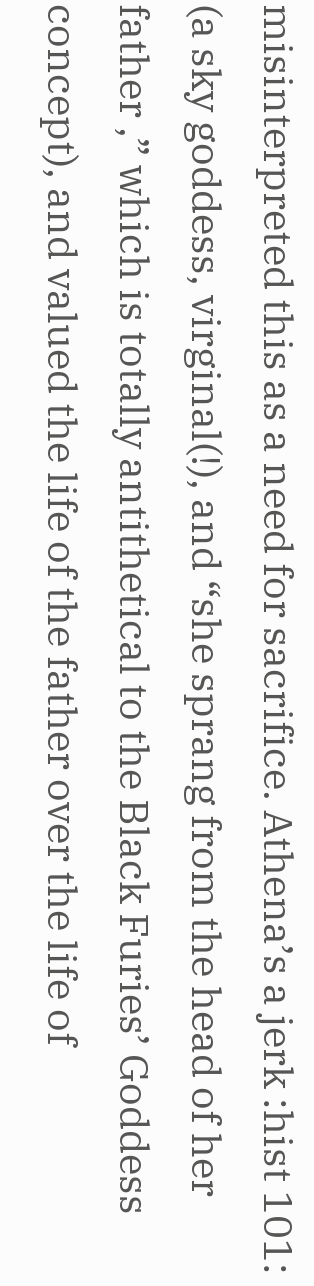misinterpreted this as a need for sacrifice. Athena’s a jerk :hist 101: (a sky goddess, virginal(!), and “she sprang from the head of her father ,” which is totally antithetical to the Black Furies’ Goddess concept), and valued the life of the father over the life of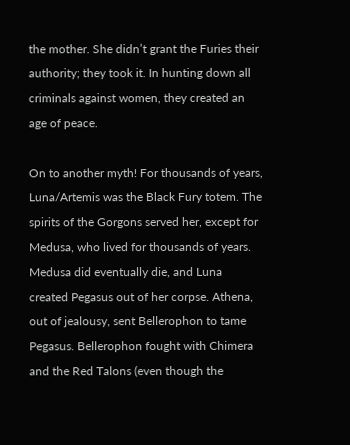the mother. She didn’t grant the Furies their authority; they took it. In hunting down all criminals against women, they created an age of peace.

On to another myth! For thousands of years, Luna/Artemis was the Black Fury totem. The spirits of the Gorgons served her, except for Medusa, who lived for thousands of years. Medusa did eventually die, and Luna created Pegasus out of her corpse. Athena, out of jealousy, sent Bellerophon to tame Pegasus. Bellerophon fought with Chimera and the Red Talons (even though the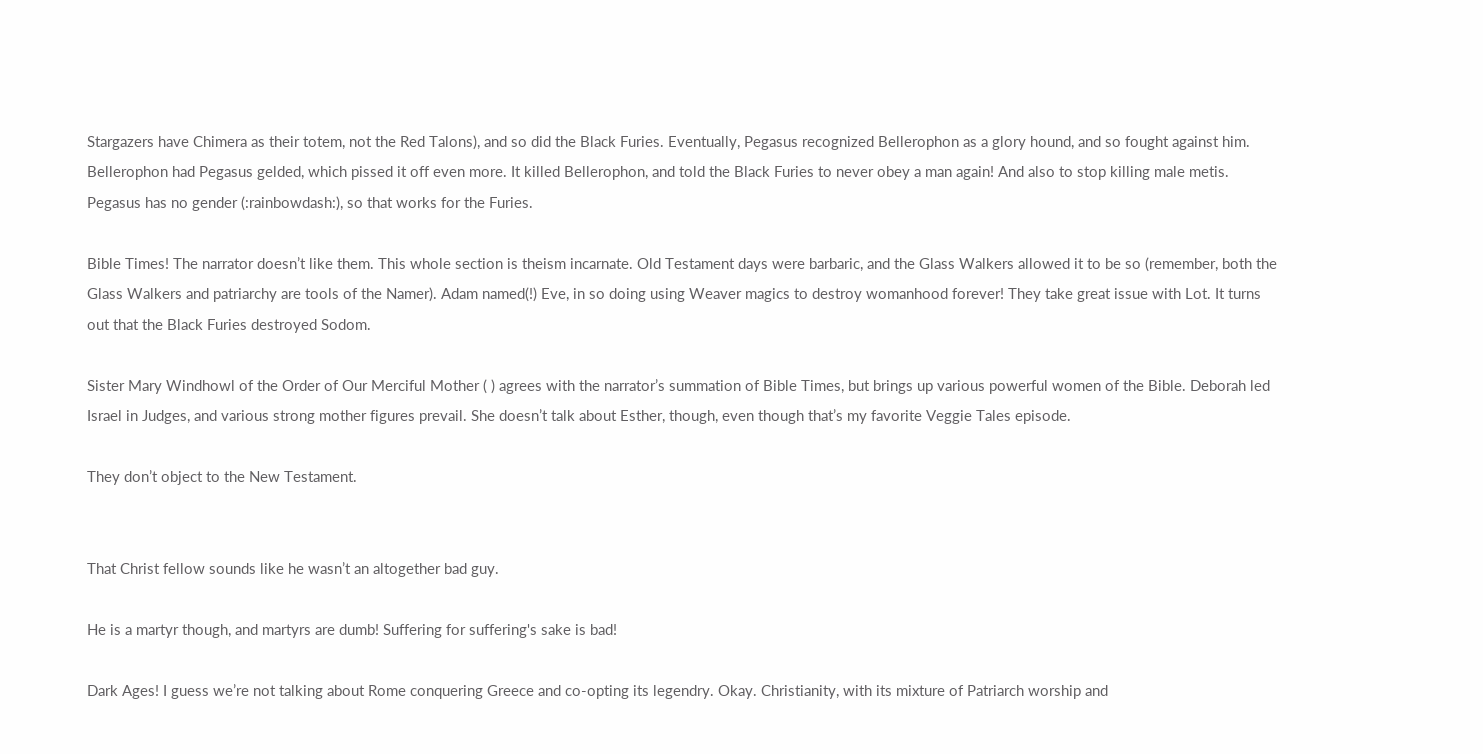Stargazers have Chimera as their totem, not the Red Talons), and so did the Black Furies. Eventually, Pegasus recognized Bellerophon as a glory hound, and so fought against him. Bellerophon had Pegasus gelded, which pissed it off even more. It killed Bellerophon, and told the Black Furies to never obey a man again! And also to stop killing male metis. Pegasus has no gender (:rainbowdash:), so that works for the Furies.

Bible Times! The narrator doesn’t like them. This whole section is theism incarnate. Old Testament days were barbaric, and the Glass Walkers allowed it to be so (remember, both the Glass Walkers and patriarchy are tools of the Namer). Adam named(!) Eve, in so doing using Weaver magics to destroy womanhood forever! They take great issue with Lot. It turns out that the Black Furies destroyed Sodom.

Sister Mary Windhowl of the Order of Our Merciful Mother ( ) agrees with the narrator’s summation of Bible Times, but brings up various powerful women of the Bible. Deborah led Israel in Judges, and various strong mother figures prevail. She doesn’t talk about Esther, though, even though that’s my favorite Veggie Tales episode.

They don’t object to the New Testament.


That Christ fellow sounds like he wasn’t an altogether bad guy.

He is a martyr though, and martyrs are dumb! Suffering for suffering's sake is bad!

Dark Ages! I guess we’re not talking about Rome conquering Greece and co-opting its legendry. Okay. Christianity, with its mixture of Patriarch worship and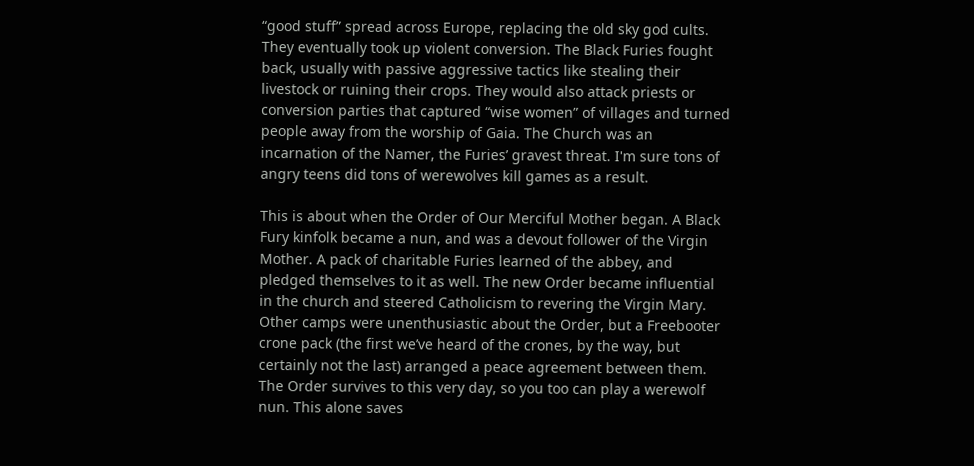“good stuff” spread across Europe, replacing the old sky god cults. They eventually took up violent conversion. The Black Furies fought back, usually with passive aggressive tactics like stealing their livestock or ruining their crops. They would also attack priests or conversion parties that captured “wise women” of villages and turned people away from the worship of Gaia. The Church was an incarnation of the Namer, the Furies’ gravest threat. I'm sure tons of angry teens did tons of werewolves kill games as a result.

This is about when the Order of Our Merciful Mother began. A Black Fury kinfolk became a nun, and was a devout follower of the Virgin Mother. A pack of charitable Furies learned of the abbey, and pledged themselves to it as well. The new Order became influential in the church and steered Catholicism to revering the Virgin Mary. Other camps were unenthusiastic about the Order, but a Freebooter crone pack (the first we’ve heard of the crones, by the way, but certainly not the last) arranged a peace agreement between them. The Order survives to this very day, so you too can play a werewolf nun. This alone saves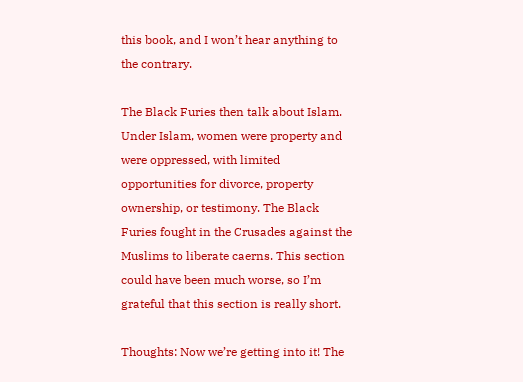this book, and I won’t hear anything to the contrary.

The Black Furies then talk about Islam. Under Islam, women were property and were oppressed, with limited opportunities for divorce, property ownership, or testimony. The Black Furies fought in the Crusades against the Muslims to liberate caerns. This section could have been much worse, so I’m grateful that this section is really short.

Thoughts: Now we’re getting into it! The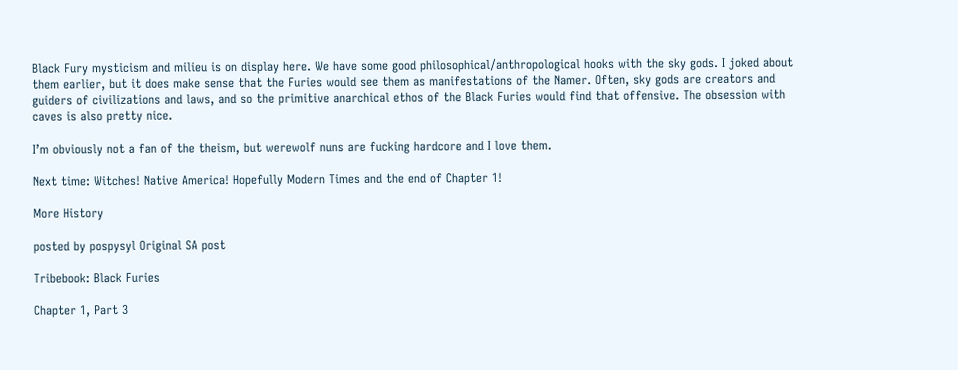Black Fury mysticism and milieu is on display here. We have some good philosophical/anthropological hooks with the sky gods. I joked about them earlier, but it does make sense that the Furies would see them as manifestations of the Namer. Often, sky gods are creators and guiders of civilizations and laws, and so the primitive anarchical ethos of the Black Furies would find that offensive. The obsession with caves is also pretty nice.

I’m obviously not a fan of the theism, but werewolf nuns are fucking hardcore and I love them.

Next time: Witches! Native America! Hopefully Modern Times and the end of Chapter 1!

More History

posted by pospysyl Original SA post

Tribebook: Black Furies

Chapter 1, Part 3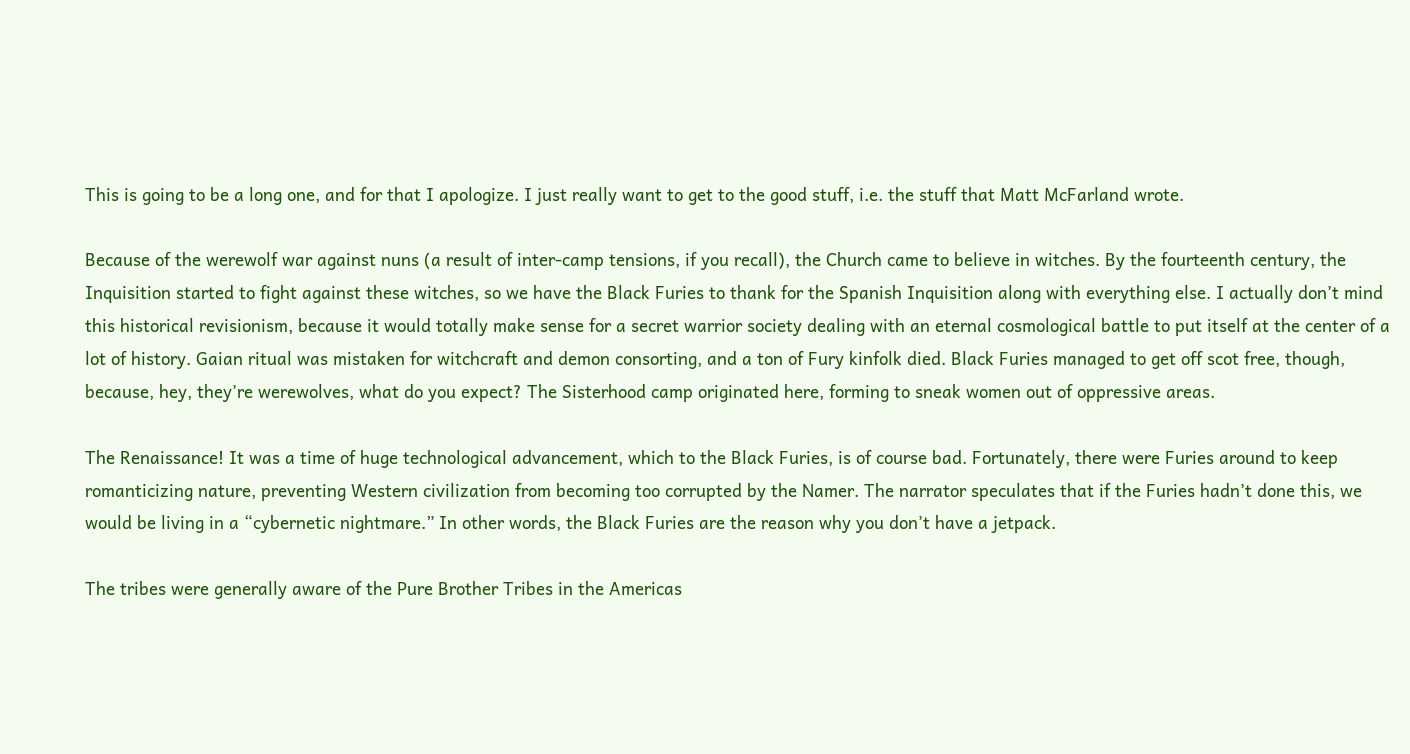This is going to be a long one, and for that I apologize. I just really want to get to the good stuff, i.e. the stuff that Matt McFarland wrote.

Because of the werewolf war against nuns (a result of inter-camp tensions, if you recall), the Church came to believe in witches. By the fourteenth century, the Inquisition started to fight against these witches, so we have the Black Furies to thank for the Spanish Inquisition along with everything else. I actually don’t mind this historical revisionism, because it would totally make sense for a secret warrior society dealing with an eternal cosmological battle to put itself at the center of a lot of history. Gaian ritual was mistaken for witchcraft and demon consorting, and a ton of Fury kinfolk died. Black Furies managed to get off scot free, though, because, hey, they’re werewolves, what do you expect? The Sisterhood camp originated here, forming to sneak women out of oppressive areas.

The Renaissance! It was a time of huge technological advancement, which to the Black Furies, is of course bad. Fortunately, there were Furies around to keep romanticizing nature, preventing Western civilization from becoming too corrupted by the Namer. The narrator speculates that if the Furies hadn’t done this, we would be living in a “cybernetic nightmare.” In other words, the Black Furies are the reason why you don’t have a jetpack.

The tribes were generally aware of the Pure Brother Tribes in the Americas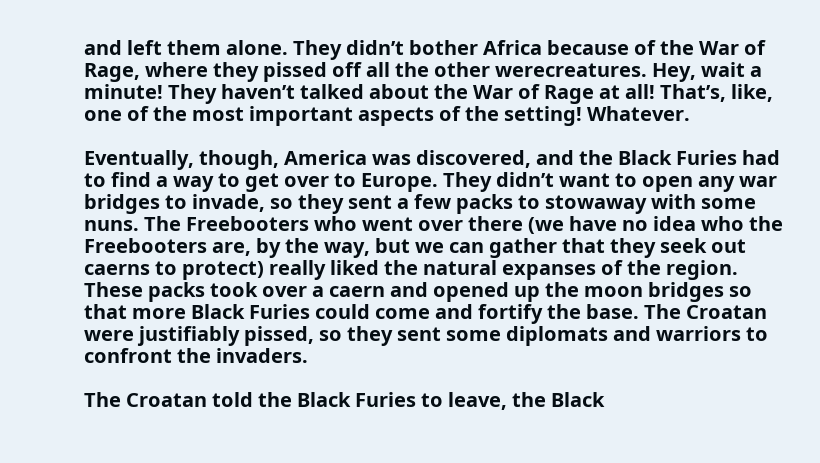and left them alone. They didn’t bother Africa because of the War of Rage, where they pissed off all the other werecreatures. Hey, wait a minute! They haven’t talked about the War of Rage at all! That’s, like, one of the most important aspects of the setting! Whatever.

Eventually, though, America was discovered, and the Black Furies had to find a way to get over to Europe. They didn’t want to open any war bridges to invade, so they sent a few packs to stowaway with some nuns. The Freebooters who went over there (we have no idea who the Freebooters are, by the way, but we can gather that they seek out caerns to protect) really liked the natural expanses of the region. These packs took over a caern and opened up the moon bridges so that more Black Furies could come and fortify the base. The Croatan were justifiably pissed, so they sent some diplomats and warriors to confront the invaders.

The Croatan told the Black Furies to leave, the Black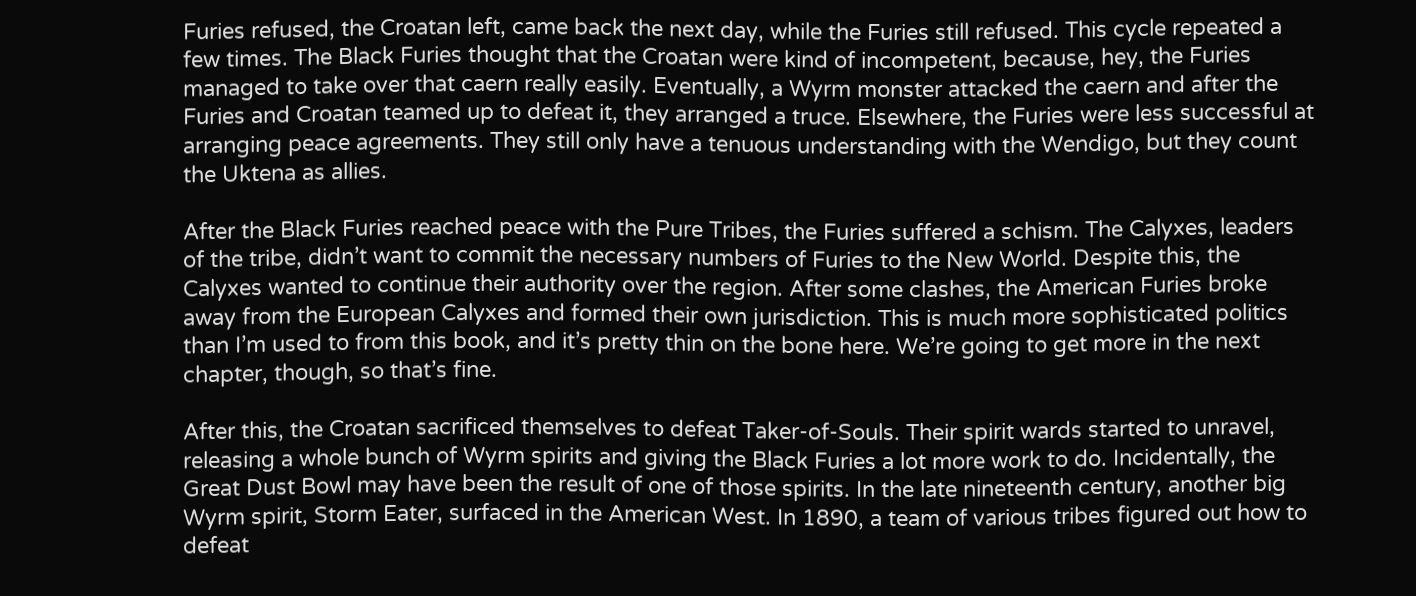Furies refused, the Croatan left, came back the next day, while the Furies still refused. This cycle repeated a few times. The Black Furies thought that the Croatan were kind of incompetent, because, hey, the Furies managed to take over that caern really easily. Eventually, a Wyrm monster attacked the caern and after the Furies and Croatan teamed up to defeat it, they arranged a truce. Elsewhere, the Furies were less successful at arranging peace agreements. They still only have a tenuous understanding with the Wendigo, but they count the Uktena as allies.

After the Black Furies reached peace with the Pure Tribes, the Furies suffered a schism. The Calyxes, leaders of the tribe, didn’t want to commit the necessary numbers of Furies to the New World. Despite this, the Calyxes wanted to continue their authority over the region. After some clashes, the American Furies broke away from the European Calyxes and formed their own jurisdiction. This is much more sophisticated politics than I’m used to from this book, and it’s pretty thin on the bone here. We’re going to get more in the next chapter, though, so that’s fine.

After this, the Croatan sacrificed themselves to defeat Taker-of-Souls. Their spirit wards started to unravel, releasing a whole bunch of Wyrm spirits and giving the Black Furies a lot more work to do. Incidentally, the Great Dust Bowl may have been the result of one of those spirits. In the late nineteenth century, another big Wyrm spirit, Storm Eater, surfaced in the American West. In 1890, a team of various tribes figured out how to defeat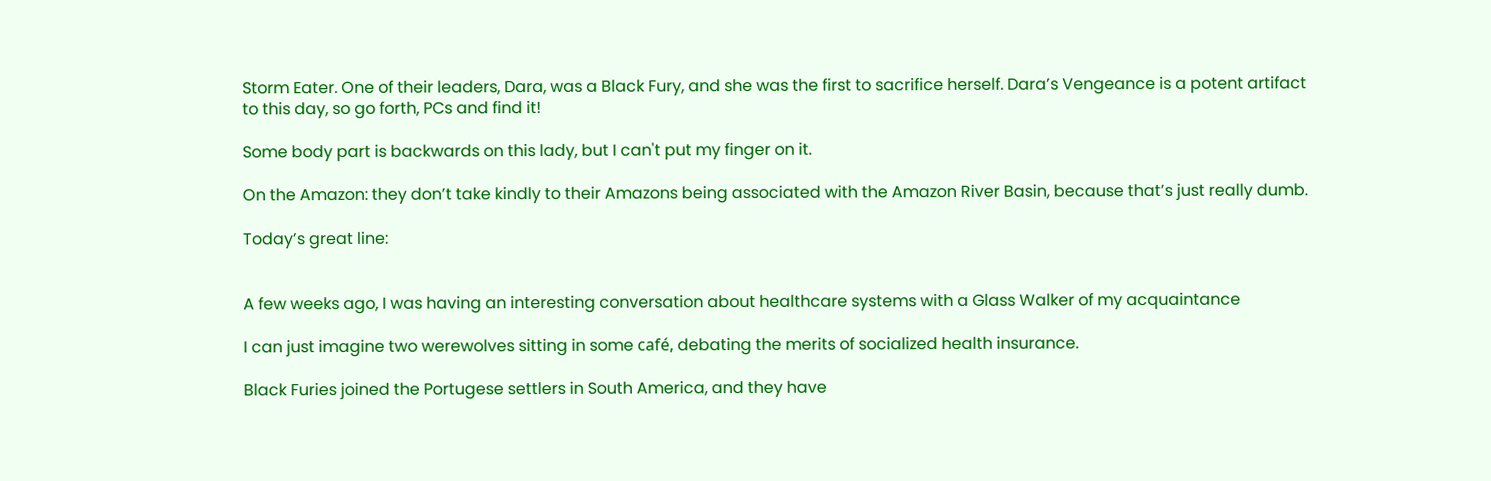Storm Eater. One of their leaders, Dara, was a Black Fury, and she was the first to sacrifice herself. Dara’s Vengeance is a potent artifact to this day, so go forth, PCs and find it!

Some body part is backwards on this lady, but I can't put my finger on it.

On the Amazon: they don’t take kindly to their Amazons being associated with the Amazon River Basin, because that’s just really dumb.

Today’s great line:


A few weeks ago, I was having an interesting conversation about healthcare systems with a Glass Walker of my acquaintance

I can just imagine two werewolves sitting in some café, debating the merits of socialized health insurance.

Black Furies joined the Portugese settlers in South America, and they have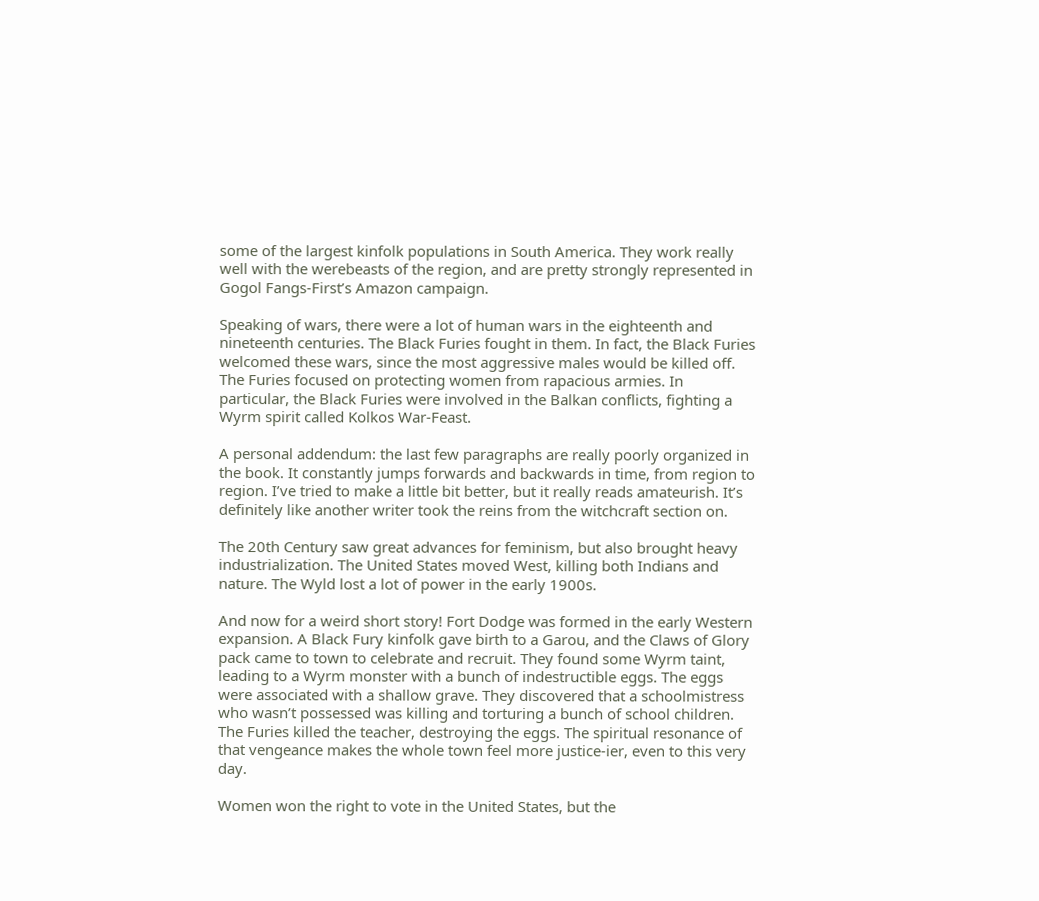some of the largest kinfolk populations in South America. They work really well with the werebeasts of the region, and are pretty strongly represented in Gogol Fangs-First’s Amazon campaign.

Speaking of wars, there were a lot of human wars in the eighteenth and nineteenth centuries. The Black Furies fought in them. In fact, the Black Furies welcomed these wars, since the most aggressive males would be killed off. The Furies focused on protecting women from rapacious armies. In particular, the Black Furies were involved in the Balkan conflicts, fighting a Wyrm spirit called Kolkos War-Feast.

A personal addendum: the last few paragraphs are really poorly organized in the book. It constantly jumps forwards and backwards in time, from region to region. I’ve tried to make a little bit better, but it really reads amateurish. It’s definitely like another writer took the reins from the witchcraft section on.

The 20th Century saw great advances for feminism, but also brought heavy industrialization. The United States moved West, killing both Indians and nature. The Wyld lost a lot of power in the early 1900s.

And now for a weird short story! Fort Dodge was formed in the early Western expansion. A Black Fury kinfolk gave birth to a Garou, and the Claws of Glory pack came to town to celebrate and recruit. They found some Wyrm taint, leading to a Wyrm monster with a bunch of indestructible eggs. The eggs were associated with a shallow grave. They discovered that a schoolmistress who wasn’t possessed was killing and torturing a bunch of school children. The Furies killed the teacher, destroying the eggs. The spiritual resonance of that vengeance makes the whole town feel more justice-ier, even to this very day.

Women won the right to vote in the United States, but the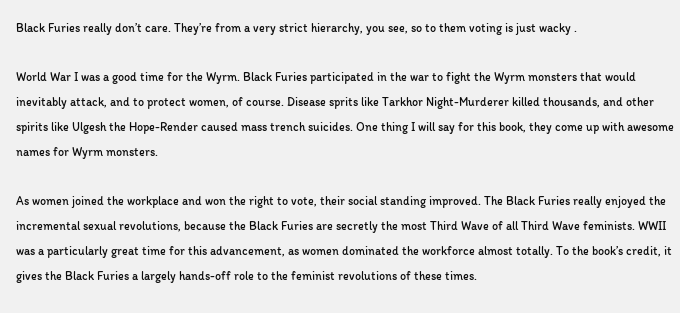Black Furies really don’t care. They’re from a very strict hierarchy, you see, so to them voting is just wacky .

World War I was a good time for the Wyrm. Black Furies participated in the war to fight the Wyrm monsters that would inevitably attack, and to protect women, of course. Disease sprits like Tarkhor Night-Murderer killed thousands, and other spirits like Ulgesh the Hope-Render caused mass trench suicides. One thing I will say for this book, they come up with awesome names for Wyrm monsters.

As women joined the workplace and won the right to vote, their social standing improved. The Black Furies really enjoyed the incremental sexual revolutions, because the Black Furies are secretly the most Third Wave of all Third Wave feminists. WWII was a particularly great time for this advancement, as women dominated the workforce almost totally. To the book’s credit, it gives the Black Furies a largely hands-off role to the feminist revolutions of these times.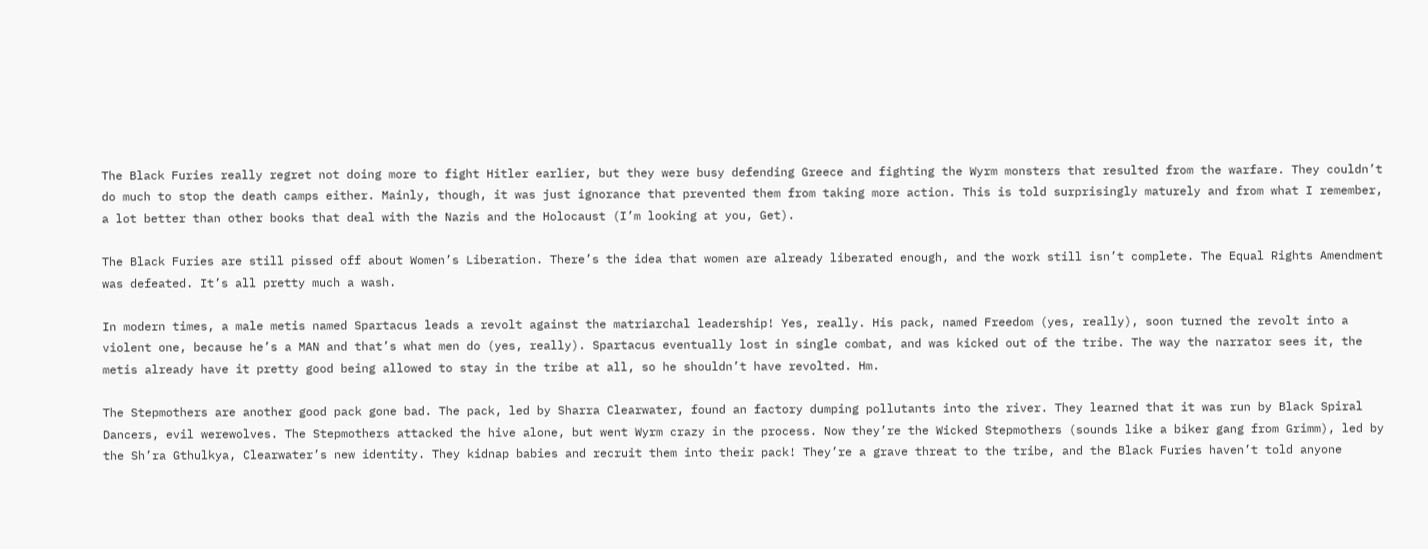The Black Furies really regret not doing more to fight Hitler earlier, but they were busy defending Greece and fighting the Wyrm monsters that resulted from the warfare. They couldn’t do much to stop the death camps either. Mainly, though, it was just ignorance that prevented them from taking more action. This is told surprisingly maturely and from what I remember, a lot better than other books that deal with the Nazis and the Holocaust (I’m looking at you, Get).

The Black Furies are still pissed off about Women’s Liberation. There’s the idea that women are already liberated enough, and the work still isn’t complete. The Equal Rights Amendment was defeated. It’s all pretty much a wash.

In modern times, a male metis named Spartacus leads a revolt against the matriarchal leadership! Yes, really. His pack, named Freedom (yes, really), soon turned the revolt into a violent one, because he’s a MAN and that’s what men do (yes, really). Spartacus eventually lost in single combat, and was kicked out of the tribe. The way the narrator sees it, the metis already have it pretty good being allowed to stay in the tribe at all, so he shouldn’t have revolted. Hm.

The Stepmothers are another good pack gone bad. The pack, led by Sharra Clearwater, found an factory dumping pollutants into the river. They learned that it was run by Black Spiral Dancers, evil werewolves. The Stepmothers attacked the hive alone, but went Wyrm crazy in the process. Now they’re the Wicked Stepmothers (sounds like a biker gang from Grimm), led by the Sh’ra Gthulkya, Clearwater’s new identity. They kidnap babies and recruit them into their pack! They’re a grave threat to the tribe, and the Black Furies haven’t told anyone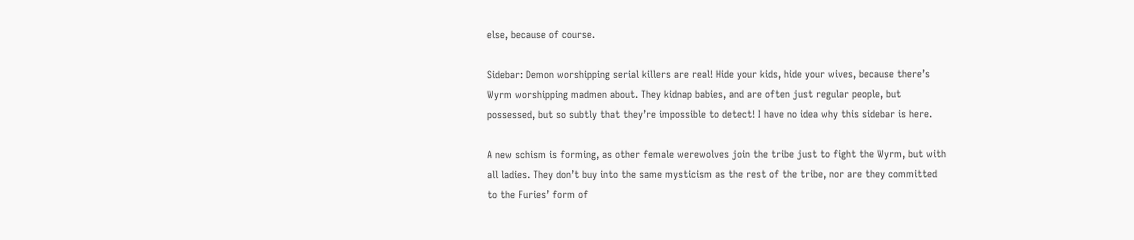else, because of course.

Sidebar: Demon worshipping serial killers are real! Hide your kids, hide your wives, because there’s Wyrm worshipping madmen about. They kidnap babies, and are often just regular people, but possessed, but so subtly that they’re impossible to detect! I have no idea why this sidebar is here.

A new schism is forming, as other female werewolves join the tribe just to fight the Wyrm, but with all ladies. They don’t buy into the same mysticism as the rest of the tribe, nor are they committed to the Furies’ form of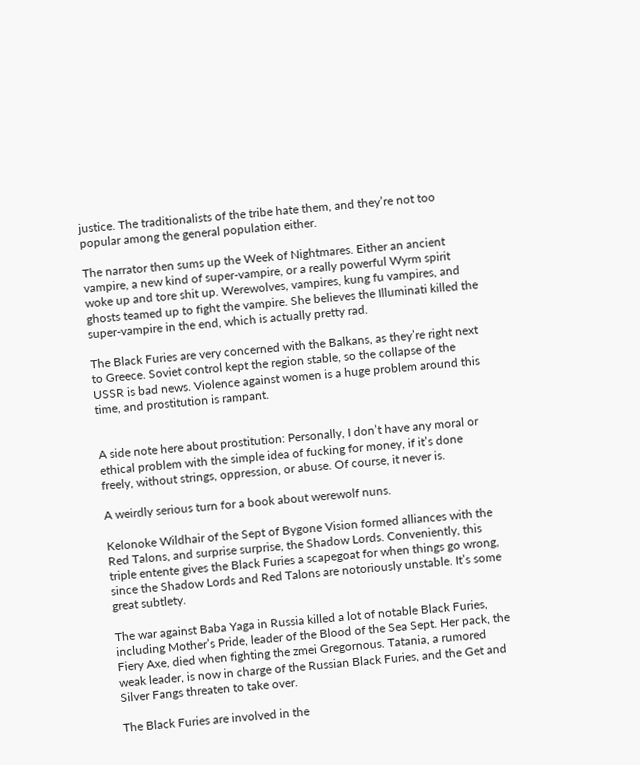justice. The traditionalists of the tribe hate them, and they’re not too popular among the general population either.

The narrator then sums up the Week of Nightmares. Either an ancient vampire, a new kind of super-vampire, or a really powerful Wyrm spirit woke up and tore shit up. Werewolves, vampires, kung fu vampires, and ghosts teamed up to fight the vampire. She believes the Illuminati killed the super-vampire in the end, which is actually pretty rad.

The Black Furies are very concerned with the Balkans, as they’re right next to Greece. Soviet control kept the region stable, so the collapse of the USSR is bad news. Violence against women is a huge problem around this time, and prostitution is rampant.


A side note here about prostitution: Personally, I don’t have any moral or ethical problem with the simple idea of fucking for money, if it’s done freely, without strings, oppression, or abuse. Of course, it never is.

A weirdly serious turn for a book about werewolf nuns.

Kelonoke Wildhair of the Sept of Bygone Vision formed alliances with the Red Talons, and surprise surprise, the Shadow Lords. Conveniently, this triple entente gives the Black Furies a scapegoat for when things go wrong, since the Shadow Lords and Red Talons are notoriously unstable. It’s some great subtlety.

The war against Baba Yaga in Russia killed a lot of notable Black Furies, including Mother’s Pride, leader of the Blood of the Sea Sept. Her pack, the Fiery Axe, died when fighting the zmei Gregornous. Tatania, a rumored weak leader, is now in charge of the Russian Black Furies, and the Get and Silver Fangs threaten to take over.

The Black Furies are involved in the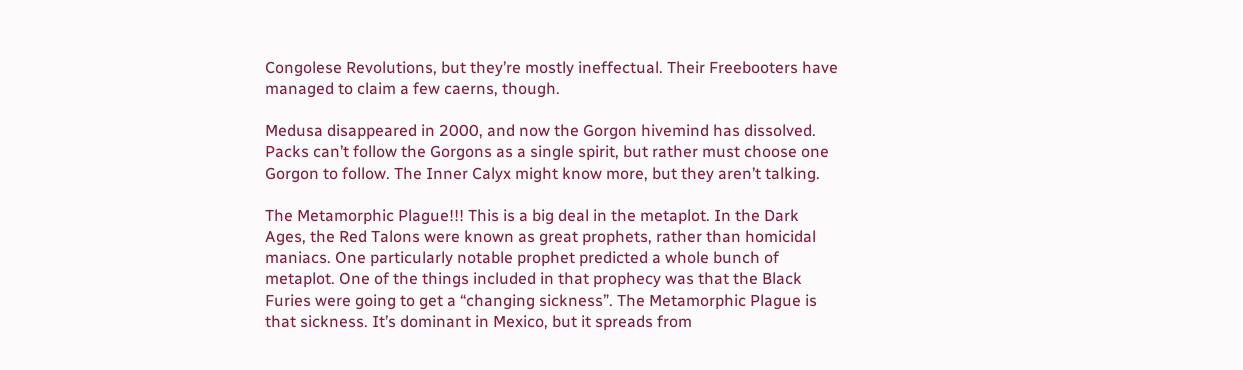Congolese Revolutions, but they’re mostly ineffectual. Their Freebooters have managed to claim a few caerns, though.

Medusa disappeared in 2000, and now the Gorgon hivemind has dissolved. Packs can’t follow the Gorgons as a single spirit, but rather must choose one Gorgon to follow. The Inner Calyx might know more, but they aren’t talking.

The Metamorphic Plague!!! This is a big deal in the metaplot. In the Dark Ages, the Red Talons were known as great prophets, rather than homicidal maniacs. One particularly notable prophet predicted a whole bunch of metaplot. One of the things included in that prophecy was that the Black Furies were going to get a “changing sickness”. The Metamorphic Plague is that sickness. It’s dominant in Mexico, but it spreads from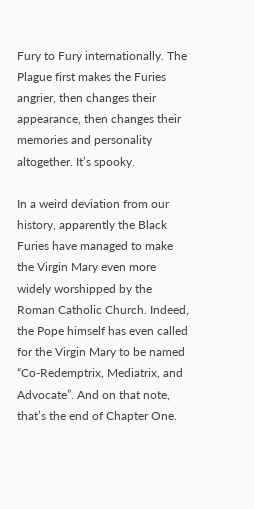Fury to Fury internationally. The Plague first makes the Furies angrier, then changes their appearance, then changes their memories and personality altogether. It’s spooky.

In a weird deviation from our history, apparently the Black Furies have managed to make the Virgin Mary even more widely worshipped by the Roman Catholic Church. Indeed, the Pope himself has even called for the Virgin Mary to be named “Co-Redemptrix, Mediatrix, and Advocate”. And on that note, that’s the end of Chapter One.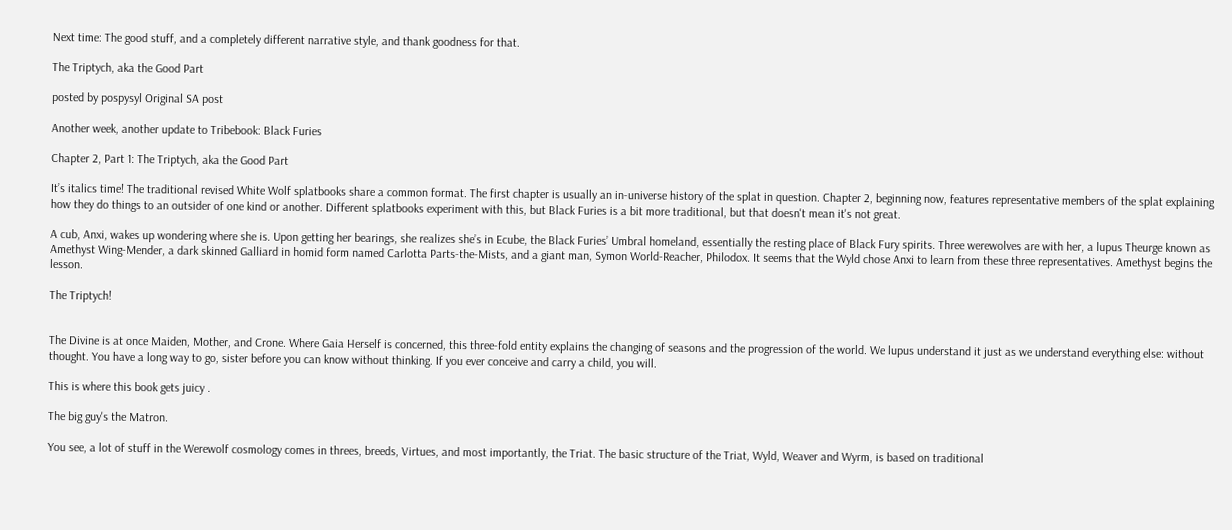Next time: The good stuff, and a completely different narrative style, and thank goodness for that.

The Triptych, aka the Good Part

posted by pospysyl Original SA post

Another week, another update to Tribebook: Black Furies

Chapter 2, Part 1: The Triptych, aka the Good Part

It’s italics time! The traditional revised White Wolf splatbooks share a common format. The first chapter is usually an in-universe history of the splat in question. Chapter 2, beginning now, features representative members of the splat explaining how they do things to an outsider of one kind or another. Different splatbooks experiment with this, but Black Furies is a bit more traditional, but that doesn't mean it's not great.

A cub, Anxi, wakes up wondering where she is. Upon getting her bearings, she realizes she’s in Ecube, the Black Furies’ Umbral homeland, essentially the resting place of Black Fury spirits. Three werewolves are with her, a lupus Theurge known as Amethyst Wing-Mender, a dark skinned Galliard in homid form named Carlotta Parts-the-Mists, and a giant man, Symon World-Reacher, Philodox. It seems that the Wyld chose Anxi to learn from these three representatives. Amethyst begins the lesson.

The Triptych!


The Divine is at once Maiden, Mother, and Crone. Where Gaia Herself is concerned, this three-fold entity explains the changing of seasons and the progression of the world. We lupus understand it just as we understand everything else: without thought. You have a long way to go, sister before you can know without thinking. If you ever conceive and carry a child, you will.

This is where this book gets juicy .

The big guy's the Matron.

You see, a lot of stuff in the Werewolf cosmology comes in threes, breeds, Virtues, and most importantly, the Triat. The basic structure of the Triat, Wyld, Weaver and Wyrm, is based on traditional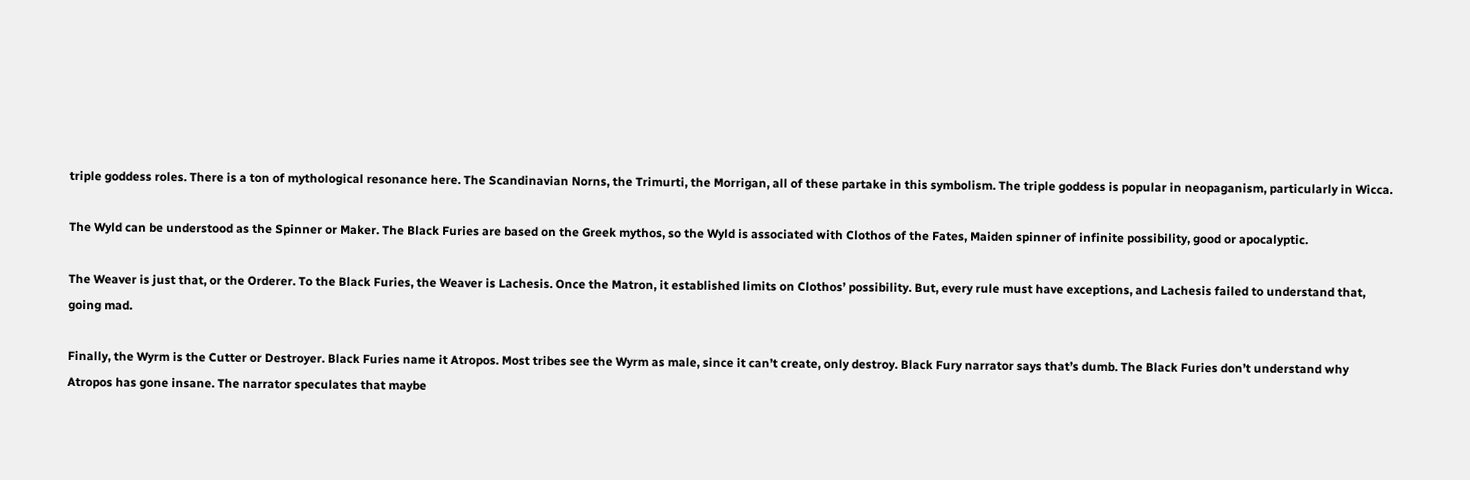triple goddess roles. There is a ton of mythological resonance here. The Scandinavian Norns, the Trimurti, the Morrigan, all of these partake in this symbolism. The triple goddess is popular in neopaganism, particularly in Wicca.

The Wyld can be understood as the Spinner or Maker. The Black Furies are based on the Greek mythos, so the Wyld is associated with Clothos of the Fates, Maiden spinner of infinite possibility, good or apocalyptic.

The Weaver is just that, or the Orderer. To the Black Furies, the Weaver is Lachesis. Once the Matron, it established limits on Clothos’ possibility. But, every rule must have exceptions, and Lachesis failed to understand that, going mad.

Finally, the Wyrm is the Cutter or Destroyer. Black Furies name it Atropos. Most tribes see the Wyrm as male, since it can’t create, only destroy. Black Fury narrator says that’s dumb. The Black Furies don’t understand why Atropos has gone insane. The narrator speculates that maybe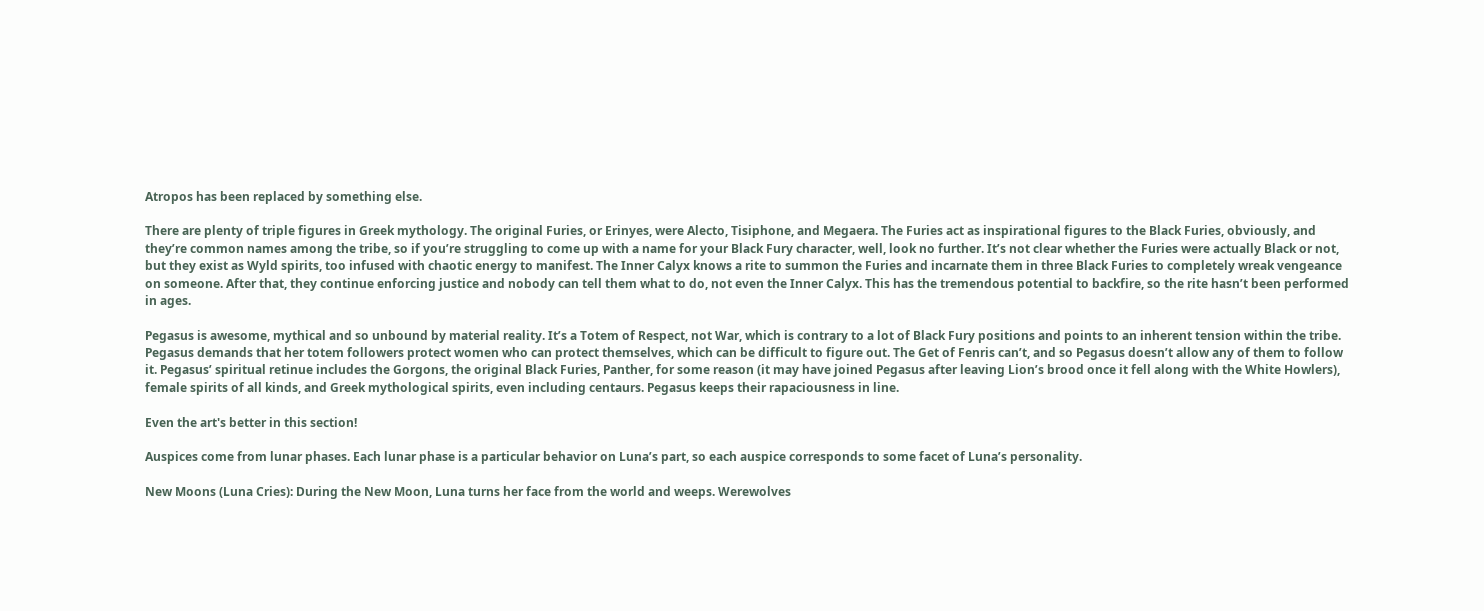Atropos has been replaced by something else.

There are plenty of triple figures in Greek mythology. The original Furies, or Erinyes, were Alecto, Tisiphone, and Megaera. The Furies act as inspirational figures to the Black Furies, obviously, and they’re common names among the tribe, so if you’re struggling to come up with a name for your Black Fury character, well, look no further. It’s not clear whether the Furies were actually Black or not, but they exist as Wyld spirits, too infused with chaotic energy to manifest. The Inner Calyx knows a rite to summon the Furies and incarnate them in three Black Furies to completely wreak vengeance on someone. After that, they continue enforcing justice and nobody can tell them what to do, not even the Inner Calyx. This has the tremendous potential to backfire, so the rite hasn’t been performed in ages.

Pegasus is awesome, mythical and so unbound by material reality. It’s a Totem of Respect, not War, which is contrary to a lot of Black Fury positions and points to an inherent tension within the tribe. Pegasus demands that her totem followers protect women who can protect themselves, which can be difficult to figure out. The Get of Fenris can’t, and so Pegasus doesn’t allow any of them to follow it. Pegasus’ spiritual retinue includes the Gorgons, the original Black Furies, Panther, for some reason (it may have joined Pegasus after leaving Lion’s brood once it fell along with the White Howlers), female spirits of all kinds, and Greek mythological spirits, even including centaurs. Pegasus keeps their rapaciousness in line.

Even the art's better in this section!

Auspices come from lunar phases. Each lunar phase is a particular behavior on Luna’s part, so each auspice corresponds to some facet of Luna’s personality.

New Moons (Luna Cries): During the New Moon, Luna turns her face from the world and weeps. Werewolves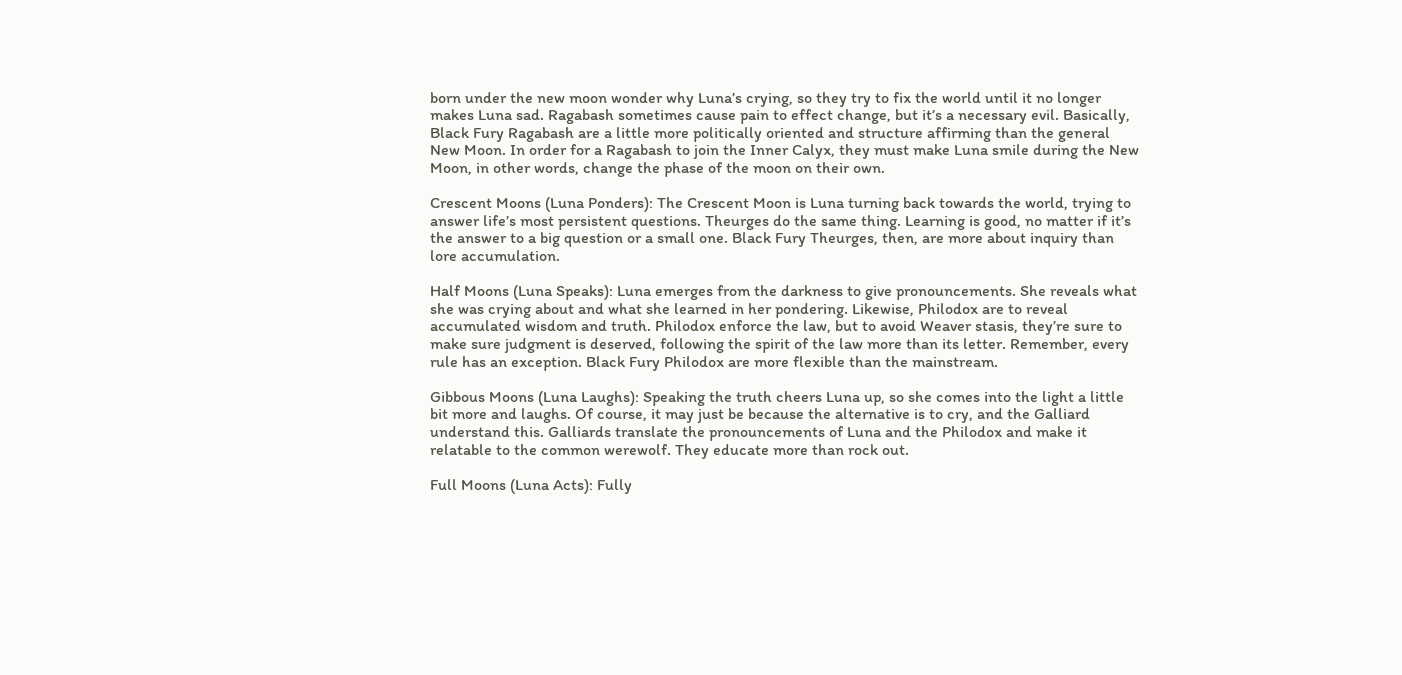born under the new moon wonder why Luna’s crying, so they try to fix the world until it no longer makes Luna sad. Ragabash sometimes cause pain to effect change, but it’s a necessary evil. Basically, Black Fury Ragabash are a little more politically oriented and structure affirming than the general New Moon. In order for a Ragabash to join the Inner Calyx, they must make Luna smile during the New Moon, in other words, change the phase of the moon on their own.

Crescent Moons (Luna Ponders): The Crescent Moon is Luna turning back towards the world, trying to answer life’s most persistent questions. Theurges do the same thing. Learning is good, no matter if it’s the answer to a big question or a small one. Black Fury Theurges, then, are more about inquiry than lore accumulation.

Half Moons (Luna Speaks): Luna emerges from the darkness to give pronouncements. She reveals what she was crying about and what she learned in her pondering. Likewise, Philodox are to reveal accumulated wisdom and truth. Philodox enforce the law, but to avoid Weaver stasis, they’re sure to make sure judgment is deserved, following the spirit of the law more than its letter. Remember, every rule has an exception. Black Fury Philodox are more flexible than the mainstream.

Gibbous Moons (Luna Laughs): Speaking the truth cheers Luna up, so she comes into the light a little bit more and laughs. Of course, it may just be because the alternative is to cry, and the Galliard understand this. Galliards translate the pronouncements of Luna and the Philodox and make it relatable to the common werewolf. They educate more than rock out.

Full Moons (Luna Acts): Fully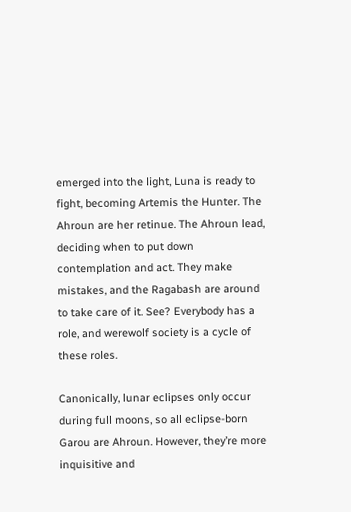emerged into the light, Luna is ready to fight, becoming Artemis the Hunter. The Ahroun are her retinue. The Ahroun lead, deciding when to put down contemplation and act. They make mistakes, and the Ragabash are around to take care of it. See? Everybody has a role, and werewolf society is a cycle of these roles.

Canonically, lunar eclipses only occur during full moons, so all eclipse-born Garou are Ahroun. However, they’re more inquisitive and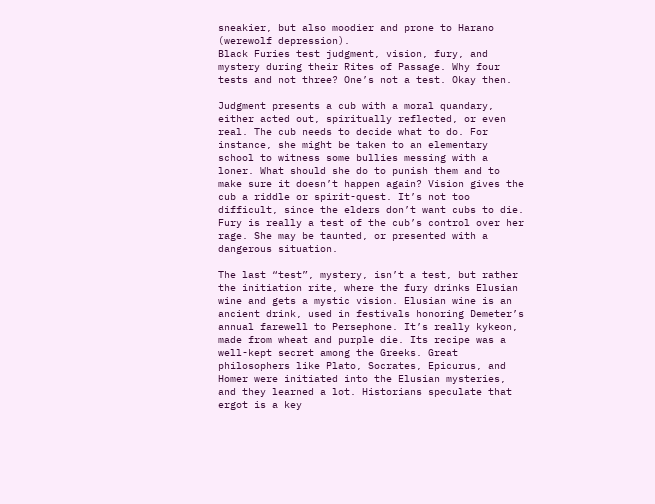sneakier, but also moodier and prone to Harano (werewolf depression).
Black Furies test judgment, vision, fury, and mystery during their Rites of Passage. Why four tests and not three? One’s not a test. Okay then.

Judgment presents a cub with a moral quandary, either acted out, spiritually reflected, or even real. The cub needs to decide what to do. For instance, she might be taken to an elementary school to witness some bullies messing with a loner. What should she do to punish them and to make sure it doesn’t happen again? Vision gives the cub a riddle or spirit-quest. It’s not too difficult, since the elders don’t want cubs to die. Fury is really a test of the cub’s control over her rage. She may be taunted, or presented with a dangerous situation.

The last “test”, mystery, isn’t a test, but rather the initiation rite, where the fury drinks Elusian wine and gets a mystic vision. Elusian wine is an ancient drink, used in festivals honoring Demeter’s annual farewell to Persephone. It’s really kykeon, made from wheat and purple die. Its recipe was a well-kept secret among the Greeks. Great philosophers like Plato, Socrates, Epicurus, and Homer were initiated into the Elusian mysteries, and they learned a lot. Historians speculate that ergot is a key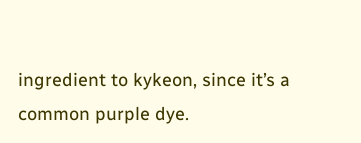ingredient to kykeon, since it’s a common purple dye.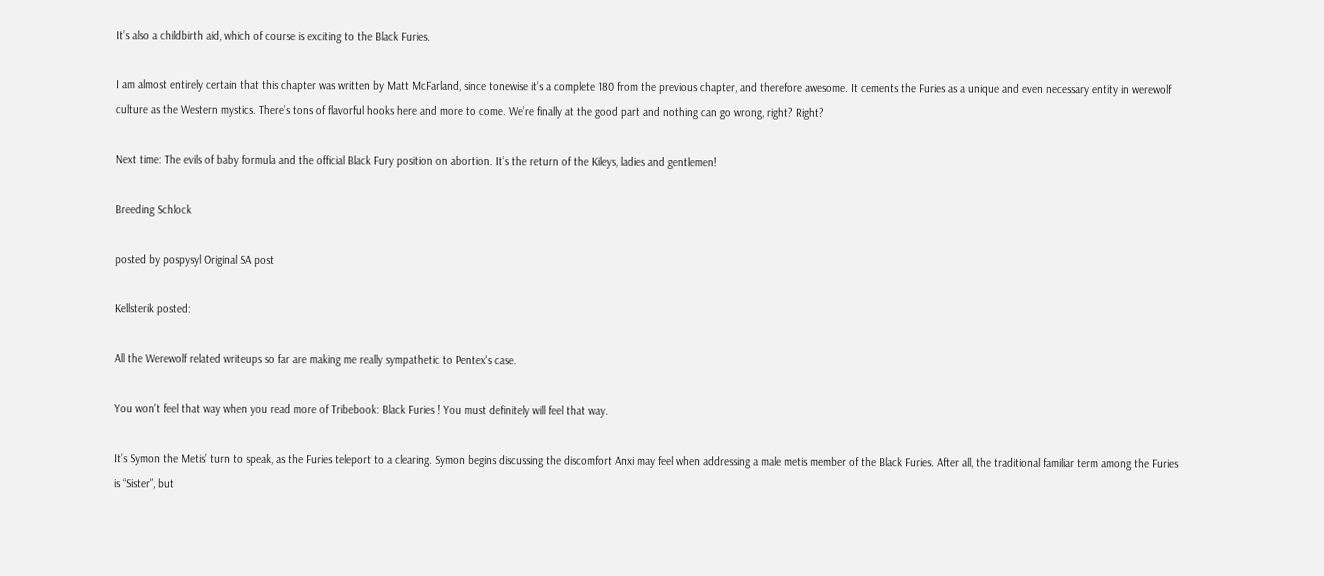It’s also a childbirth aid, which of course is exciting to the Black Furies.

I am almost entirely certain that this chapter was written by Matt McFarland, since tonewise it’s a complete 180 from the previous chapter, and therefore awesome. It cements the Furies as a unique and even necessary entity in werewolf culture as the Western mystics. There’s tons of flavorful hooks here and more to come. We’re finally at the good part and nothing can go wrong, right? Right?

Next time: The evils of baby formula and the official Black Fury position on abortion. It’s the return of the Kileys, ladies and gentlemen!

Breeding Schlock

posted by pospysyl Original SA post

Kellsterik posted:

All the Werewolf related writeups so far are making me really sympathetic to Pentex's case.

You won't feel that way when you read more of Tribebook: Black Furies ! You must definitely will feel that way.

It’s Symon the Metis’ turn to speak, as the Furies teleport to a clearing. Symon begins discussing the discomfort Anxi may feel when addressing a male metis member of the Black Furies. After all, the traditional familiar term among the Furies is “Sister”, but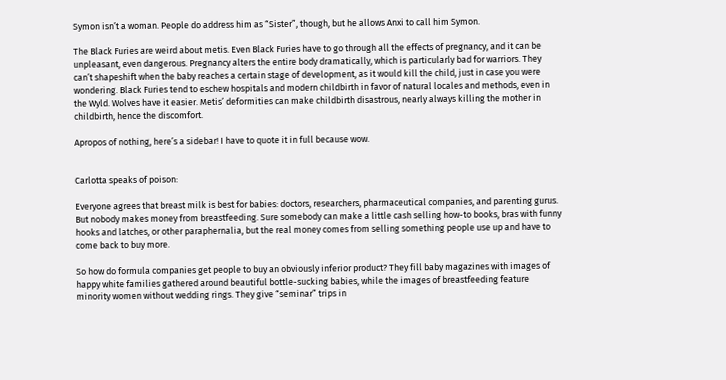Symon isn’t a woman. People do address him as “Sister”, though, but he allows Anxi to call him Symon.

The Black Furies are weird about metis. Even Black Furies have to go through all the effects of pregnancy, and it can be unpleasant, even dangerous. Pregnancy alters the entire body dramatically, which is particularly bad for warriors. They can’t shapeshift when the baby reaches a certain stage of development, as it would kill the child, just in case you were wondering. Black Furies tend to eschew hospitals and modern childbirth in favor of natural locales and methods, even in the Wyld. Wolves have it easier. Metis’ deformities can make childbirth disastrous, nearly always killing the mother in childbirth, hence the discomfort.

Apropos of nothing, here’s a sidebar! I have to quote it in full because wow.


Carlotta speaks of poison:

Everyone agrees that breast milk is best for babies: doctors, researchers, pharmaceutical companies, and parenting gurus. But nobody makes money from breastfeeding. Sure somebody can make a little cash selling how-to books, bras with funny hooks and latches, or other paraphernalia, but the real money comes from selling something people use up and have to come back to buy more.

So how do formula companies get people to buy an obviously inferior product? They fill baby magazines with images of happy white families gathered around beautiful bottle-sucking babies, while the images of breastfeeding feature minority women without wedding rings. They give “seminar” trips in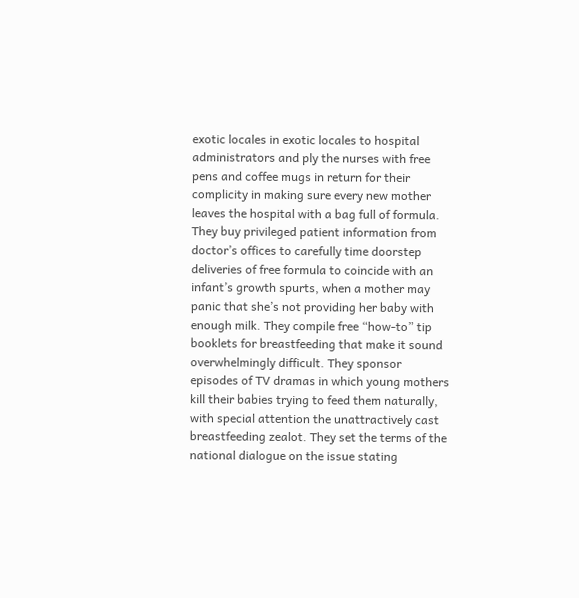exotic locales in exotic locales to hospital administrators and ply the nurses with free pens and coffee mugs in return for their complicity in making sure every new mother leaves the hospital with a bag full of formula. They buy privileged patient information from doctor’s offices to carefully time doorstep deliveries of free formula to coincide with an infant’s growth spurts, when a mother may panic that she’s not providing her baby with enough milk. They compile free “how-to” tip booklets for breastfeeding that make it sound overwhelmingly difficult. They sponsor episodes of TV dramas in which young mothers kill their babies trying to feed them naturally, with special attention the unattractively cast breastfeeding zealot. They set the terms of the national dialogue on the issue stating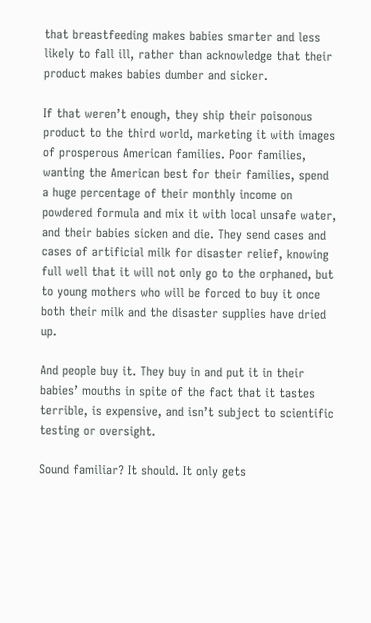that breastfeeding makes babies smarter and less likely to fall ill, rather than acknowledge that their product makes babies dumber and sicker.

If that weren’t enough, they ship their poisonous product to the third world, marketing it with images of prosperous American families. Poor families, wanting the American best for their families, spend a huge percentage of their monthly income on powdered formula and mix it with local unsafe water, and their babies sicken and die. They send cases and cases of artificial milk for disaster relief, knowing full well that it will not only go to the orphaned, but to young mothers who will be forced to buy it once both their milk and the disaster supplies have dried up.

And people buy it. They buy in and put it in their babies’ mouths in spite of the fact that it tastes terrible, is expensive, and isn’t subject to scientific testing or oversight.

Sound familiar? It should. It only gets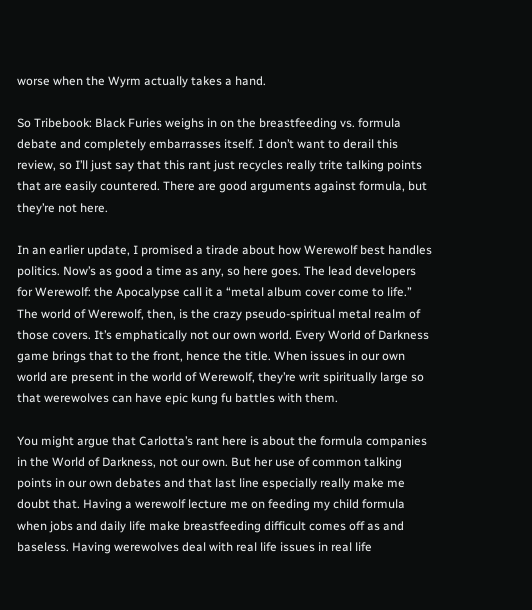worse when the Wyrm actually takes a hand.

So Tribebook: Black Furies weighs in on the breastfeeding vs. formula debate and completely embarrasses itself. I don’t want to derail this review, so I’ll just say that this rant just recycles really trite talking points that are easily countered. There are good arguments against formula, but they’re not here.

In an earlier update, I promised a tirade about how Werewolf best handles politics. Now’s as good a time as any, so here goes. The lead developers for Werewolf: the Apocalypse call it a “metal album cover come to life.” The world of Werewolf, then, is the crazy pseudo-spiritual metal realm of those covers. It’s emphatically not our own world. Every World of Darkness game brings that to the front, hence the title. When issues in our own world are present in the world of Werewolf, they’re writ spiritually large so that werewolves can have epic kung fu battles with them.

You might argue that Carlotta’s rant here is about the formula companies in the World of Darkness, not our own. But her use of common talking points in our own debates and that last line especially really make me doubt that. Having a werewolf lecture me on feeding my child formula when jobs and daily life make breastfeeding difficult comes off as and baseless. Having werewolves deal with real life issues in real life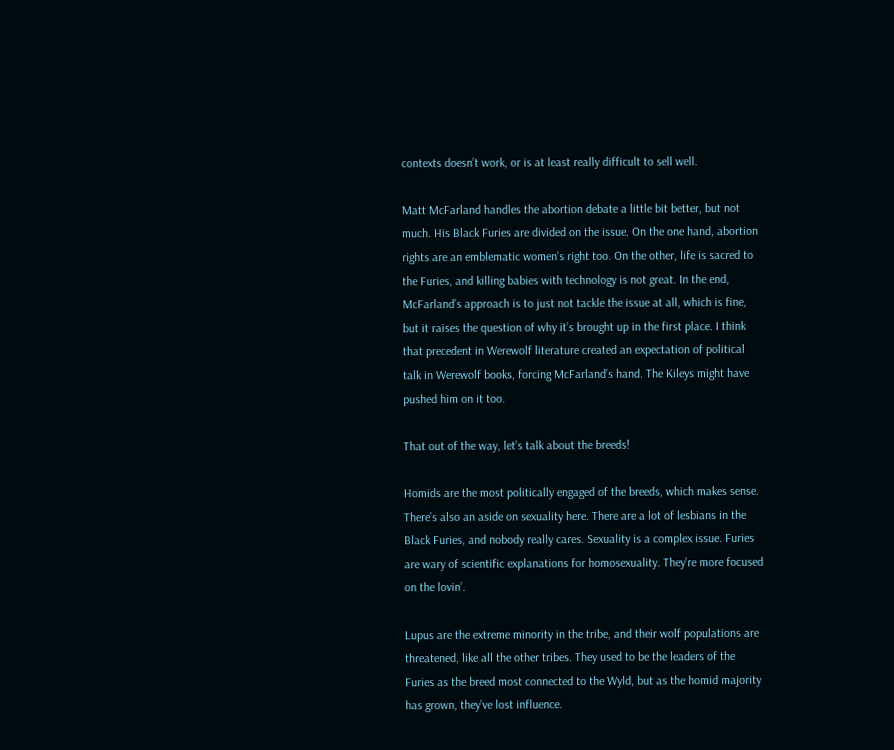contexts doesn’t work, or is at least really difficult to sell well.

Matt McFarland handles the abortion debate a little bit better, but not much. His Black Furies are divided on the issue. On the one hand, abortion rights are an emblematic women’s right too. On the other, life is sacred to the Furies, and killing babies with technology is not great. In the end, McFarland’s approach is to just not tackle the issue at all, which is fine, but it raises the question of why it’s brought up in the first place. I think that precedent in Werewolf literature created an expectation of political talk in Werewolf books, forcing McFarland’s hand. The Kileys might have pushed him on it too.

That out of the way, let’s talk about the breeds!

Homids are the most politically engaged of the breeds, which makes sense. There’s also an aside on sexuality here. There are a lot of lesbians in the Black Furies, and nobody really cares. Sexuality is a complex issue. Furies are wary of scientific explanations for homosexuality. They’re more focused on the lovin’.

Lupus are the extreme minority in the tribe, and their wolf populations are threatened, like all the other tribes. They used to be the leaders of the Furies as the breed most connected to the Wyld, but as the homid majority has grown, they’ve lost influence.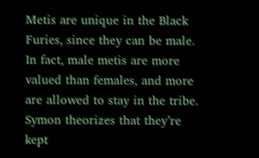Metis are unique in the Black Furies, since they can be male. In fact, male metis are more valued than females, and more are allowed to stay in the tribe. Symon theorizes that they’re kept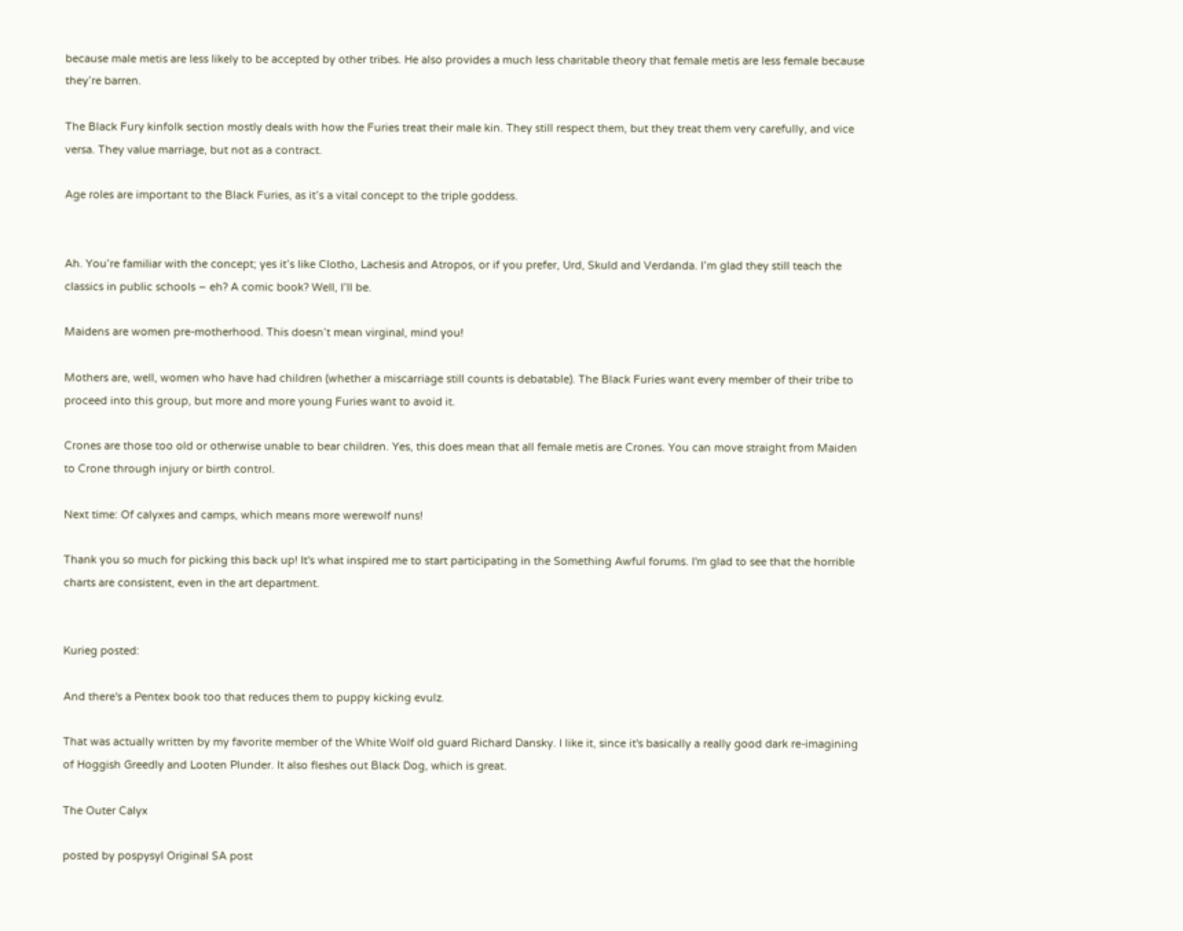because male metis are less likely to be accepted by other tribes. He also provides a much less charitable theory that female metis are less female because they’re barren.

The Black Fury kinfolk section mostly deals with how the Furies treat their male kin. They still respect them, but they treat them very carefully, and vice versa. They value marriage, but not as a contract.

Age roles are important to the Black Furies, as it’s a vital concept to the triple goddess.


Ah. You’re familiar with the concept; yes it’s like Clotho, Lachesis and Atropos, or if you prefer, Urd, Skuld and Verdanda. I’m glad they still teach the classics in public schools – eh? A comic book? Well, I’ll be.

Maidens are women pre-motherhood. This doesn’t mean virginal, mind you!

Mothers are, well, women who have had children (whether a miscarriage still counts is debatable). The Black Furies want every member of their tribe to proceed into this group, but more and more young Furies want to avoid it.

Crones are those too old or otherwise unable to bear children. Yes, this does mean that all female metis are Crones. You can move straight from Maiden to Crone through injury or birth control.

Next time: Of calyxes and camps, which means more werewolf nuns!

Thank you so much for picking this back up! It's what inspired me to start participating in the Something Awful forums. I'm glad to see that the horrible charts are consistent, even in the art department.


Kurieg posted:

And there's a Pentex book too that reduces them to puppy kicking evulz.

That was actually written by my favorite member of the White Wolf old guard Richard Dansky. I like it, since it's basically a really good dark re-imagining of Hoggish Greedly and Looten Plunder. It also fleshes out Black Dog, which is great.

The Outer Calyx

posted by pospysyl Original SA post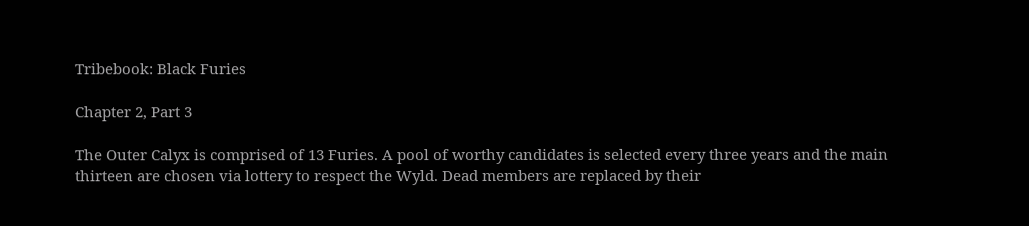Tribebook: Black Furies

Chapter 2, Part 3

The Outer Calyx is comprised of 13 Furies. A pool of worthy candidates is selected every three years and the main thirteen are chosen via lottery to respect the Wyld. Dead members are replaced by their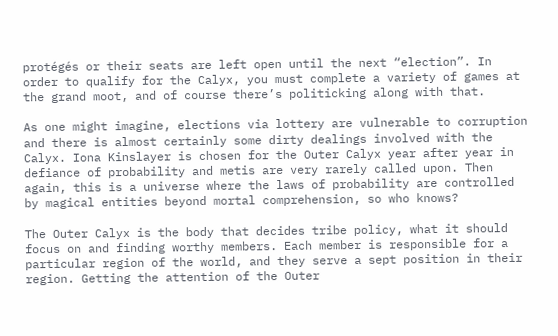protégés or their seats are left open until the next “election”. In order to qualify for the Calyx, you must complete a variety of games at the grand moot, and of course there’s politicking along with that.

As one might imagine, elections via lottery are vulnerable to corruption and there is almost certainly some dirty dealings involved with the Calyx. Iona Kinslayer is chosen for the Outer Calyx year after year in defiance of probability and metis are very rarely called upon. Then again, this is a universe where the laws of probability are controlled by magical entities beyond mortal comprehension, so who knows?

The Outer Calyx is the body that decides tribe policy, what it should focus on and finding worthy members. Each member is responsible for a particular region of the world, and they serve a sept position in their region. Getting the attention of the Outer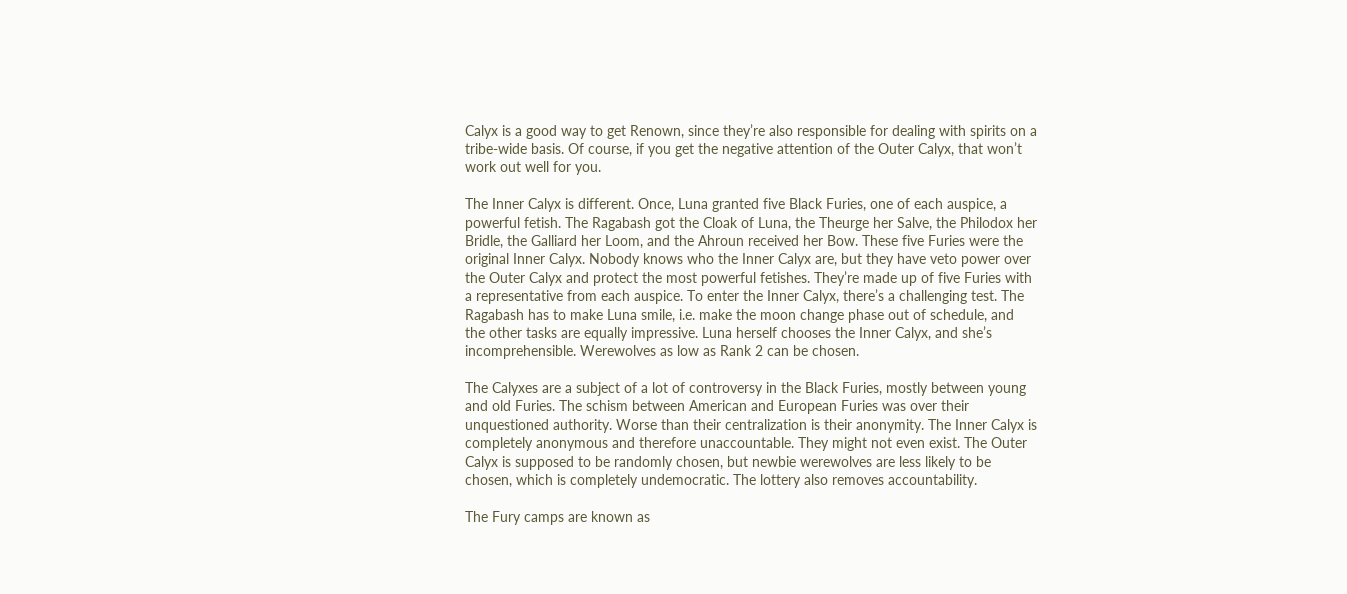Calyx is a good way to get Renown, since they’re also responsible for dealing with spirits on a tribe-wide basis. Of course, if you get the negative attention of the Outer Calyx, that won’t work out well for you.

The Inner Calyx is different. Once, Luna granted five Black Furies, one of each auspice, a powerful fetish. The Ragabash got the Cloak of Luna, the Theurge her Salve, the Philodox her Bridle, the Galliard her Loom, and the Ahroun received her Bow. These five Furies were the original Inner Calyx. Nobody knows who the Inner Calyx are, but they have veto power over the Outer Calyx and protect the most powerful fetishes. They’re made up of five Furies with a representative from each auspice. To enter the Inner Calyx, there’s a challenging test. The Ragabash has to make Luna smile, i.e. make the moon change phase out of schedule, and the other tasks are equally impressive. Luna herself chooses the Inner Calyx, and she’s incomprehensible. Werewolves as low as Rank 2 can be chosen.

The Calyxes are a subject of a lot of controversy in the Black Furies, mostly between young and old Furies. The schism between American and European Furies was over their unquestioned authority. Worse than their centralization is their anonymity. The Inner Calyx is completely anonymous and therefore unaccountable. They might not even exist. The Outer Calyx is supposed to be randomly chosen, but newbie werewolves are less likely to be chosen, which is completely undemocratic. The lottery also removes accountability.

The Fury camps are known as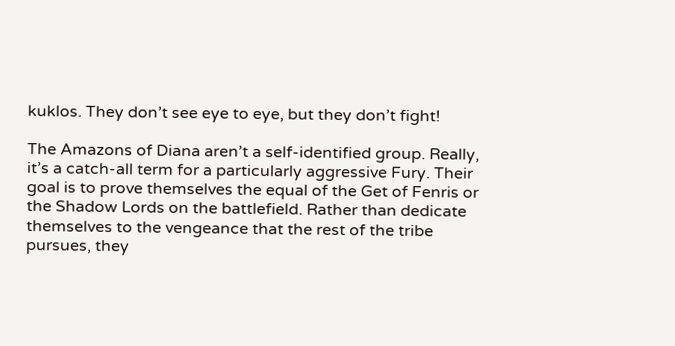kuklos. They don’t see eye to eye, but they don’t fight!

The Amazons of Diana aren’t a self-identified group. Really, it’s a catch-all term for a particularly aggressive Fury. Their goal is to prove themselves the equal of the Get of Fenris or the Shadow Lords on the battlefield. Rather than dedicate themselves to the vengeance that the rest of the tribe pursues, they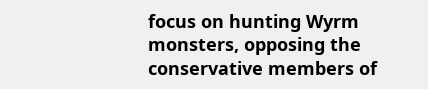focus on hunting Wyrm monsters, opposing the conservative members of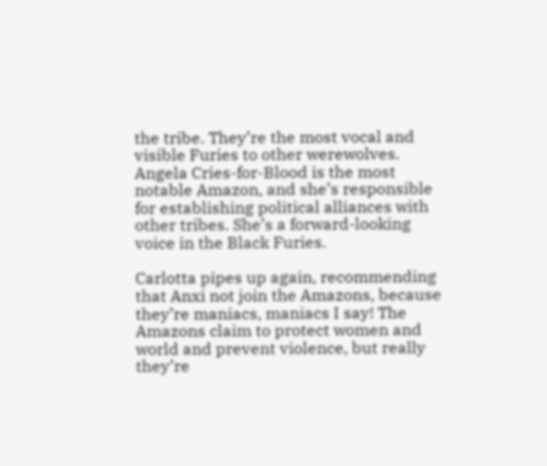the tribe. They’re the most vocal and visible Furies to other werewolves. Angela Cries-for-Blood is the most notable Amazon, and she’s responsible for establishing political alliances with other tribes. She’s a forward-looking voice in the Black Furies.

Carlotta pipes up again, recommending that Anxi not join the Amazons, because they’re maniacs, maniacs I say! The Amazons claim to protect women and world and prevent violence, but really they’re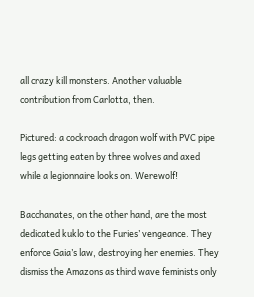all crazy kill monsters. Another valuable contribution from Carlotta, then.

Pictured: a cockroach dragon wolf with PVC pipe legs getting eaten by three wolves and axed while a legionnaire looks on. Werewolf!

Bacchanates, on the other hand, are the most dedicated kuklo to the Furies’ vengeance. They enforce Gaia’s law, destroying her enemies. They dismiss the Amazons as third wave feminists only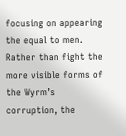focusing on appearing the equal to men. Rather than fight the more visible forms of the Wyrm’s corruption, the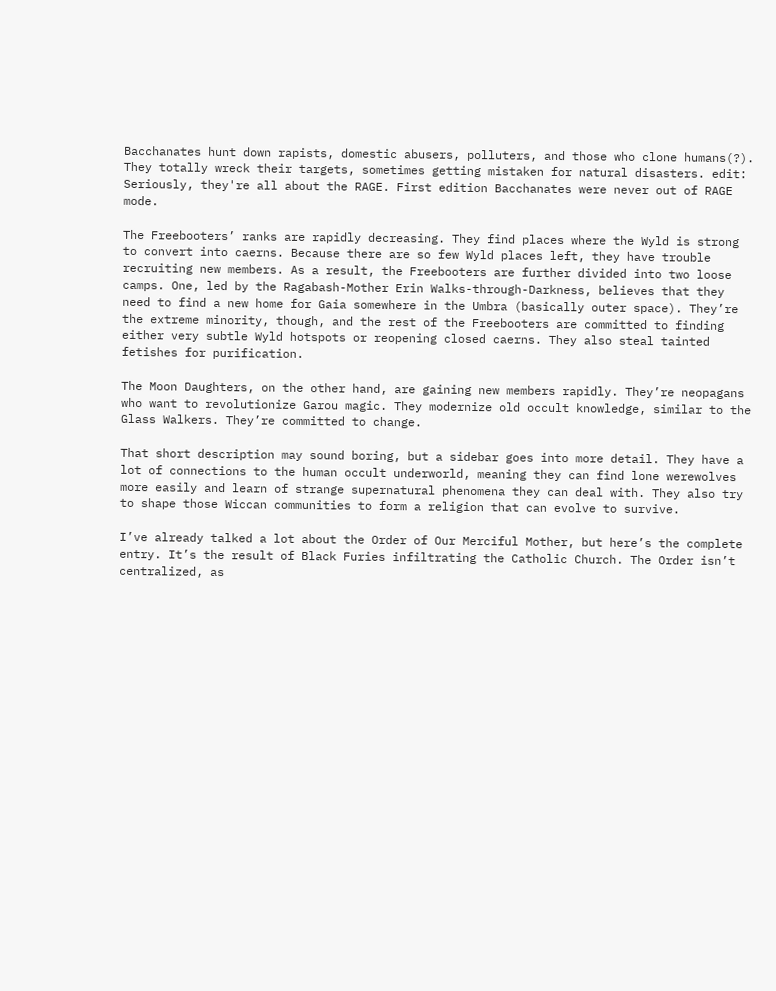Bacchanates hunt down rapists, domestic abusers, polluters, and those who clone humans(?). They totally wreck their targets, sometimes getting mistaken for natural disasters. edit: Seriously, they're all about the RAGE. First edition Bacchanates were never out of RAGE mode.

The Freebooters’ ranks are rapidly decreasing. They find places where the Wyld is strong to convert into caerns. Because there are so few Wyld places left, they have trouble recruiting new members. As a result, the Freebooters are further divided into two loose camps. One, led by the Ragabash-Mother Erin Walks-through-Darkness, believes that they need to find a new home for Gaia somewhere in the Umbra (basically outer space). They’re the extreme minority, though, and the rest of the Freebooters are committed to finding either very subtle Wyld hotspots or reopening closed caerns. They also steal tainted fetishes for purification.

The Moon Daughters, on the other hand, are gaining new members rapidly. They’re neopagans who want to revolutionize Garou magic. They modernize old occult knowledge, similar to the Glass Walkers. They’re committed to change.

That short description may sound boring, but a sidebar goes into more detail. They have a lot of connections to the human occult underworld, meaning they can find lone werewolves more easily and learn of strange supernatural phenomena they can deal with. They also try to shape those Wiccan communities to form a religion that can evolve to survive.

I’ve already talked a lot about the Order of Our Merciful Mother, but here’s the complete entry. It’s the result of Black Furies infiltrating the Catholic Church. The Order isn’t centralized, as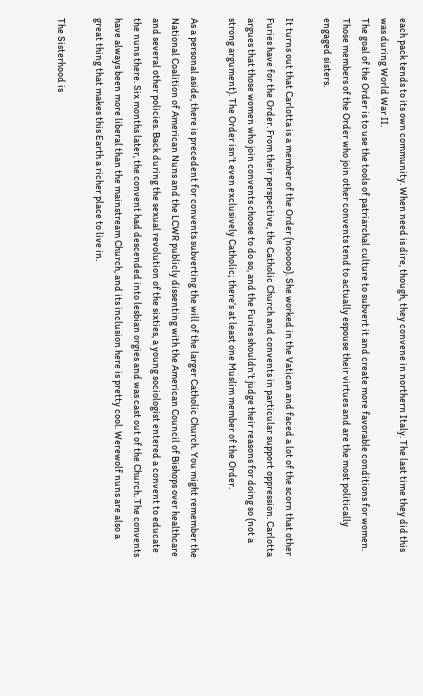each pack tends to its own community. When need is dire, though, they convene in northern Italy. The last time they did this was during World War II.
The goal of the Order is to use the tools of patriarchal culture to subvert it and create more favorable conditions for women. Those members of the Order who join other convents tend to actually espouse their virtues and are the most politically engaged sisters.

It turns out that Carlotta is a member of the Order (nooooo). She worked in the Vatican and faced a lot of the scorn that other Furies have for the Order. From their perspective, the Catholic Church and convents in particular support oppression. Carlotta argues that those women who join convents choose to do so, and the Furies shouldn’t judge their reasons for doing so (not a strong argument). The Order isn’t even exclusively Catholic; there’s at least one Muslim member of the Order.

As a personal aside, there is precedent for convents subverting the will of the larger Catholic Church. You might remember the National Coalition of American Nuns and the LCWR publicly dissenting with the American Council of Bishops over healthcare and several other policies. Back during the sexual revolution of the sixties, a young sociologist entered a convent to educate the nuns there. Six months later, the convent had descended into lesbian orgies and was cast out of the Church. The convents have always been more liberal than the mainstream Church, and its inclusion here is pretty cool. Werewolf nuns are also a great thing that makes this Earth a richer place to live in.

The Sisterhood is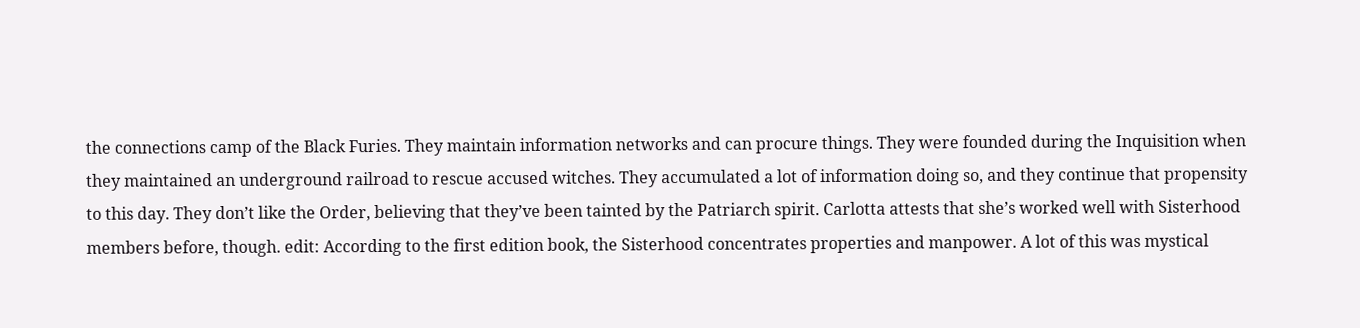the connections camp of the Black Furies. They maintain information networks and can procure things. They were founded during the Inquisition when they maintained an underground railroad to rescue accused witches. They accumulated a lot of information doing so, and they continue that propensity to this day. They don’t like the Order, believing that they’ve been tainted by the Patriarch spirit. Carlotta attests that she’s worked well with Sisterhood members before, though. edit: According to the first edition book, the Sisterhood concentrates properties and manpower. A lot of this was mystical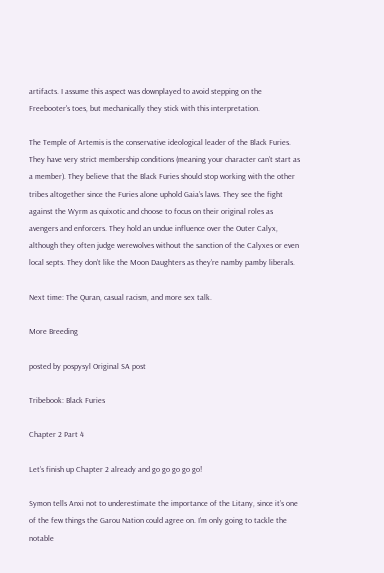artifacts. I assume this aspect was downplayed to avoid stepping on the Freebooter's toes, but mechanically they stick with this interpretation.

The Temple of Artemis is the conservative ideological leader of the Black Furies. They have very strict membership conditions (meaning your character can’t start as a member). They believe that the Black Furies should stop working with the other tribes altogether since the Furies alone uphold Gaia’s laws. They see the fight against the Wyrm as quixotic and choose to focus on their original roles as avengers and enforcers. They hold an undue influence over the Outer Calyx, although they often judge werewolves without the sanction of the Calyxes or even local septs. They don’t like the Moon Daughters as they’re namby pamby liberals.

Next time: The Quran, casual racism, and more sex talk.

More Breeding

posted by pospysyl Original SA post

Tribebook: Black Furies

Chapter 2 Part 4

Let’s finish up Chapter 2 already and go go go go go!

Symon tells Anxi not to underestimate the importance of the Litany, since it’s one of the few things the Garou Nation could agree on. I’m only going to tackle the notable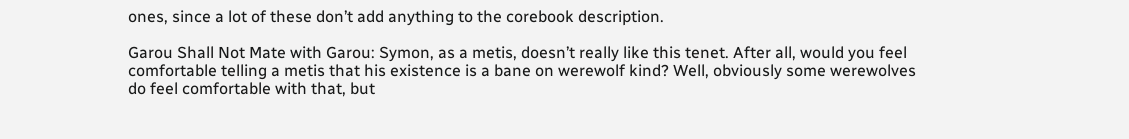ones, since a lot of these don’t add anything to the corebook description.

Garou Shall Not Mate with Garou: Symon, as a metis, doesn’t really like this tenet. After all, would you feel comfortable telling a metis that his existence is a bane on werewolf kind? Well, obviously some werewolves do feel comfortable with that, but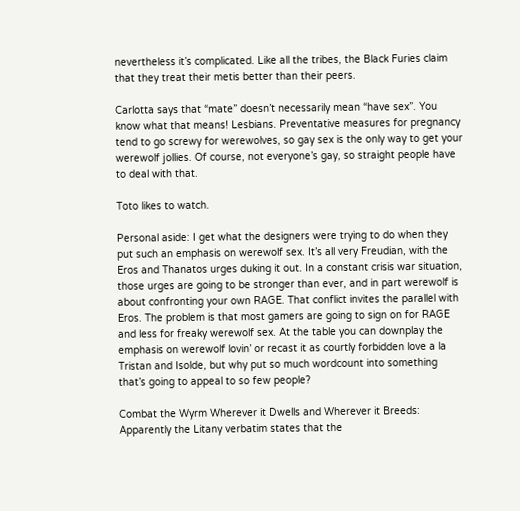nevertheless it’s complicated. Like all the tribes, the Black Furies claim that they treat their metis better than their peers.

Carlotta says that “mate” doesn’t necessarily mean “have sex”. You know what that means! Lesbians. Preventative measures for pregnancy tend to go screwy for werewolves, so gay sex is the only way to get your werewolf jollies. Of course, not everyone’s gay, so straight people have to deal with that.

Toto likes to watch.

Personal aside: I get what the designers were trying to do when they put such an emphasis on werewolf sex. It’s all very Freudian, with the Eros and Thanatos urges duking it out. In a constant crisis war situation, those urges are going to be stronger than ever, and in part werewolf is about confronting your own RAGE. That conflict invites the parallel with Eros. The problem is that most gamers are going to sign on for RAGE and less for freaky werewolf sex. At the table you can downplay the emphasis on werewolf lovin’ or recast it as courtly forbidden love a la Tristan and Isolde, but why put so much wordcount into something that’s going to appeal to so few people?

Combat the Wyrm Wherever it Dwells and Wherever it Breeds: Apparently the Litany verbatim states that the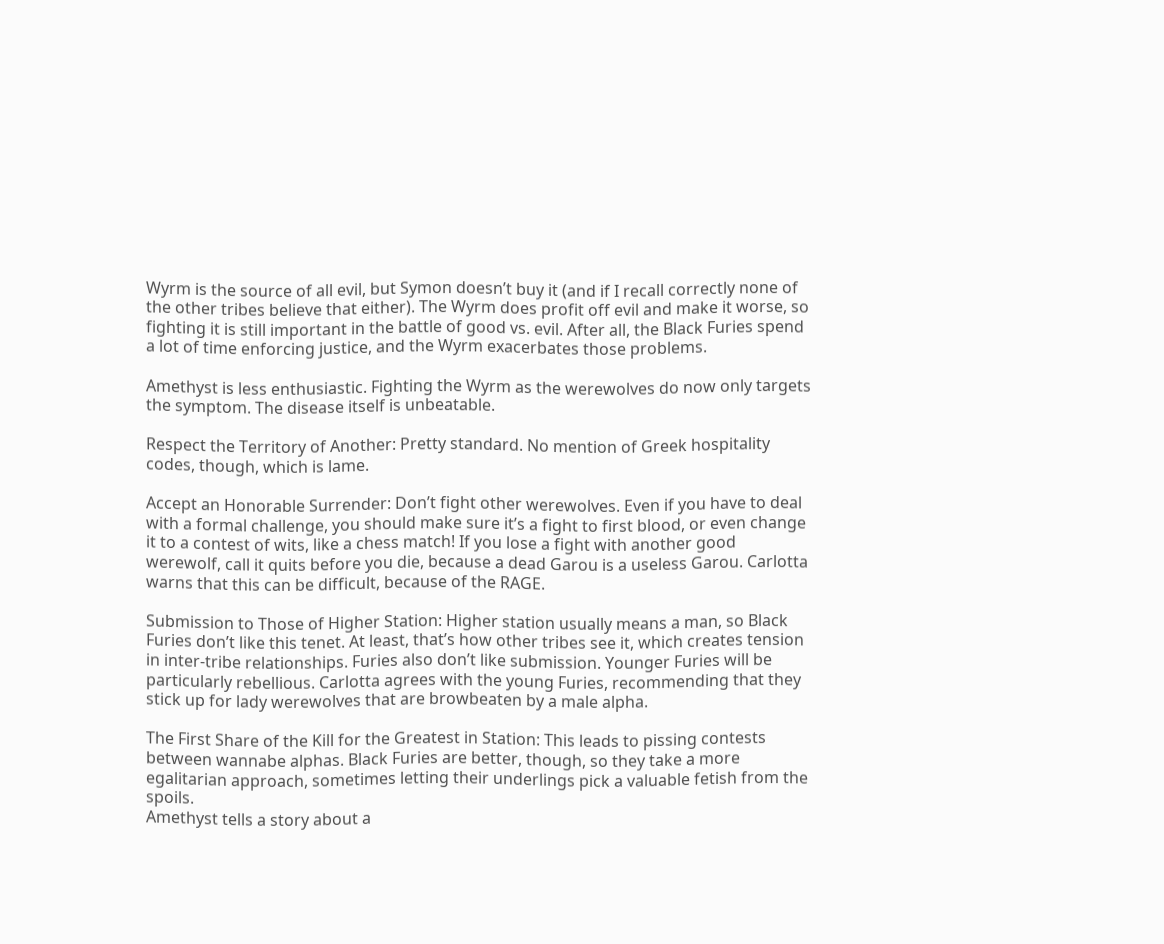Wyrm is the source of all evil, but Symon doesn’t buy it (and if I recall correctly none of the other tribes believe that either). The Wyrm does profit off evil and make it worse, so fighting it is still important in the battle of good vs. evil. After all, the Black Furies spend a lot of time enforcing justice, and the Wyrm exacerbates those problems.

Amethyst is less enthusiastic. Fighting the Wyrm as the werewolves do now only targets the symptom. The disease itself is unbeatable.

Respect the Territory of Another: Pretty standard. No mention of Greek hospitality codes, though, which is lame.

Accept an Honorable Surrender: Don’t fight other werewolves. Even if you have to deal with a formal challenge, you should make sure it’s a fight to first blood, or even change it to a contest of wits, like a chess match! If you lose a fight with another good werewolf, call it quits before you die, because a dead Garou is a useless Garou. Carlotta warns that this can be difficult, because of the RAGE.

Submission to Those of Higher Station: Higher station usually means a man, so Black Furies don’t like this tenet. At least, that’s how other tribes see it, which creates tension in inter-tribe relationships. Furies also don’t like submission. Younger Furies will be particularly rebellious. Carlotta agrees with the young Furies, recommending that they stick up for lady werewolves that are browbeaten by a male alpha.

The First Share of the Kill for the Greatest in Station: This leads to pissing contests between wannabe alphas. Black Furies are better, though, so they take a more egalitarian approach, sometimes letting their underlings pick a valuable fetish from the spoils.
Amethyst tells a story about a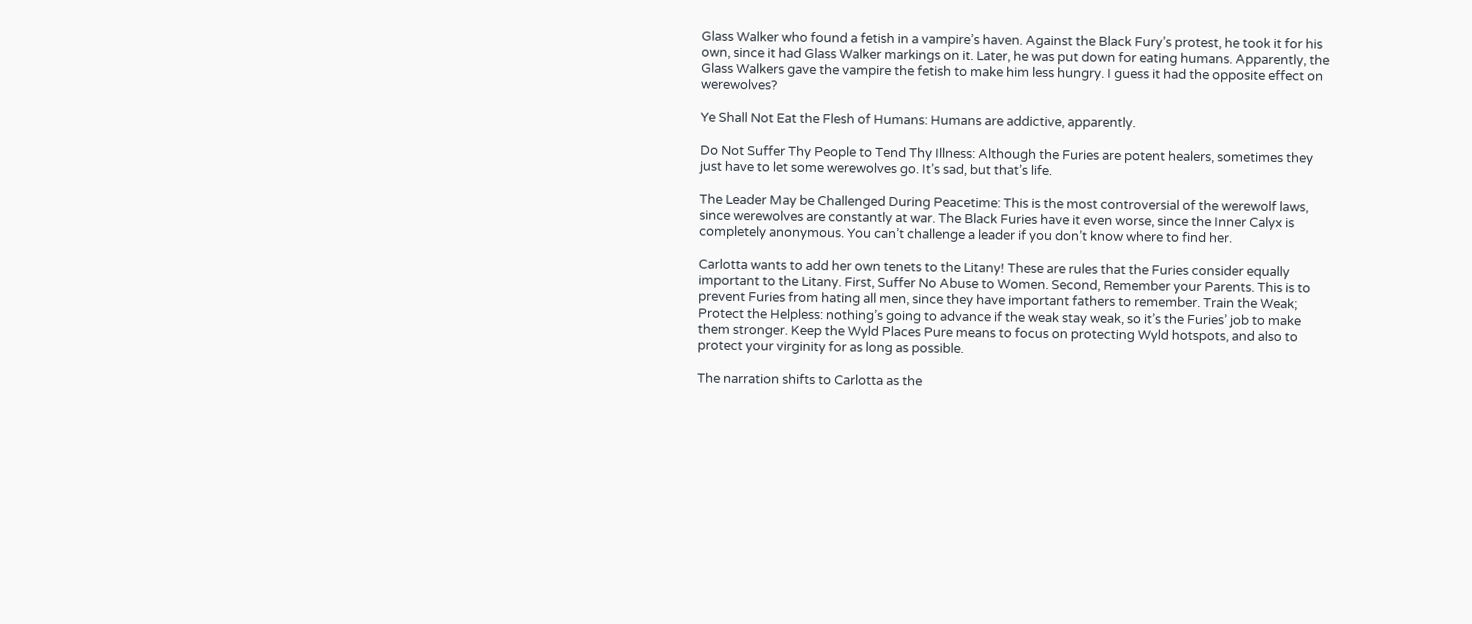Glass Walker who found a fetish in a vampire’s haven. Against the Black Fury’s protest, he took it for his own, since it had Glass Walker markings on it. Later, he was put down for eating humans. Apparently, the Glass Walkers gave the vampire the fetish to make him less hungry. I guess it had the opposite effect on werewolves?

Ye Shall Not Eat the Flesh of Humans: Humans are addictive, apparently.

Do Not Suffer Thy People to Tend Thy Illness: Although the Furies are potent healers, sometimes they just have to let some werewolves go. It’s sad, but that’s life.

The Leader May be Challenged During Peacetime: This is the most controversial of the werewolf laws, since werewolves are constantly at war. The Black Furies have it even worse, since the Inner Calyx is completely anonymous. You can’t challenge a leader if you don’t know where to find her.

Carlotta wants to add her own tenets to the Litany! These are rules that the Furies consider equally important to the Litany. First, Suffer No Abuse to Women. Second, Remember your Parents. This is to prevent Furies from hating all men, since they have important fathers to remember. Train the Weak; Protect the Helpless: nothing’s going to advance if the weak stay weak, so it’s the Furies’ job to make them stronger. Keep the Wyld Places Pure means to focus on protecting Wyld hotspots, and also to protect your virginity for as long as possible.

The narration shifts to Carlotta as the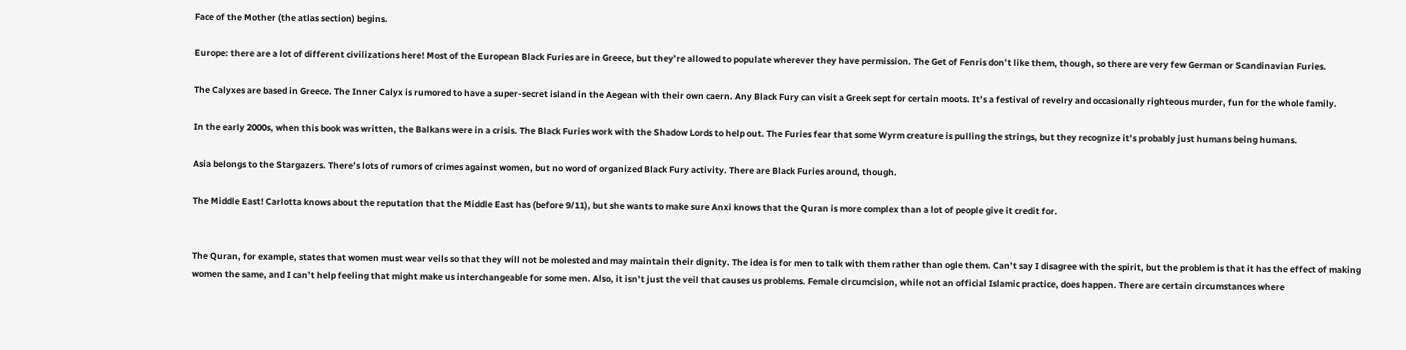Face of the Mother (the atlas section) begins.

Europe: there are a lot of different civilizations here! Most of the European Black Furies are in Greece, but they’re allowed to populate wherever they have permission. The Get of Fenris don’t like them, though, so there are very few German or Scandinavian Furies.

The Calyxes are based in Greece. The Inner Calyx is rumored to have a super-secret island in the Aegean with their own caern. Any Black Fury can visit a Greek sept for certain moots. It’s a festival of revelry and occasionally righteous murder, fun for the whole family.

In the early 2000s, when this book was written, the Balkans were in a crisis. The Black Furies work with the Shadow Lords to help out. The Furies fear that some Wyrm creature is pulling the strings, but they recognize it’s probably just humans being humans.

Asia belongs to the Stargazers. There’s lots of rumors of crimes against women, but no word of organized Black Fury activity. There are Black Furies around, though.

The Middle East! Carlotta knows about the reputation that the Middle East has (before 9/11), but she wants to make sure Anxi knows that the Quran is more complex than a lot of people give it credit for.


The Quran, for example, states that women must wear veils so that they will not be molested and may maintain their dignity. The idea is for men to talk with them rather than ogle them. Can’t say I disagree with the spirit, but the problem is that it has the effect of making women the same, and I can’t help feeling that might make us interchangeable for some men. Also, it isn’t just the veil that causes us problems. Female circumcision, while not an official Islamic practice, does happen. There are certain circumstances where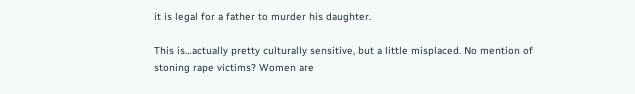it is legal for a father to murder his daughter.

This is…actually pretty culturally sensitive, but a little misplaced. No mention of stoning rape victims? Women are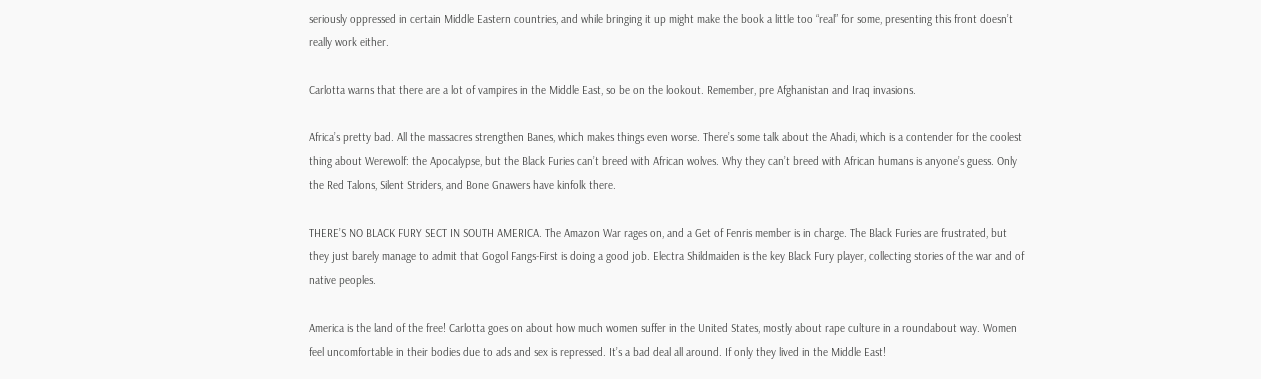seriously oppressed in certain Middle Eastern countries, and while bringing it up might make the book a little too “real” for some, presenting this front doesn’t really work either.

Carlotta warns that there are a lot of vampires in the Middle East, so be on the lookout. Remember, pre Afghanistan and Iraq invasions.

Africa’s pretty bad. All the massacres strengthen Banes, which makes things even worse. There’s some talk about the Ahadi, which is a contender for the coolest thing about Werewolf: the Apocalypse, but the Black Furies can’t breed with African wolves. Why they can’t breed with African humans is anyone’s guess. Only the Red Talons, Silent Striders, and Bone Gnawers have kinfolk there.

THERE’S NO BLACK FURY SECT IN SOUTH AMERICA. The Amazon War rages on, and a Get of Fenris member is in charge. The Black Furies are frustrated, but they just barely manage to admit that Gogol Fangs-First is doing a good job. Electra Shildmaiden is the key Black Fury player, collecting stories of the war and of native peoples.

America is the land of the free! Carlotta goes on about how much women suffer in the United States, mostly about rape culture in a roundabout way. Women feel uncomfortable in their bodies due to ads and sex is repressed. It’s a bad deal all around. If only they lived in the Middle East!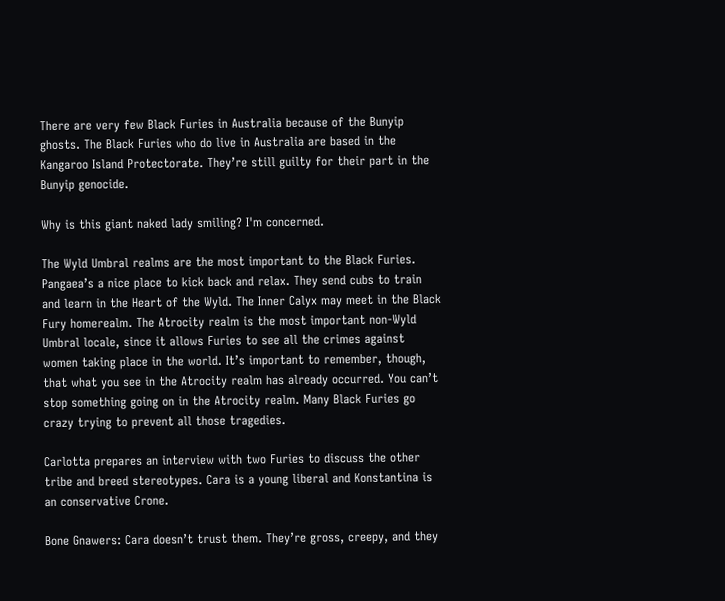There are very few Black Furies in Australia because of the Bunyip ghosts. The Black Furies who do live in Australia are based in the Kangaroo Island Protectorate. They’re still guilty for their part in the Bunyip genocide.

Why is this giant naked lady smiling? I'm concerned.

The Wyld Umbral realms are the most important to the Black Furies. Pangaea’s a nice place to kick back and relax. They send cubs to train and learn in the Heart of the Wyld. The Inner Calyx may meet in the Black Fury homerealm. The Atrocity realm is the most important non-Wyld Umbral locale, since it allows Furies to see all the crimes against women taking place in the world. It’s important to remember, though, that what you see in the Atrocity realm has already occurred. You can’t stop something going on in the Atrocity realm. Many Black Furies go crazy trying to prevent all those tragedies.

Carlotta prepares an interview with two Furies to discuss the other tribe and breed stereotypes. Cara is a young liberal and Konstantina is an conservative Crone.

Bone Gnawers: Cara doesn’t trust them. They’re gross, creepy, and they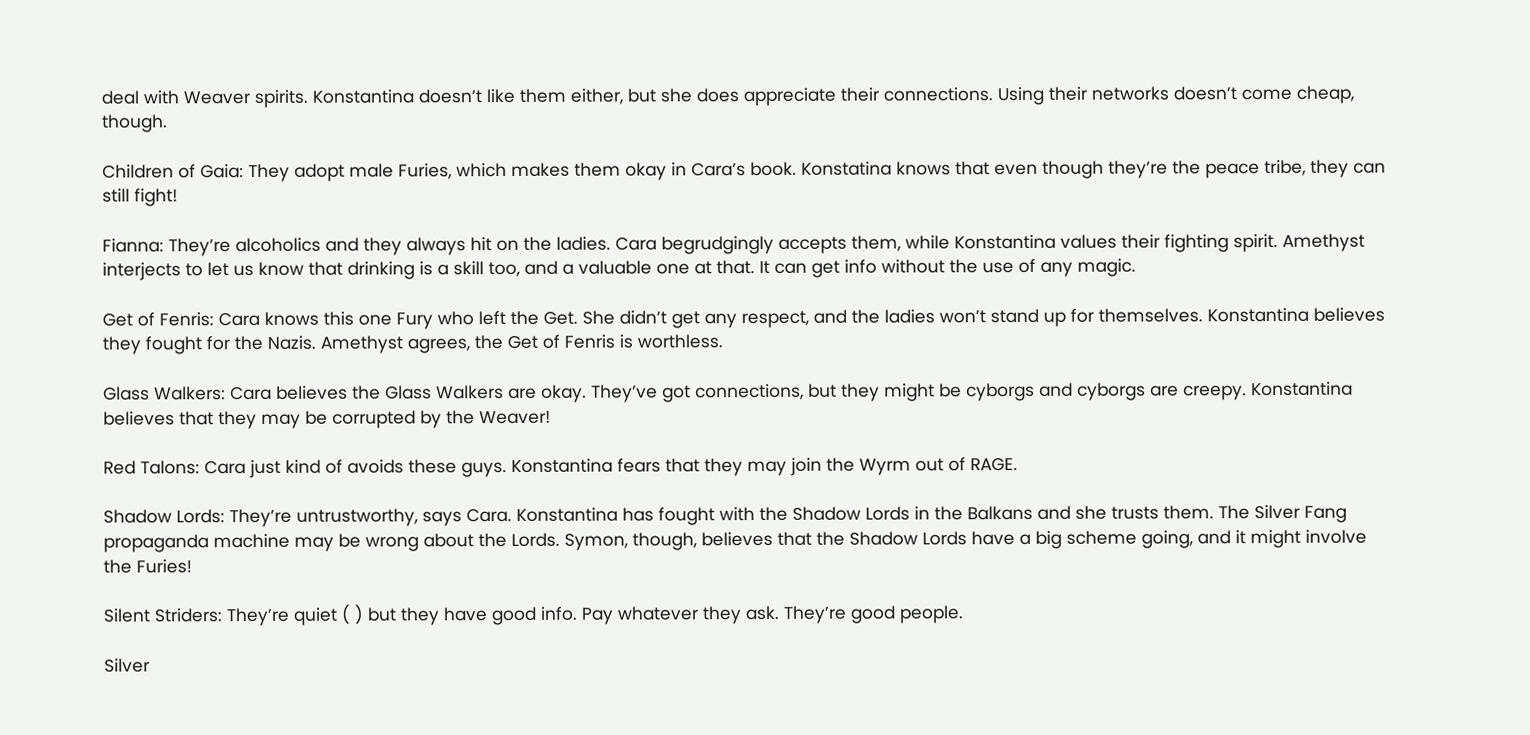deal with Weaver spirits. Konstantina doesn’t like them either, but she does appreciate their connections. Using their networks doesn’t come cheap, though.

Children of Gaia: They adopt male Furies, which makes them okay in Cara’s book. Konstatina knows that even though they’re the peace tribe, they can still fight!

Fianna: They’re alcoholics and they always hit on the ladies. Cara begrudgingly accepts them, while Konstantina values their fighting spirit. Amethyst interjects to let us know that drinking is a skill too, and a valuable one at that. It can get info without the use of any magic.

Get of Fenris: Cara knows this one Fury who left the Get. She didn’t get any respect, and the ladies won’t stand up for themselves. Konstantina believes they fought for the Nazis. Amethyst agrees, the Get of Fenris is worthless.

Glass Walkers: Cara believes the Glass Walkers are okay. They’ve got connections, but they might be cyborgs and cyborgs are creepy. Konstantina believes that they may be corrupted by the Weaver!

Red Talons: Cara just kind of avoids these guys. Konstantina fears that they may join the Wyrm out of RAGE.

Shadow Lords: They’re untrustworthy, says Cara. Konstantina has fought with the Shadow Lords in the Balkans and she trusts them. The Silver Fang propaganda machine may be wrong about the Lords. Symon, though, believes that the Shadow Lords have a big scheme going, and it might involve the Furies!

Silent Striders: They’re quiet ( ) but they have good info. Pay whatever they ask. They’re good people.

Silver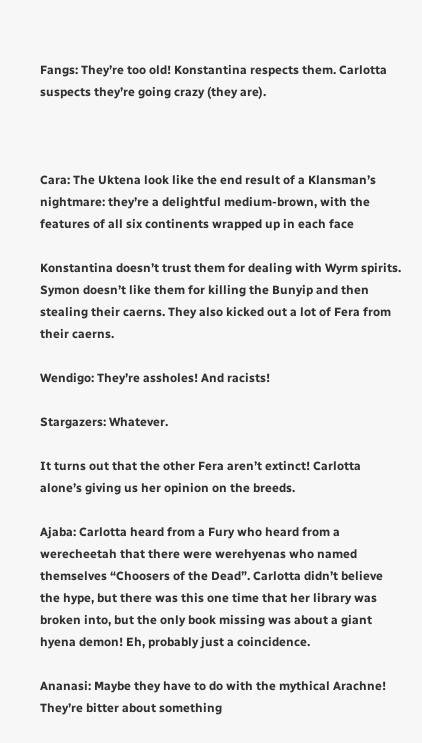Fangs: They’re too old! Konstantina respects them. Carlotta suspects they’re going crazy (they are).



Cara: The Uktena look like the end result of a Klansman’s nightmare: they’re a delightful medium-brown, with the features of all six continents wrapped up in each face

Konstantina doesn’t trust them for dealing with Wyrm spirits. Symon doesn’t like them for killing the Bunyip and then stealing their caerns. They also kicked out a lot of Fera from their caerns.

Wendigo: They’re assholes! And racists!

Stargazers: Whatever.

It turns out that the other Fera aren’t extinct! Carlotta alone’s giving us her opinion on the breeds.

Ajaba: Carlotta heard from a Fury who heard from a werecheetah that there were werehyenas who named themselves “Choosers of the Dead”. Carlotta didn’t believe the hype, but there was this one time that her library was broken into, but the only book missing was about a giant hyena demon! Eh, probably just a coincidence.

Ananasi: Maybe they have to do with the mythical Arachne! They’re bitter about something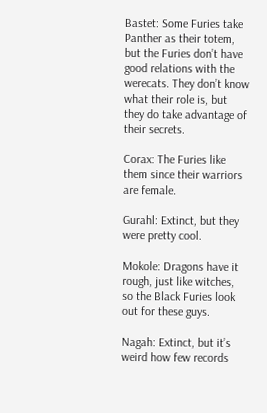Bastet: Some Furies take Panther as their totem, but the Furies don’t have good relations with the werecats. They don’t know what their role is, but they do take advantage of their secrets.

Corax: The Furies like them since their warriors are female.

Gurahl: Extinct, but they were pretty cool.

Mokole: Dragons have it rough, just like witches, so the Black Furies look out for these guys.

Nagah: Extinct, but it’s weird how few records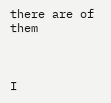there are of them



I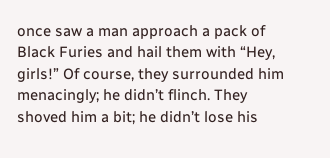once saw a man approach a pack of Black Furies and hail them with “Hey, girls!” Of course, they surrounded him menacingly; he didn’t flinch. They shoved him a bit; he didn’t lose his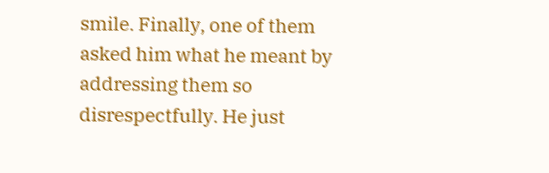smile. Finally, one of them asked him what he meant by addressing them so disrespectfully. He just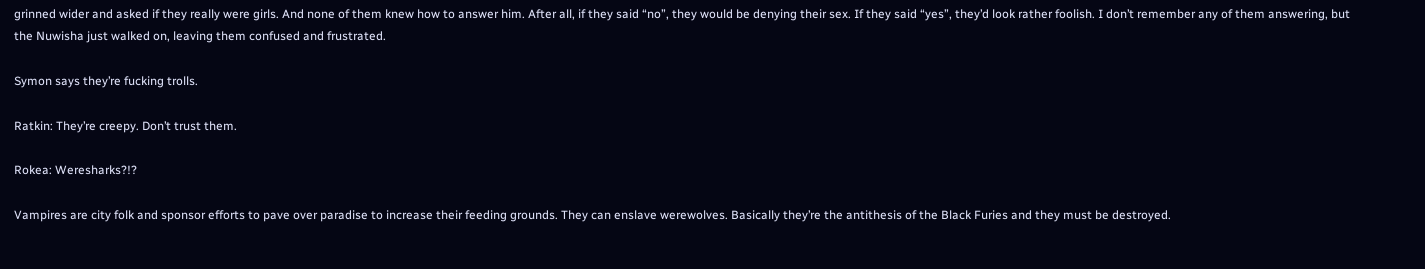grinned wider and asked if they really were girls. And none of them knew how to answer him. After all, if they said “no”, they would be denying their sex. If they said “yes”, they’d look rather foolish. I don’t remember any of them answering, but the Nuwisha just walked on, leaving them confused and frustrated.

Symon says they’re fucking trolls.

Ratkin: They’re creepy. Don’t trust them.

Rokea: Weresharks?!?

Vampires are city folk and sponsor efforts to pave over paradise to increase their feeding grounds. They can enslave werewolves. Basically they’re the antithesis of the Black Furies and they must be destroyed.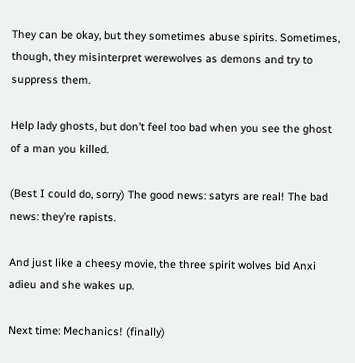They can be okay, but they sometimes abuse spirits. Sometimes, though, they misinterpret werewolves as demons and try to suppress them.

Help lady ghosts, but don’t feel too bad when you see the ghost of a man you killed.

(Best I could do, sorry) The good news: satyrs are real! The bad news: they’re rapists.

And just like a cheesy movie, the three spirit wolves bid Anxi adieu and she wakes up.

Next time: Mechanics! (finally)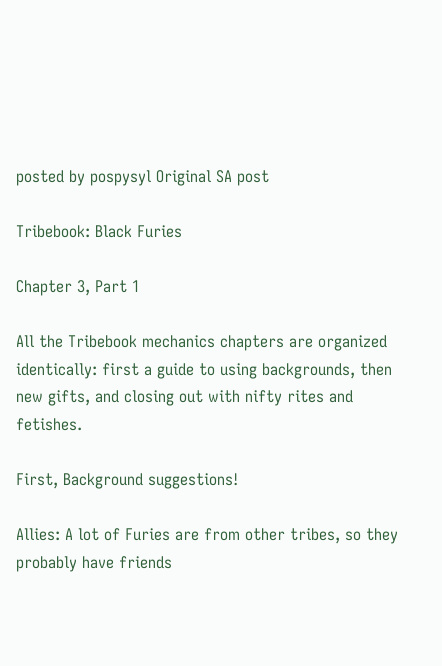posted by pospysyl Original SA post

Tribebook: Black Furies

Chapter 3, Part 1

All the Tribebook mechanics chapters are organized identically: first a guide to using backgrounds, then new gifts, and closing out with nifty rites and fetishes.

First, Background suggestions!

Allies: A lot of Furies are from other tribes, so they probably have friends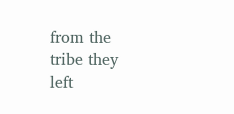from the tribe they left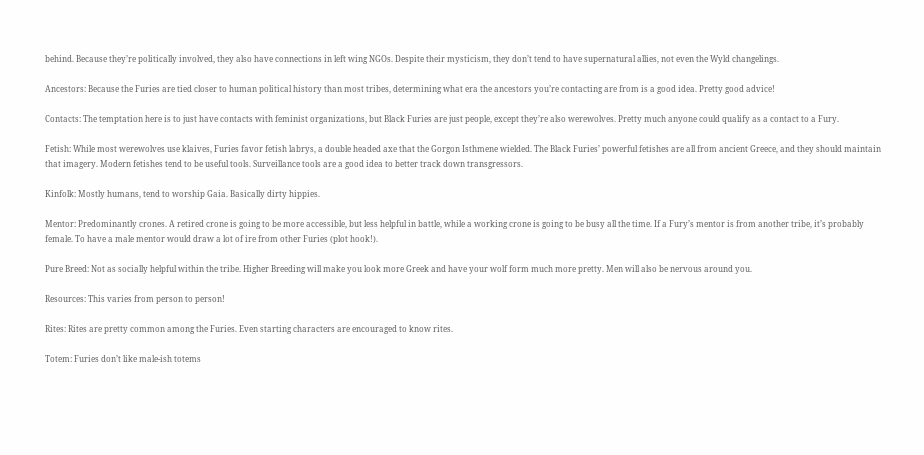behind. Because they’re politically involved, they also have connections in left wing NGOs. Despite their mysticism, they don’t tend to have supernatural allies, not even the Wyld changelings.

Ancestors: Because the Furies are tied closer to human political history than most tribes, determining what era the ancestors you’re contacting are from is a good idea. Pretty good advice!

Contacts: The temptation here is to just have contacts with feminist organizations, but Black Furies are just people, except they’re also werewolves. Pretty much anyone could qualify as a contact to a Fury.

Fetish: While most werewolves use klaives, Furies favor fetish labrys, a double headed axe that the Gorgon Isthmene wielded. The Black Furies’ powerful fetishes are all from ancient Greece, and they should maintain that imagery. Modern fetishes tend to be useful tools. Surveillance tools are a good idea to better track down transgressors.

Kinfolk: Mostly humans, tend to worship Gaia. Basically dirty hippies.

Mentor: Predominantly crones. A retired crone is going to be more accessible, but less helpful in battle, while a working crone is going to be busy all the time. If a Fury’s mentor is from another tribe, it’s probably female. To have a male mentor would draw a lot of ire from other Furies (plot hook!).

Pure Breed: Not as socially helpful within the tribe. Higher Breeding will make you look more Greek and have your wolf form much more pretty. Men will also be nervous around you.

Resources: This varies from person to person!

Rites: Rites are pretty common among the Furies. Even starting characters are encouraged to know rites.

Totem: Furies don’t like male-ish totems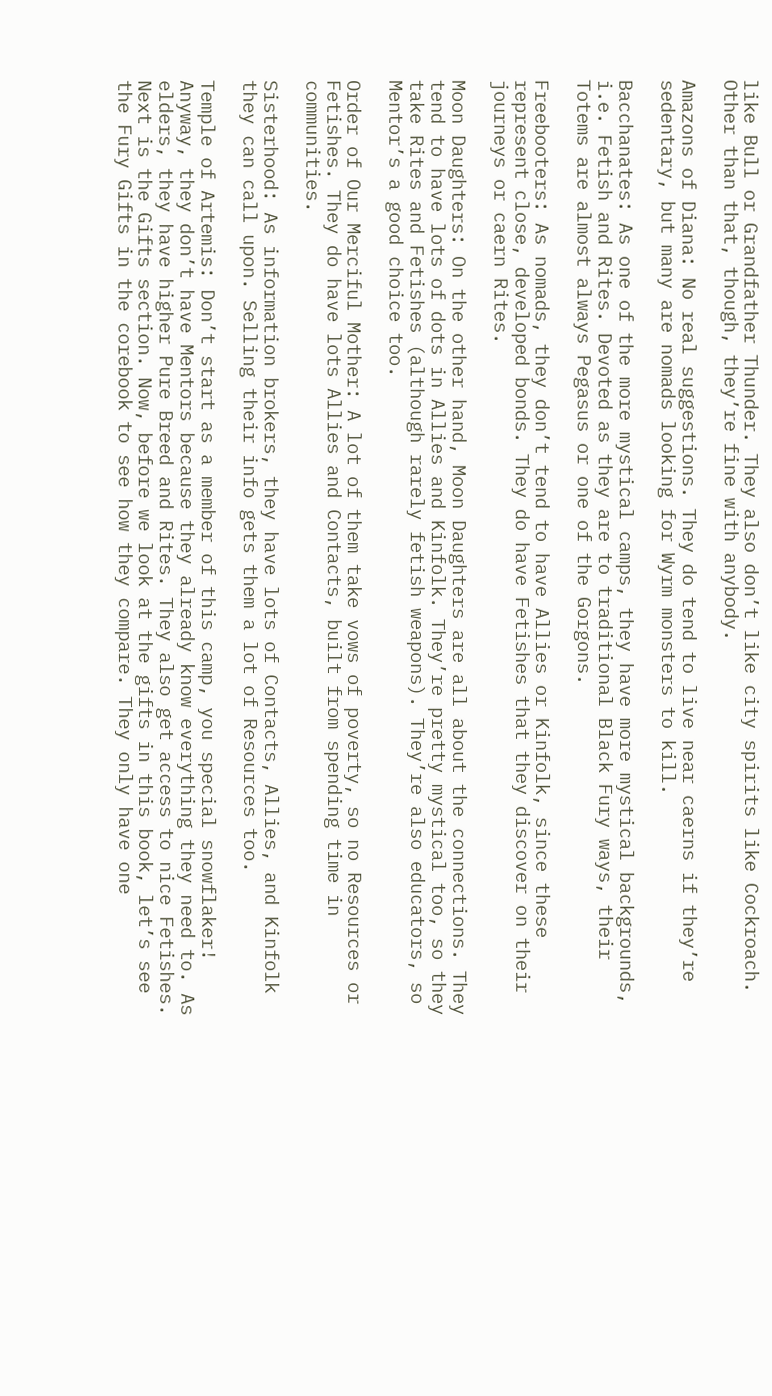like Bull or Grandfather Thunder. They also don’t like city spirits like Cockroach. Other than that, though, they’re fine with anybody.

Amazons of Diana: No real suggestions. They do tend to live near caerns if they’re sedentary, but many are nomads looking for Wyrm monsters to kill.

Bacchanates: As one of the more mystical camps, they have more mystical backgrounds, i.e. Fetish and Rites. Devoted as they are to traditional Black Fury ways, their Totems are almost always Pegasus or one of the Gorgons.

Freebooters: As nomads, they don’t tend to have Allies or Kinfolk, since these represent close, developed bonds. They do have Fetishes that they discover on their journeys or caern Rites.

Moon Daughters: On the other hand, Moon Daughters are all about the connections. They tend to have lots of dots in Allies and Kinfolk. They’re pretty mystical too, so they take Rites and Fetishes (although rarely fetish weapons). They’re also educators, so Mentor’s a good choice too.

Order of Our Merciful Mother: A lot of them take vows of poverty, so no Resources or Fetishes. They do have lots Allies and Contacts, built from spending time in communities.

Sisterhood: As information brokers, they have lots of Contacts, Allies, and Kinfolk they can call upon. Selling their info gets them a lot of Resources too.

Temple of Artemis: Don’t start as a member of this camp, you special snowflaker! Anyway, they don’t have Mentors because they already know everything they need to. As elders, they have higher Pure Breed and Rites. They also get access to nice Fetishes.
Next is the Gifts section. Now, before we look at the gifts in this book, let’s see the Fury Gifts in the corebook to see how they compare. They only have one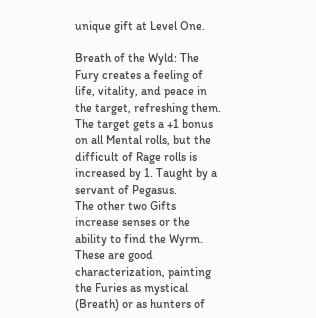unique gift at Level One.

Breath of the Wyld: The Fury creates a feeling of life, vitality, and peace in the target, refreshing them. The target gets a +1 bonus on all Mental rolls, but the difficult of Rage rolls is increased by 1. Taught by a servant of Pegasus.
The other two Gifts increase senses or the ability to find the Wyrm. These are good characterization, painting the Furies as mystical (Breath) or as hunters of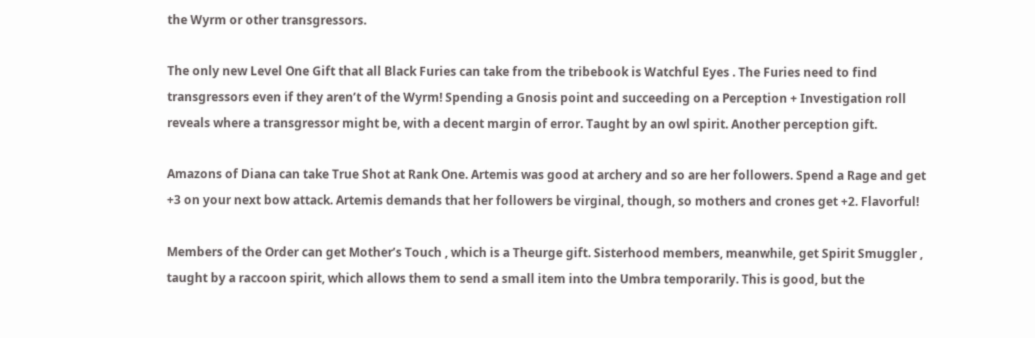the Wyrm or other transgressors.

The only new Level One Gift that all Black Furies can take from the tribebook is Watchful Eyes . The Furies need to find transgressors even if they aren’t of the Wyrm! Spending a Gnosis point and succeeding on a Perception + Investigation roll reveals where a transgressor might be, with a decent margin of error. Taught by an owl spirit. Another perception gift.

Amazons of Diana can take True Shot at Rank One. Artemis was good at archery and so are her followers. Spend a Rage and get +3 on your next bow attack. Artemis demands that her followers be virginal, though, so mothers and crones get +2. Flavorful!

Members of the Order can get Mother’s Touch , which is a Theurge gift. Sisterhood members, meanwhile, get Spirit Smuggler , taught by a raccoon spirit, which allows them to send a small item into the Umbra temporarily. This is good, but the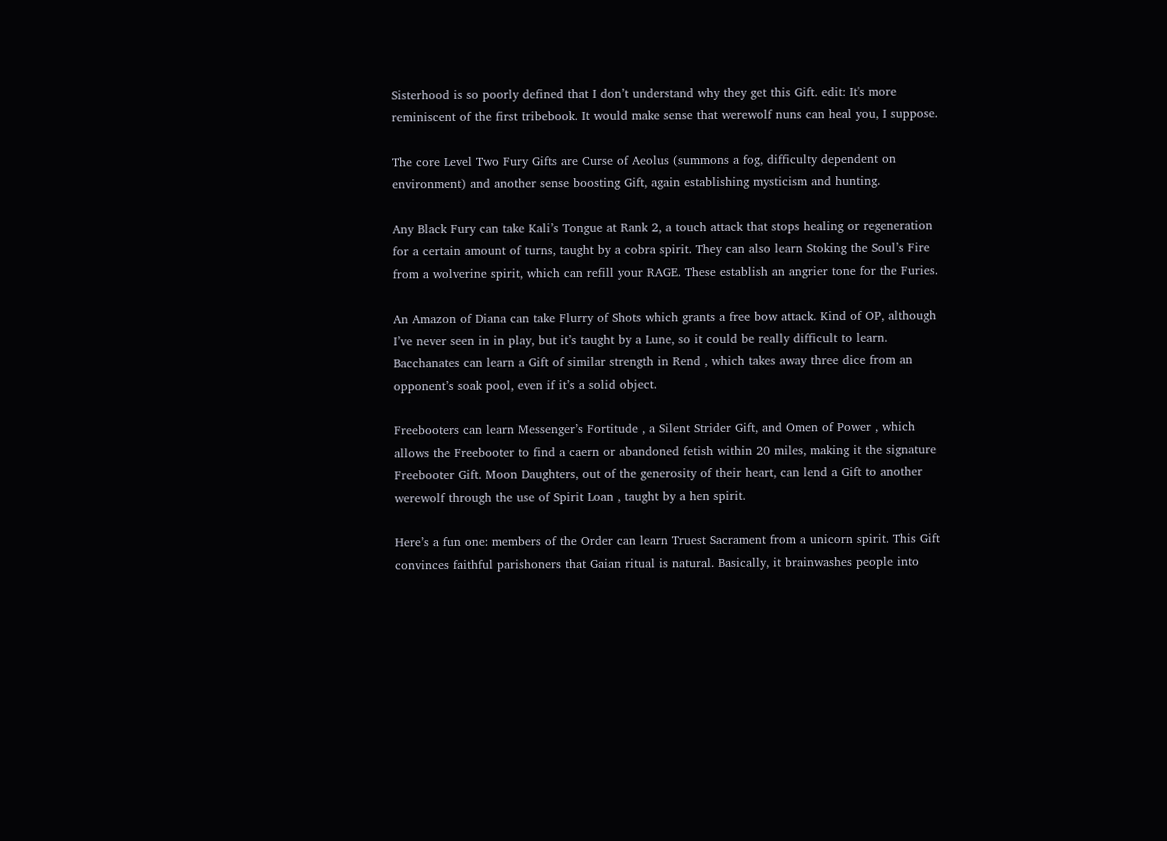Sisterhood is so poorly defined that I don’t understand why they get this Gift. edit: It's more reminiscent of the first tribebook. It would make sense that werewolf nuns can heal you, I suppose.

The core Level Two Fury Gifts are Curse of Aeolus (summons a fog, difficulty dependent on environment) and another sense boosting Gift, again establishing mysticism and hunting.

Any Black Fury can take Kali’s Tongue at Rank 2, a touch attack that stops healing or regeneration for a certain amount of turns, taught by a cobra spirit. They can also learn Stoking the Soul’s Fire from a wolverine spirit, which can refill your RAGE. These establish an angrier tone for the Furies.

An Amazon of Diana can take Flurry of Shots which grants a free bow attack. Kind of OP, although I’ve never seen in in play, but it’s taught by a Lune, so it could be really difficult to learn. Bacchanates can learn a Gift of similar strength in Rend , which takes away three dice from an opponent’s soak pool, even if it’s a solid object.

Freebooters can learn Messenger’s Fortitude , a Silent Strider Gift, and Omen of Power , which allows the Freebooter to find a caern or abandoned fetish within 20 miles, making it the signature Freebooter Gift. Moon Daughters, out of the generosity of their heart, can lend a Gift to another werewolf through the use of Spirit Loan , taught by a hen spirit.

Here’s a fun one: members of the Order can learn Truest Sacrament from a unicorn spirit. This Gift convinces faithful parishoners that Gaian ritual is natural. Basically, it brainwashes people into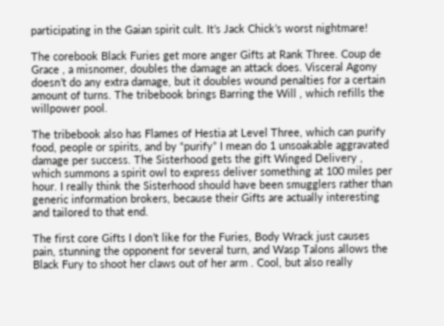participating in the Gaian spirit cult. It’s Jack Chick’s worst nightmare!

The corebook Black Furies get more anger Gifts at Rank Three. Coup de Grace , a misnomer, doubles the damage an attack does. Visceral Agony doesn’t do any extra damage, but it doubles wound penalties for a certain amount of turns. The tribebook brings Barring the Will , which refills the willpower pool.

The tribebook also has Flames of Hestia at Level Three, which can purify food, people or spirits, and by “purify” I mean do 1 unsoakable aggravated damage per success. The Sisterhood gets the gift Winged Delivery , which summons a spirit owl to express deliver something at 100 miles per hour. I really think the Sisterhood should have been smugglers rather than generic information brokers, because their Gifts are actually interesting and tailored to that end.

The first core Gifts I don’t like for the Furies, Body Wrack just causes pain, stunning the opponent for several turn, and Wasp Talons allows the Black Fury to shoot her claws out of her arm . Cool, but also really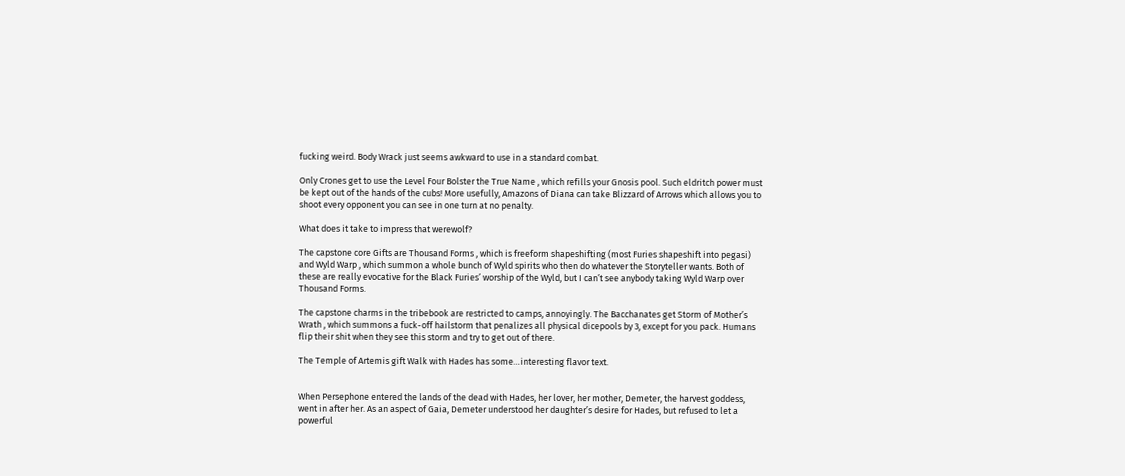fucking weird. Body Wrack just seems awkward to use in a standard combat.

Only Crones get to use the Level Four Bolster the True Name , which refills your Gnosis pool. Such eldritch power must be kept out of the hands of the cubs! More usefully, Amazons of Diana can take Blizzard of Arrows which allows you to shoot every opponent you can see in one turn at no penalty.

What does it take to impress that werewolf?

The capstone core Gifts are Thousand Forms , which is freeform shapeshifting (most Furies shapeshift into pegasi) and Wyld Warp , which summon a whole bunch of Wyld spirits who then do whatever the Storyteller wants. Both of these are really evocative for the Black Furies’ worship of the Wyld, but I can’t see anybody taking Wyld Warp over Thousand Forms.

The capstone charms in the tribebook are restricted to camps, annoyingly. The Bacchanates get Storm of Mother’s Wrath , which summons a fuck-off hailstorm that penalizes all physical dicepools by 3, except for you pack. Humans flip their shit when they see this storm and try to get out of there.

The Temple of Artemis gift Walk with Hades has some…interesting flavor text.


When Persephone entered the lands of the dead with Hades, her lover, her mother, Demeter, the harvest goddess, went in after her. As an aspect of Gaia, Demeter understood her daughter’s desire for Hades, but refused to let a powerful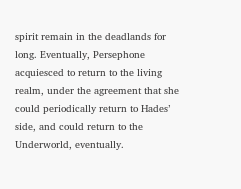spirit remain in the deadlands for long. Eventually, Persephone acquiesced to return to the living realm, under the agreement that she could periodically return to Hades’ side, and could return to the Underworld, eventually.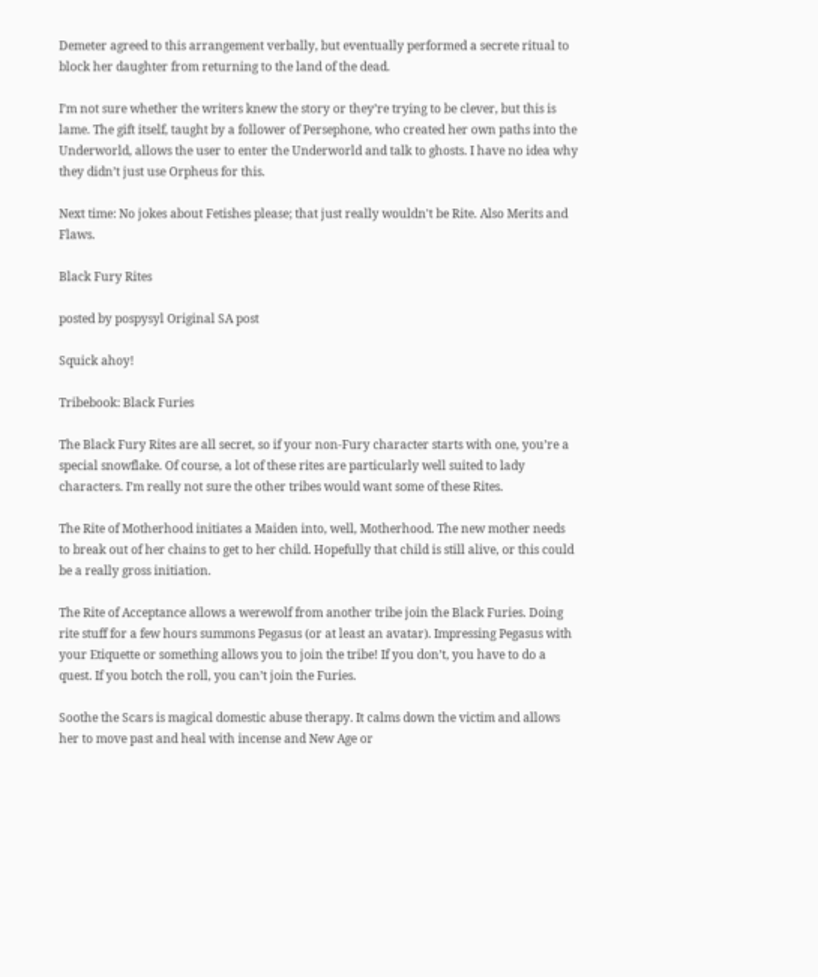Demeter agreed to this arrangement verbally, but eventually performed a secrete ritual to block her daughter from returning to the land of the dead.

I’m not sure whether the writers knew the story or they’re trying to be clever, but this is lame. The gift itself, taught by a follower of Persephone, who created her own paths into the Underworld, allows the user to enter the Underworld and talk to ghosts. I have no idea why they didn’t just use Orpheus for this.

Next time: No jokes about Fetishes please; that just really wouldn't be Rite. Also Merits and Flaws.

Black Fury Rites

posted by pospysyl Original SA post

Squick ahoy!

Tribebook: Black Furies

The Black Fury Rites are all secret, so if your non-Fury character starts with one, you’re a special snowflake. Of course, a lot of these rites are particularly well suited to lady characters. I’m really not sure the other tribes would want some of these Rites.

The Rite of Motherhood initiates a Maiden into, well, Motherhood. The new mother needs to break out of her chains to get to her child. Hopefully that child is still alive, or this could be a really gross initiation.

The Rite of Acceptance allows a werewolf from another tribe join the Black Furies. Doing rite stuff for a few hours summons Pegasus (or at least an avatar). Impressing Pegasus with your Etiquette or something allows you to join the tribe! If you don’t, you have to do a quest. If you botch the roll, you can’t join the Furies.

Soothe the Scars is magical domestic abuse therapy. It calms down the victim and allows her to move past and heal with incense and New Age or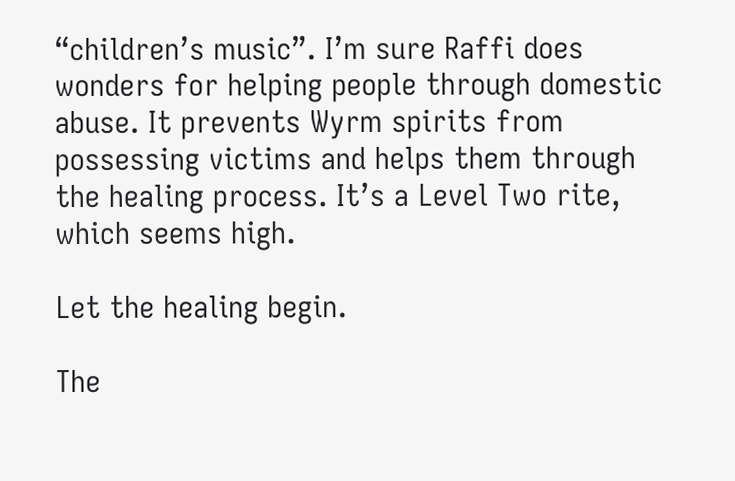“children’s music”. I’m sure Raffi does wonders for helping people through domestic abuse. It prevents Wyrm spirits from possessing victims and helps them through the healing process. It’s a Level Two rite, which seems high.

Let the healing begin.

The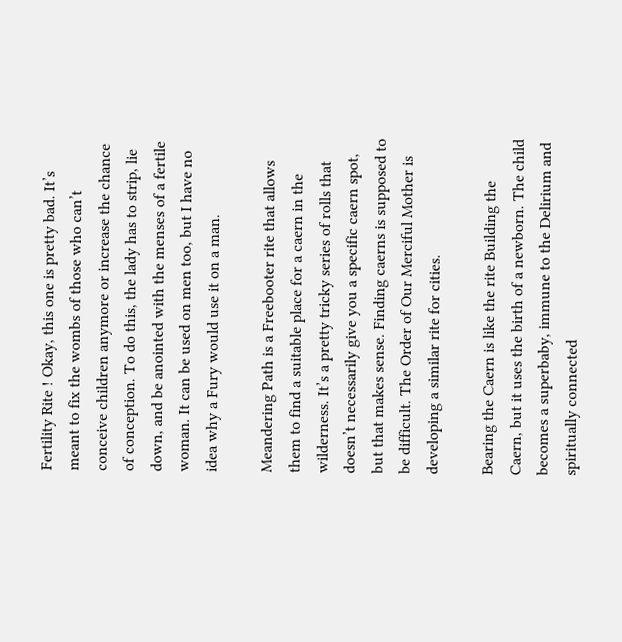Fertility Rite ! Okay, this one is pretty bad. It’s meant to fix the wombs of those who can’t conceive children anymore or increase the chance of conception. To do this, the lady has to strip, lie down, and be anointed with the menses of a fertile woman. It can be used on men too, but I have no idea why a Fury would use it on a man.

Meandering Path is a Freebooter rite that allows them to find a suitable place for a caern in the wilderness. It’s a pretty tricky series of rolls that doesn’t necessarily give you a specific caern spot, but that makes sense. Finding caerns is supposed to be difficult. The Order of Our Merciful Mother is developing a similar rite for cities.

Bearing the Caern is like the rite Building the Caern, but it uses the birth of a newborn. The child becomes a superbaby, immune to the Delirium and spiritually connected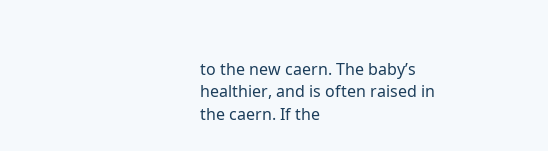to the new caern. The baby’s healthier, and is often raised in the caern. If the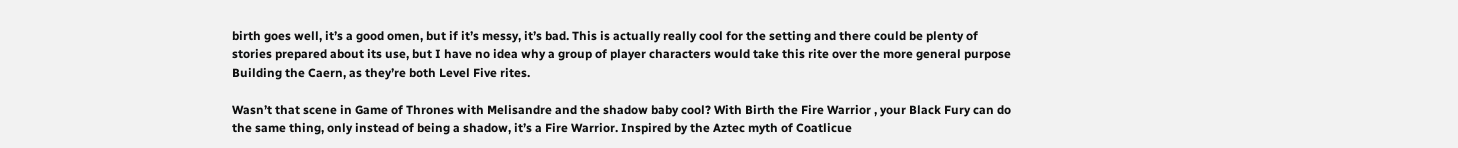birth goes well, it’s a good omen, but if it’s messy, it’s bad. This is actually really cool for the setting and there could be plenty of stories prepared about its use, but I have no idea why a group of player characters would take this rite over the more general purpose Building the Caern, as they’re both Level Five rites.

Wasn’t that scene in Game of Thrones with Melisandre and the shadow baby cool? With Birth the Fire Warrior , your Black Fury can do the same thing, only instead of being a shadow, it’s a Fire Warrior. Inspired by the Aztec myth of Coatlicue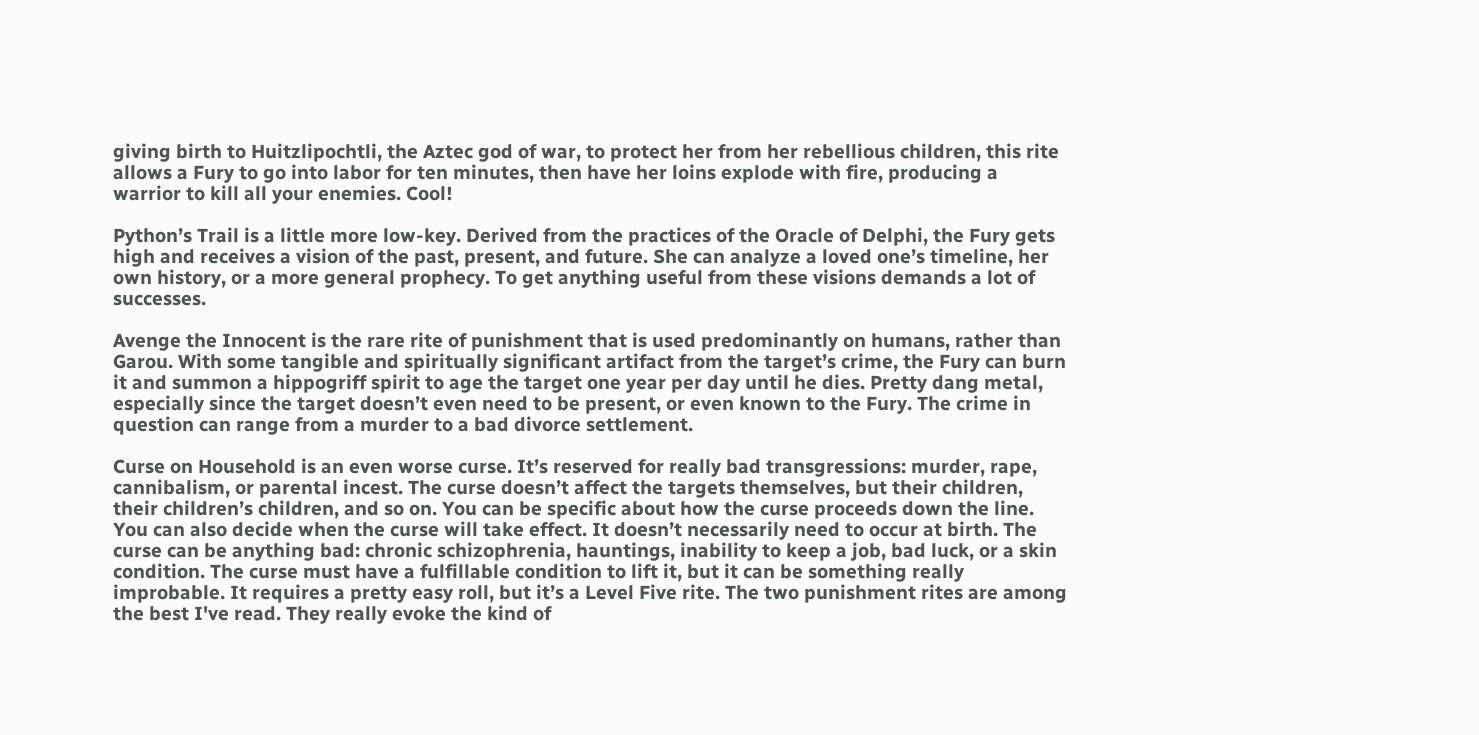giving birth to Huitzlipochtli, the Aztec god of war, to protect her from her rebellious children, this rite allows a Fury to go into labor for ten minutes, then have her loins explode with fire, producing a warrior to kill all your enemies. Cool!

Python’s Trail is a little more low-key. Derived from the practices of the Oracle of Delphi, the Fury gets high and receives a vision of the past, present, and future. She can analyze a loved one’s timeline, her own history, or a more general prophecy. To get anything useful from these visions demands a lot of successes.

Avenge the Innocent is the rare rite of punishment that is used predominantly on humans, rather than Garou. With some tangible and spiritually significant artifact from the target’s crime, the Fury can burn it and summon a hippogriff spirit to age the target one year per day until he dies. Pretty dang metal, especially since the target doesn’t even need to be present, or even known to the Fury. The crime in question can range from a murder to a bad divorce settlement.

Curse on Household is an even worse curse. It’s reserved for really bad transgressions: murder, rape, cannibalism, or parental incest. The curse doesn’t affect the targets themselves, but their children, their children’s children, and so on. You can be specific about how the curse proceeds down the line. You can also decide when the curse will take effect. It doesn’t necessarily need to occur at birth. The curse can be anything bad: chronic schizophrenia, hauntings, inability to keep a job, bad luck, or a skin condition. The curse must have a fulfillable condition to lift it, but it can be something really improbable. It requires a pretty easy roll, but it’s a Level Five rite. The two punishment rites are among the best I've read. They really evoke the kind of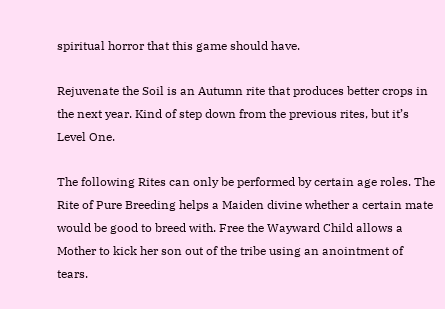spiritual horror that this game should have.

Rejuvenate the Soil is an Autumn rite that produces better crops in the next year. Kind of step down from the previous rites, but it’s Level One.

The following Rites can only be performed by certain age roles. The Rite of Pure Breeding helps a Maiden divine whether a certain mate would be good to breed with. Free the Wayward Child allows a Mother to kick her son out of the tribe using an anointment of tears.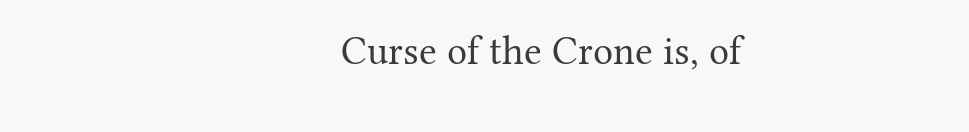Curse of the Crone is, of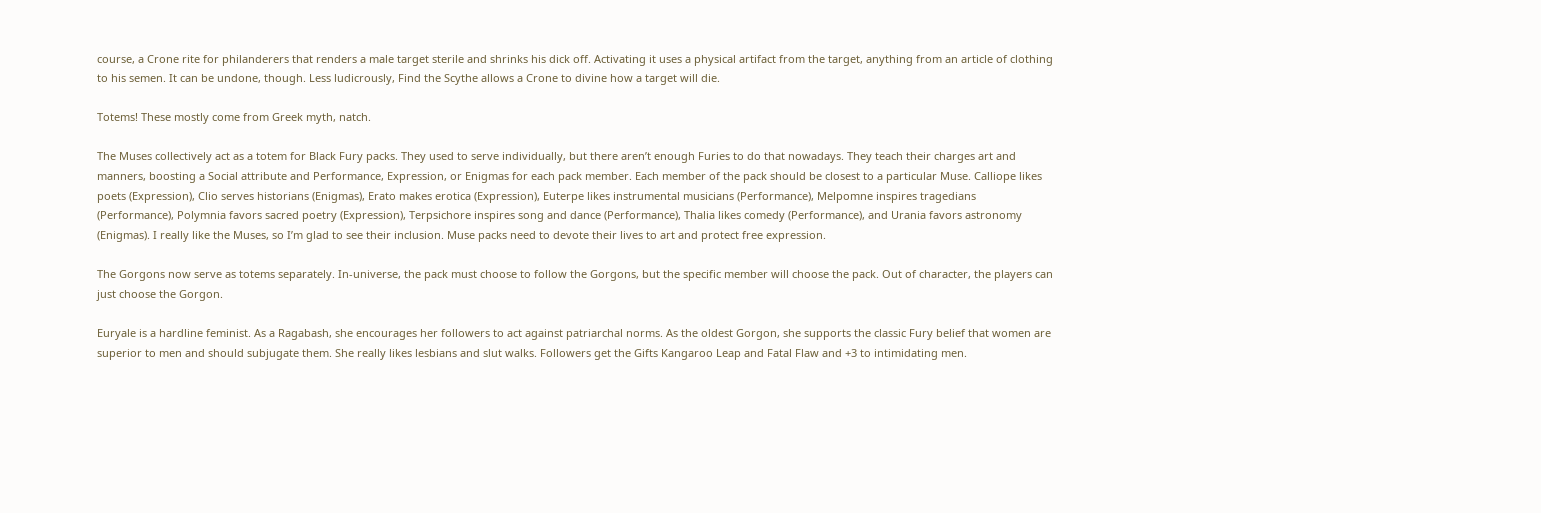course, a Crone rite for philanderers that renders a male target sterile and shrinks his dick off. Activating it uses a physical artifact from the target, anything from an article of clothing to his semen. It can be undone, though. Less ludicrously, Find the Scythe allows a Crone to divine how a target will die.

Totems! These mostly come from Greek myth, natch.

The Muses collectively act as a totem for Black Fury packs. They used to serve individually, but there aren’t enough Furies to do that nowadays. They teach their charges art and manners, boosting a Social attribute and Performance, Expression, or Enigmas for each pack member. Each member of the pack should be closest to a particular Muse. Calliope likes poets (Expression), Clio serves historians (Enigmas), Erato makes erotica (Expression), Euterpe likes instrumental musicians (Performance), Melpomne inspires tragedians (Performance), Polymnia favors sacred poetry (Expression), Terpsichore inspires song and dance (Performance), Thalia likes comedy (Performance), and Urania favors astronomy (Enigmas). I really like the Muses, so I’m glad to see their inclusion. Muse packs need to devote their lives to art and protect free expression.

The Gorgons now serve as totems separately. In-universe, the pack must choose to follow the Gorgons, but the specific member will choose the pack. Out of character, the players can just choose the Gorgon.

Euryale is a hardline feminist. As a Ragabash, she encourages her followers to act against patriarchal norms. As the oldest Gorgon, she supports the classic Fury belief that women are superior to men and should subjugate them. She really likes lesbians and slut walks. Followers get the Gifts Kangaroo Leap and Fatal Flaw and +3 to intimidating men.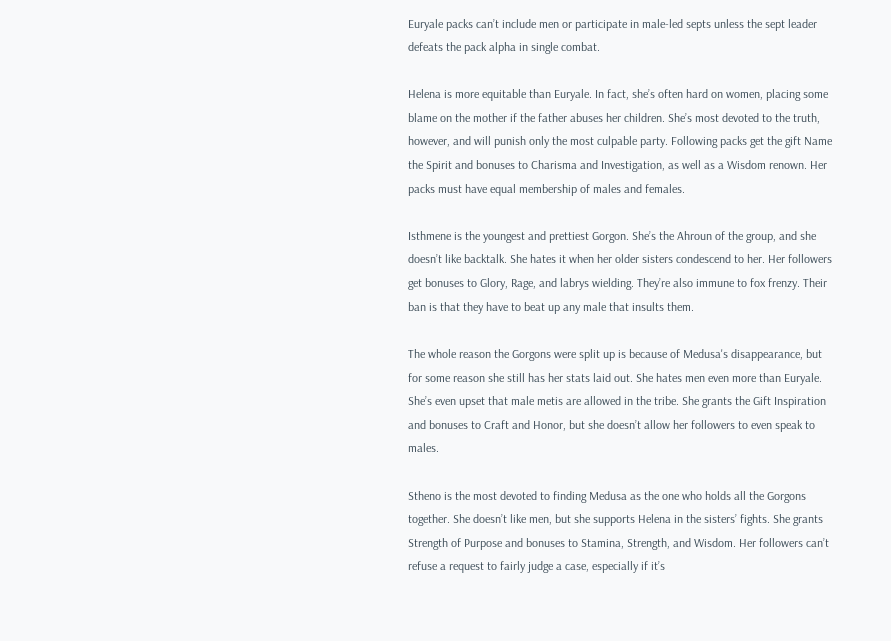Euryale packs can’t include men or participate in male-led septs unless the sept leader defeats the pack alpha in single combat.

Helena is more equitable than Euryale. In fact, she’s often hard on women, placing some blame on the mother if the father abuses her children. She’s most devoted to the truth, however, and will punish only the most culpable party. Following packs get the gift Name the Spirit and bonuses to Charisma and Investigation, as well as a Wisdom renown. Her packs must have equal membership of males and females.

Isthmene is the youngest and prettiest Gorgon. She’s the Ahroun of the group, and she doesn’t like backtalk. She hates it when her older sisters condescend to her. Her followers get bonuses to Glory, Rage, and labrys wielding. They’re also immune to fox frenzy. Their ban is that they have to beat up any male that insults them.

The whole reason the Gorgons were split up is because of Medusa's disappearance, but for some reason she still has her stats laid out. She hates men even more than Euryale. She’s even upset that male metis are allowed in the tribe. She grants the Gift Inspiration and bonuses to Craft and Honor, but she doesn’t allow her followers to even speak to males.

Stheno is the most devoted to finding Medusa as the one who holds all the Gorgons together. She doesn’t like men, but she supports Helena in the sisters’ fights. She grants Strength of Purpose and bonuses to Stamina, Strength, and Wisdom. Her followers can’t refuse a request to fairly judge a case, especially if it’s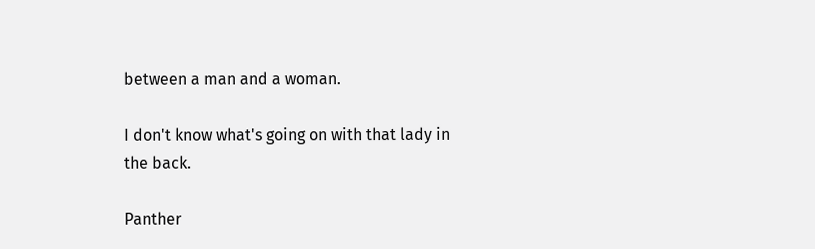between a man and a woman.

I don't know what's going on with that lady in the back.

Panther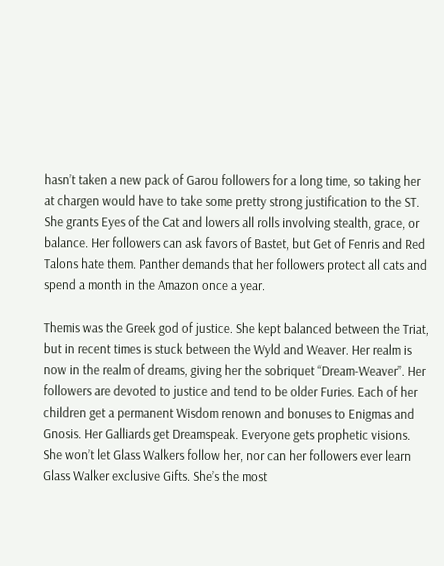hasn’t taken a new pack of Garou followers for a long time, so taking her at chargen would have to take some pretty strong justification to the ST. She grants Eyes of the Cat and lowers all rolls involving stealth, grace, or balance. Her followers can ask favors of Bastet, but Get of Fenris and Red Talons hate them. Panther demands that her followers protect all cats and spend a month in the Amazon once a year.

Themis was the Greek god of justice. She kept balanced between the Triat, but in recent times is stuck between the Wyld and Weaver. Her realm is now in the realm of dreams, giving her the sobriquet “Dream-Weaver”. Her followers are devoted to justice and tend to be older Furies. Each of her children get a permanent Wisdom renown and bonuses to Enigmas and Gnosis. Her Galliards get Dreamspeak. Everyone gets prophetic visions. She won’t let Glass Walkers follow her, nor can her followers ever learn Glass Walker exclusive Gifts. She’s the most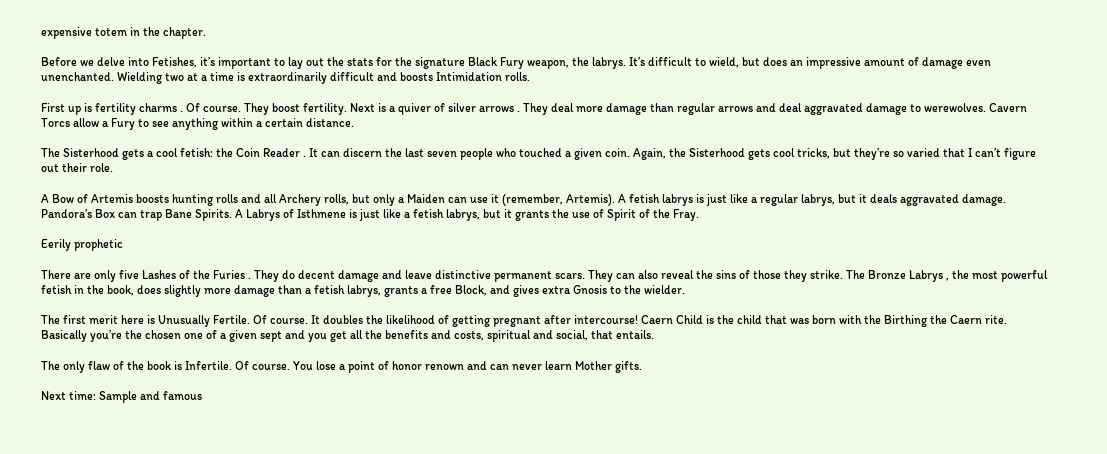expensive totem in the chapter.

Before we delve into Fetishes, it’s important to lay out the stats for the signature Black Fury weapon, the labrys. It’s difficult to wield, but does an impressive amount of damage even unenchanted. Wielding two at a time is extraordinarily difficult and boosts Intimidation rolls.

First up is fertility charms . Of course. They boost fertility. Next is a quiver of silver arrows . They deal more damage than regular arrows and deal aggravated damage to werewolves. Cavern Torcs allow a Fury to see anything within a certain distance.

The Sisterhood gets a cool fetish: the Coin Reader . It can discern the last seven people who touched a given coin. Again, the Sisterhood gets cool tricks, but they’re so varied that I can’t figure out their role.

A Bow of Artemis boosts hunting rolls and all Archery rolls, but only a Maiden can use it (remember, Artemis). A fetish labrys is just like a regular labrys, but it deals aggravated damage. Pandora’s Box can trap Bane Spirits. A Labrys of Isthmene is just like a fetish labrys, but it grants the use of Spirit of the Fray.

Eerily prophetic

There are only five Lashes of the Furies . They do decent damage and leave distinctive permanent scars. They can also reveal the sins of those they strike. The Bronze Labrys , the most powerful fetish in the book, does slightly more damage than a fetish labrys, grants a free Block, and gives extra Gnosis to the wielder.

The first merit here is Unusually Fertile. Of course. It doubles the likelihood of getting pregnant after intercourse! Caern Child is the child that was born with the Birthing the Caern rite. Basically you’re the chosen one of a given sept and you get all the benefits and costs, spiritual and social, that entails.

The only flaw of the book is Infertile. Of course. You lose a point of honor renown and can never learn Mother gifts.

Next time: Sample and famous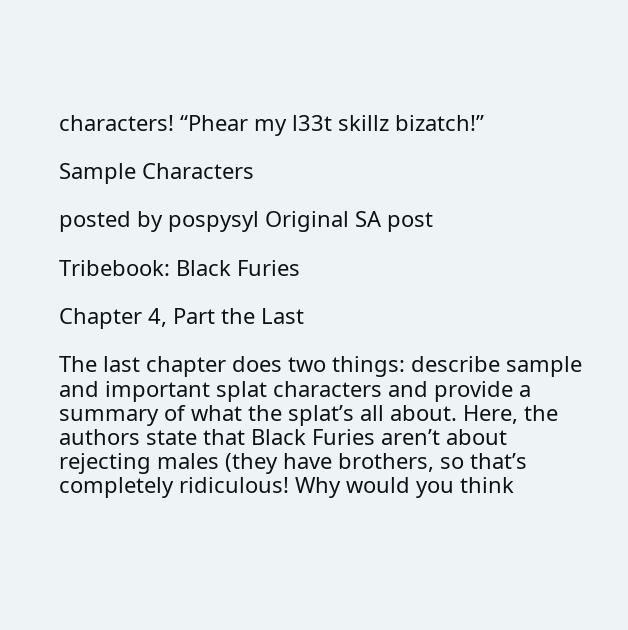characters! “Phear my l33t skillz bizatch!”

Sample Characters

posted by pospysyl Original SA post

Tribebook: Black Furies

Chapter 4, Part the Last

The last chapter does two things: describe sample and important splat characters and provide a summary of what the splat’s all about. Here, the authors state that Black Furies aren’t about rejecting males (they have brothers, so that’s completely ridiculous! Why would you think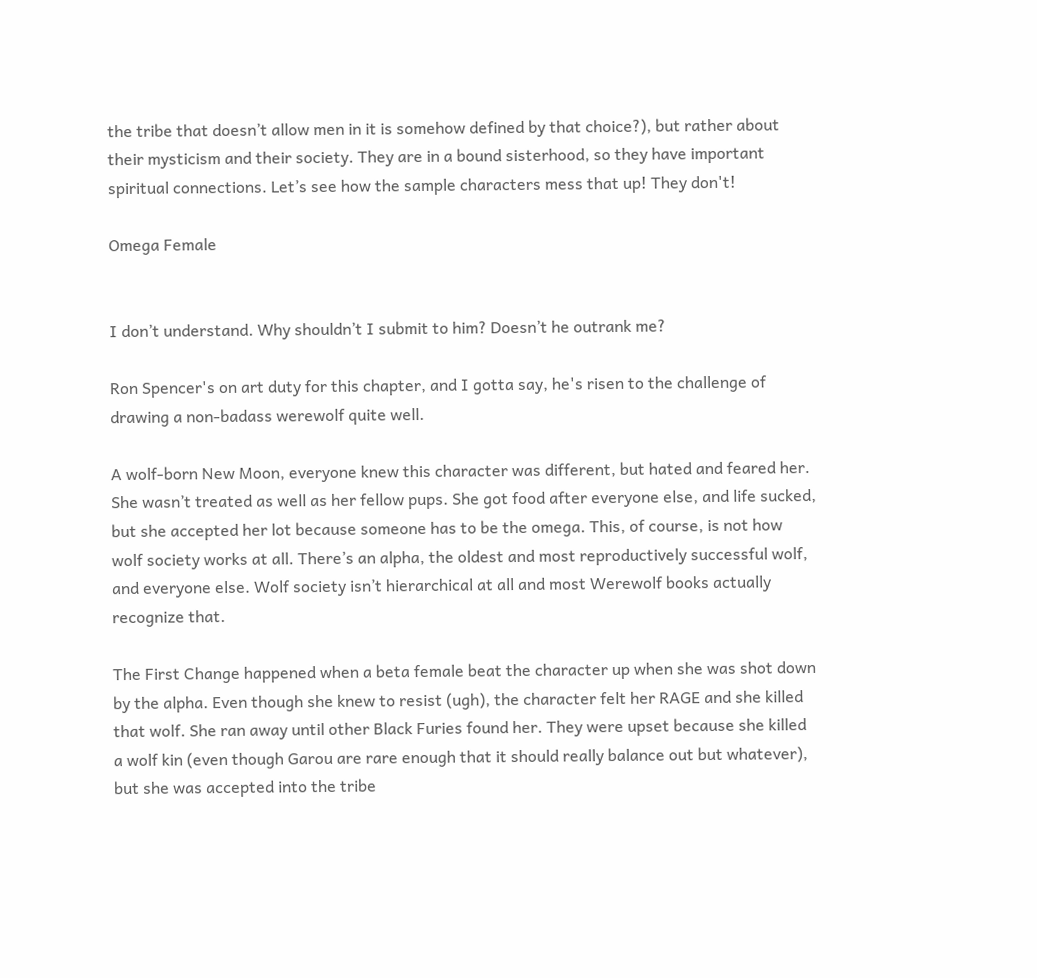the tribe that doesn’t allow men in it is somehow defined by that choice?), but rather about their mysticism and their society. They are in a bound sisterhood, so they have important spiritual connections. Let’s see how the sample characters mess that up! They don't!

Omega Female


I don’t understand. Why shouldn’t I submit to him? Doesn’t he outrank me?

Ron Spencer's on art duty for this chapter, and I gotta say, he's risen to the challenge of drawing a non-badass werewolf quite well.

A wolf-born New Moon, everyone knew this character was different, but hated and feared her. She wasn’t treated as well as her fellow pups. She got food after everyone else, and life sucked, but she accepted her lot because someone has to be the omega. This, of course, is not how wolf society works at all. There’s an alpha, the oldest and most reproductively successful wolf, and everyone else. Wolf society isn’t hierarchical at all and most Werewolf books actually recognize that.

The First Change happened when a beta female beat the character up when she was shot down by the alpha. Even though she knew to resist (ugh), the character felt her RAGE and she killed that wolf. She ran away until other Black Furies found her. They were upset because she killed a wolf kin (even though Garou are rare enough that it should really balance out but whatever), but she was accepted into the tribe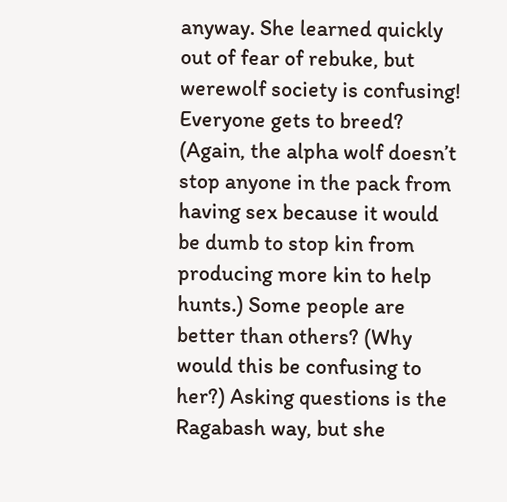anyway. She learned quickly out of fear of rebuke, but werewolf society is confusing! Everyone gets to breed? (Again, the alpha wolf doesn’t stop anyone in the pack from having sex because it would be dumb to stop kin from producing more kin to help hunts.) Some people are better than others? (Why would this be confusing to her?) Asking questions is the Ragabash way, but she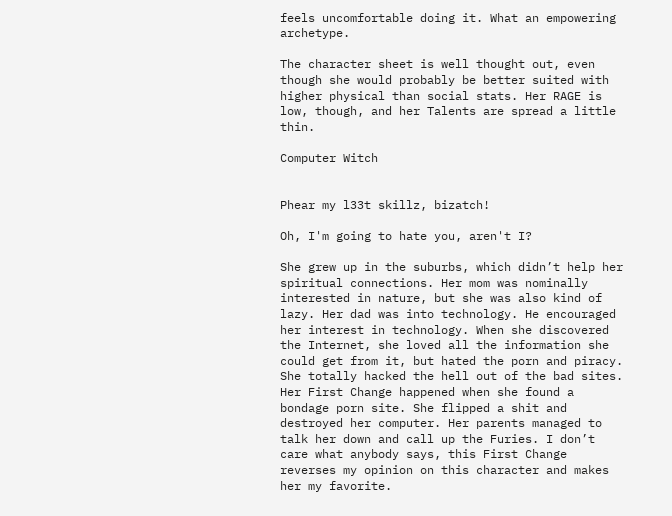feels uncomfortable doing it. What an empowering archetype.

The character sheet is well thought out, even though she would probably be better suited with higher physical than social stats. Her RAGE is low, though, and her Talents are spread a little thin.

Computer Witch


Phear my l33t skillz, bizatch!

Oh, I'm going to hate you, aren't I?

She grew up in the suburbs, which didn’t help her spiritual connections. Her mom was nominally interested in nature, but she was also kind of lazy. Her dad was into technology. He encouraged her interest in technology. When she discovered the Internet, she loved all the information she could get from it, but hated the porn and piracy. She totally hacked the hell out of the bad sites. Her First Change happened when she found a bondage porn site. She flipped a shit and destroyed her computer. Her parents managed to talk her down and call up the Furies. I don’t care what anybody says, this First Change reverses my opinion on this character and makes her my favorite.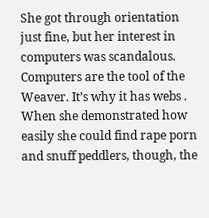She got through orientation just fine, but her interest in computers was scandalous. Computers are the tool of the Weaver. It’s why it has webs . When she demonstrated how easily she could find rape porn and snuff peddlers, though, the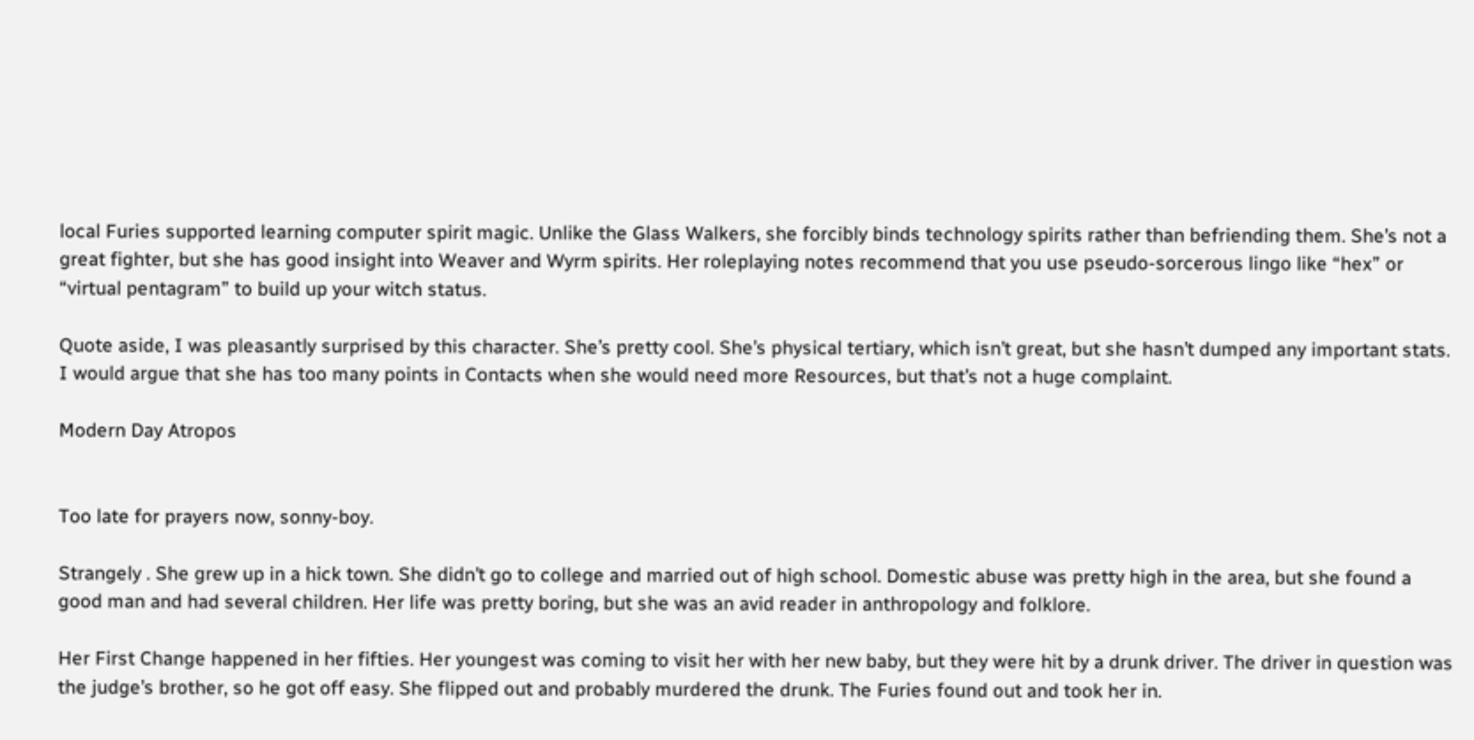local Furies supported learning computer spirit magic. Unlike the Glass Walkers, she forcibly binds technology spirits rather than befriending them. She’s not a great fighter, but she has good insight into Weaver and Wyrm spirits. Her roleplaying notes recommend that you use pseudo-sorcerous lingo like “hex” or “virtual pentagram” to build up your witch status.

Quote aside, I was pleasantly surprised by this character. She’s pretty cool. She’s physical tertiary, which isn’t great, but she hasn’t dumped any important stats. I would argue that she has too many points in Contacts when she would need more Resources, but that’s not a huge complaint.

Modern Day Atropos


Too late for prayers now, sonny-boy.

Strangely . She grew up in a hick town. She didn’t go to college and married out of high school. Domestic abuse was pretty high in the area, but she found a good man and had several children. Her life was pretty boring, but she was an avid reader in anthropology and folklore.

Her First Change happened in her fifties. Her youngest was coming to visit her with her new baby, but they were hit by a drunk driver. The driver in question was the judge’s brother, so he got off easy. She flipped out and probably murdered the drunk. The Furies found out and took her in.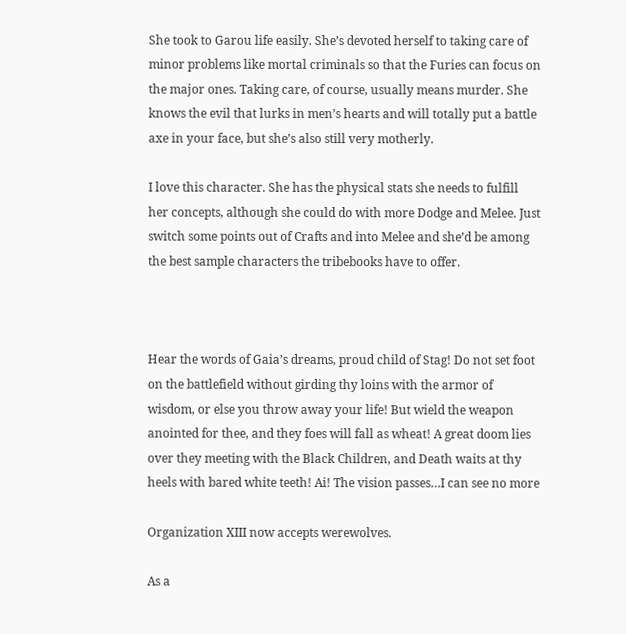She took to Garou life easily. She’s devoted herself to taking care of minor problems like mortal criminals so that the Furies can focus on the major ones. Taking care, of course, usually means murder. She knows the evil that lurks in men’s hearts and will totally put a battle axe in your face, but she’s also still very motherly.

I love this character. She has the physical stats she needs to fulfill her concepts, although she could do with more Dodge and Melee. Just switch some points out of Crafts and into Melee and she’d be among the best sample characters the tribebooks have to offer.



Hear the words of Gaia’s dreams, proud child of Stag! Do not set foot on the battlefield without girding thy loins with the armor of wisdom, or else you throw away your life! But wield the weapon anointed for thee, and they foes will fall as wheat! A great doom lies over they meeting with the Black Children, and Death waits at thy heels with bared white teeth! Ai! The vision passes…I can see no more

Organization XIII now accepts werewolves.

As a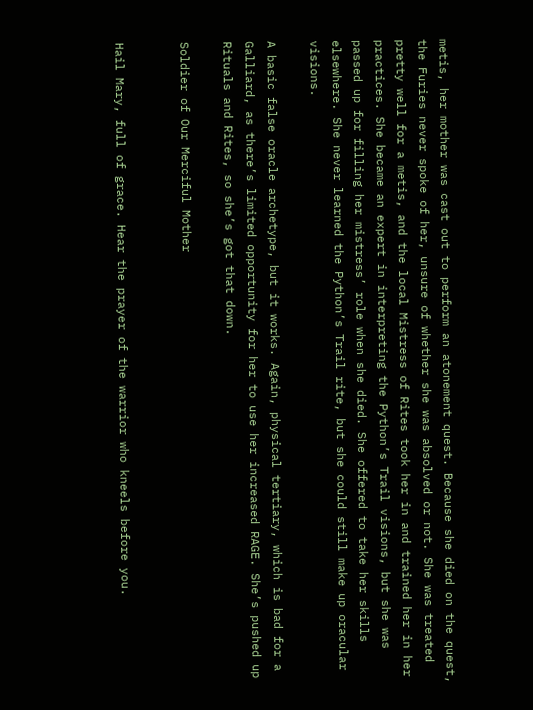metis, her mother was cast out to perform an atonement quest. Because she died on the quest, the Furies never spoke of her, unsure of whether she was absolved or not. She was treated pretty well for a metis, and the local Mistress of Rites took her in and trained her in her practices. She became an expert in interpreting the Python’s Trail visions, but she was passed up for filling her mistress’ role when she died. She offered to take her skills elsewhere. She never learned the Python’s Trail rite, but she could still make up oracular visions.

A basic false oracle archetype, but it works. Again, physical tertiary, which is bad for a Galliard, as there’s limited opportunity for her to use her increased RAGE. She’s pushed up Rituals and Rites, so she’s got that down.

Soldier of Our Merciful Mother


Hail Mary, full of grace. Hear the prayer of the warrior who kneels before you.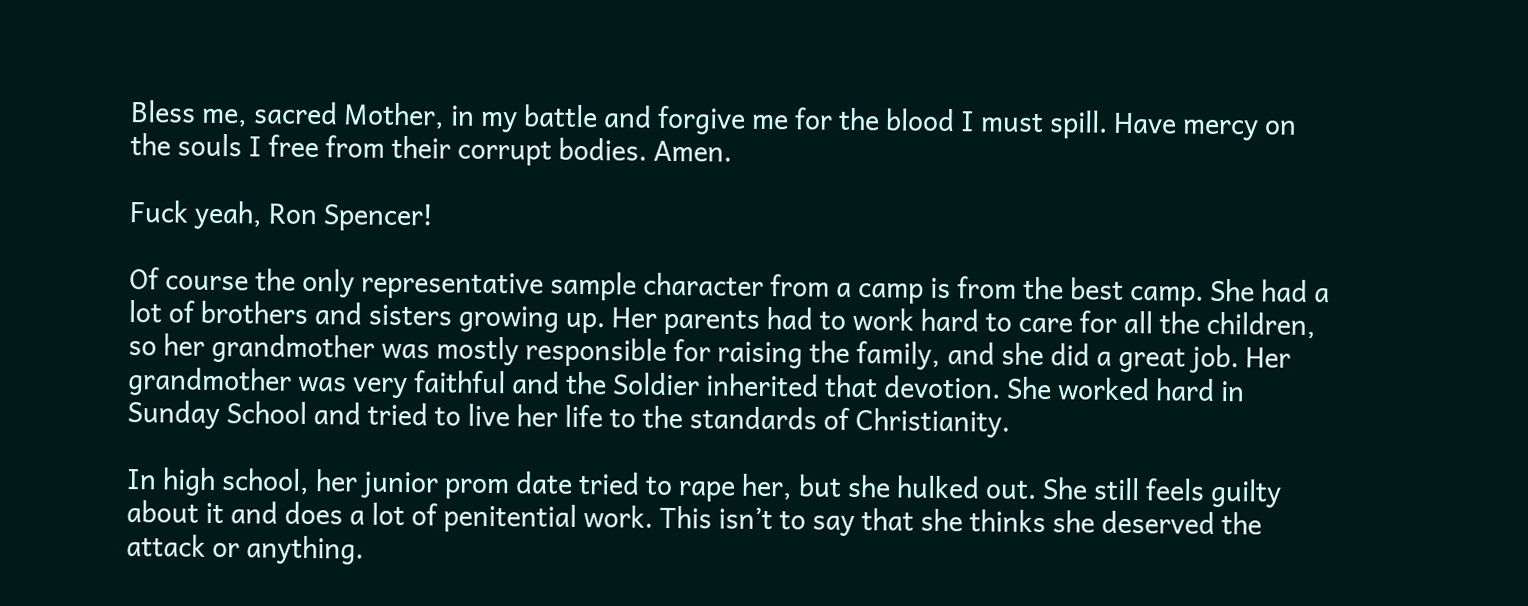Bless me, sacred Mother, in my battle and forgive me for the blood I must spill. Have mercy on the souls I free from their corrupt bodies. Amen.

Fuck yeah, Ron Spencer!

Of course the only representative sample character from a camp is from the best camp. She had a lot of brothers and sisters growing up. Her parents had to work hard to care for all the children, so her grandmother was mostly responsible for raising the family, and she did a great job. Her grandmother was very faithful and the Soldier inherited that devotion. She worked hard in Sunday School and tried to live her life to the standards of Christianity.

In high school, her junior prom date tried to rape her, but she hulked out. She still feels guilty about it and does a lot of penitential work. This isn’t to say that she thinks she deserved the attack or anything.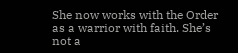She now works with the Order as a warrior with faith. She’s not a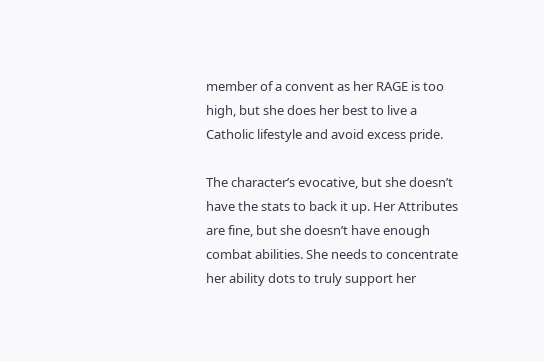member of a convent as her RAGE is too high, but she does her best to live a Catholic lifestyle and avoid excess pride.

The character’s evocative, but she doesn’t have the stats to back it up. Her Attributes are fine, but she doesn’t have enough combat abilities. She needs to concentrate her ability dots to truly support her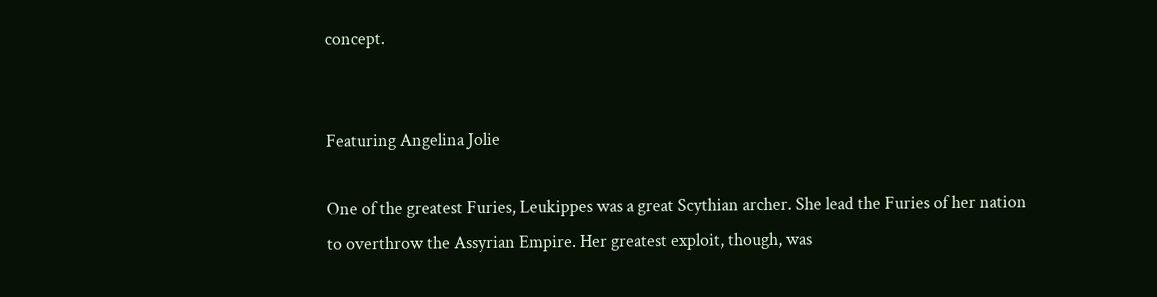concept.


Featuring Angelina Jolie

One of the greatest Furies, Leukippes was a great Scythian archer. She lead the Furies of her nation to overthrow the Assyrian Empire. Her greatest exploit, though, was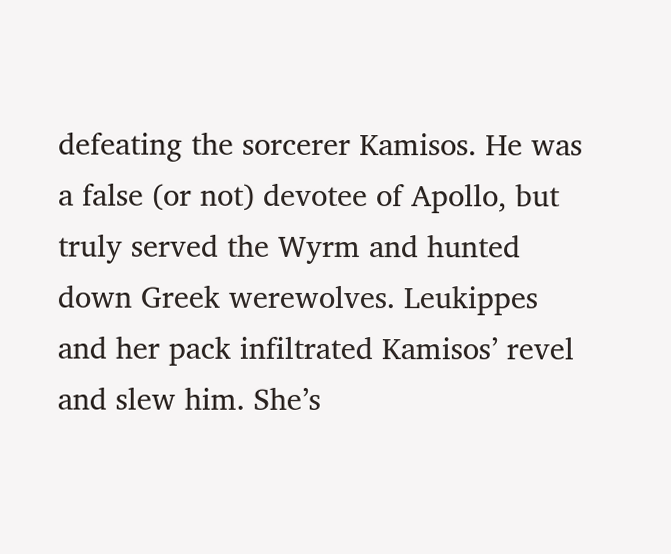defeating the sorcerer Kamisos. He was a false (or not) devotee of Apollo, but truly served the Wyrm and hunted down Greek werewolves. Leukippes and her pack infiltrated Kamisos’ revel and slew him. She’s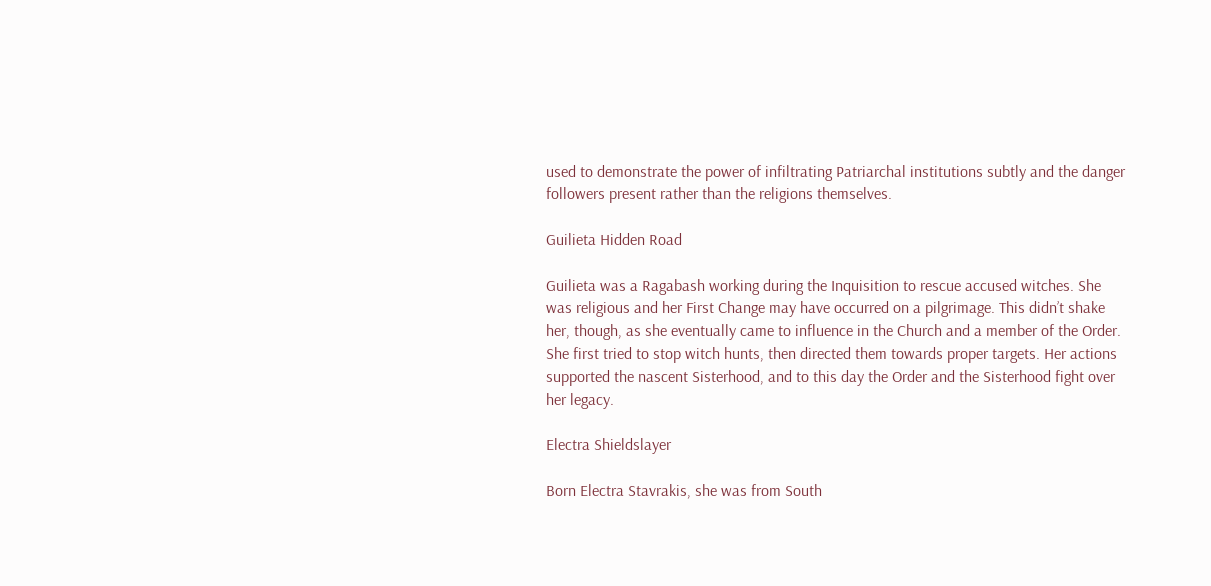used to demonstrate the power of infiltrating Patriarchal institutions subtly and the danger followers present rather than the religions themselves.

Guilieta Hidden Road

Guilieta was a Ragabash working during the Inquisition to rescue accused witches. She was religious and her First Change may have occurred on a pilgrimage. This didn’t shake her, though, as she eventually came to influence in the Church and a member of the Order. She first tried to stop witch hunts, then directed them towards proper targets. Her actions supported the nascent Sisterhood, and to this day the Order and the Sisterhood fight over her legacy.

Electra Shieldslayer

Born Electra Stavrakis, she was from South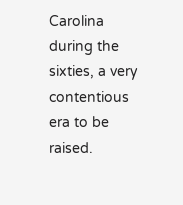Carolina during the sixties, a very contentious era to be raised.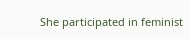She participated in feminist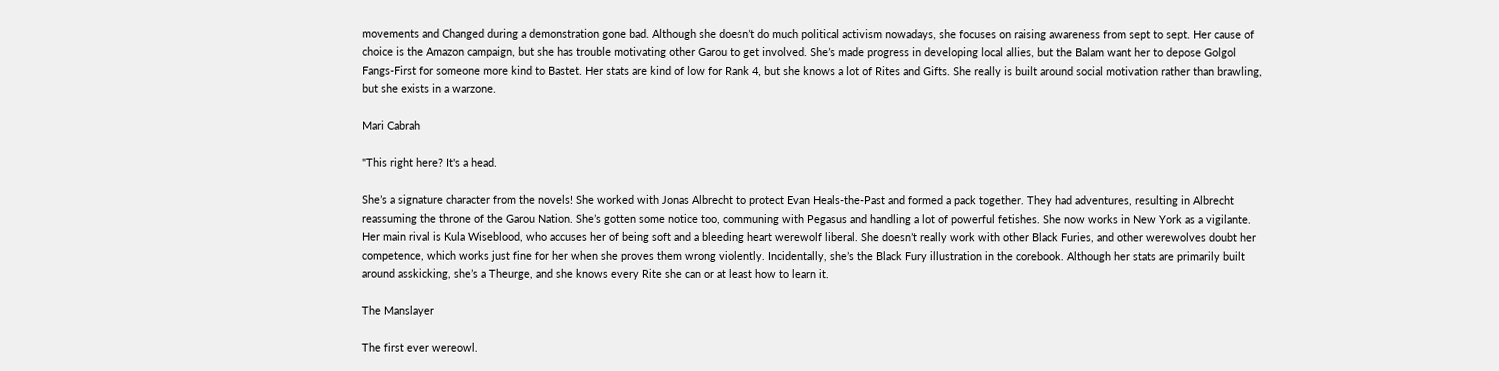movements and Changed during a demonstration gone bad. Although she doesn’t do much political activism nowadays, she focuses on raising awareness from sept to sept. Her cause of choice is the Amazon campaign, but she has trouble motivating other Garou to get involved. She’s made progress in developing local allies, but the Balam want her to depose Golgol Fangs-First for someone more kind to Bastet. Her stats are kind of low for Rank 4, but she knows a lot of Rites and Gifts. She really is built around social motivation rather than brawling, but she exists in a warzone.

Mari Cabrah

"This right here? It's a head.

She’s a signature character from the novels! She worked with Jonas Albrecht to protect Evan Heals-the-Past and formed a pack together. They had adventures, resulting in Albrecht reassuming the throne of the Garou Nation. She’s gotten some notice too, communing with Pegasus and handling a lot of powerful fetishes. She now works in New York as a vigilante. Her main rival is Kula Wiseblood, who accuses her of being soft and a bleeding heart werewolf liberal. She doesn’t really work with other Black Furies, and other werewolves doubt her competence, which works just fine for her when she proves them wrong violently. Incidentally, she’s the Black Fury illustration in the corebook. Although her stats are primarily built around asskicking, she’s a Theurge, and she knows every Rite she can or at least how to learn it.

The Manslayer

The first ever wereowl.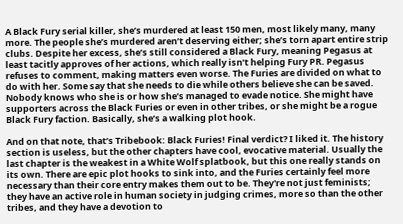A Black Fury serial killer, she’s murdered at least 150 men, most likely many, many more. The people she’s murdered aren’t deserving either; she’s torn apart entire strip clubs. Despite her excess, she’s still considered a Black Fury, meaning Pegasus at least tacitly approves of her actions, which really isn’t helping Fury PR. Pegasus refuses to comment, making matters even worse. The Furies are divided on what to do with her. Some say that she needs to die while others believe she can be saved. Nobody knows who she is or how she’s managed to evade notice. She might have supporters across the Black Furies or even in other tribes, or she might be a rogue Black Fury faction. Basically, she’s a walking plot hook.

And on that note, that’s Tribebook: Black Furies! Final verdict? I liked it. The history section is useless, but the other chapters have cool, evocative material. Usually the last chapter is the weakest in a White Wolf splatbook, but this one really stands on its own. There are epic plot hooks to sink into, and the Furies certainly feel more necessary than their core entry makes them out to be. They're not just feminists; they have an active role in human society in judging crimes, more so than the other tribes, and they have a devotion to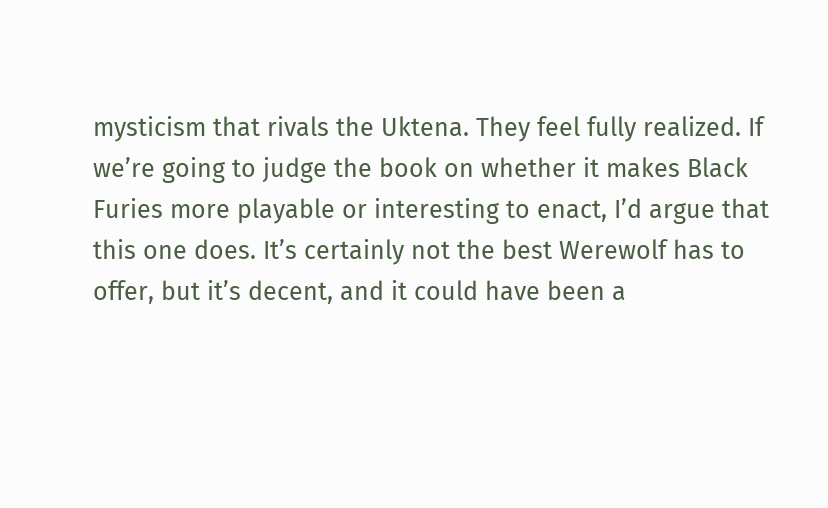mysticism that rivals the Uktena. They feel fully realized. If we’re going to judge the book on whether it makes Black Furies more playable or interesting to enact, I’d argue that this one does. It’s certainly not the best Werewolf has to offer, but it’s decent, and it could have been a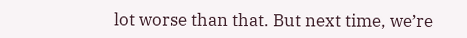lot worse than that. But next time, we’re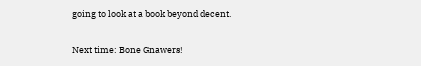going to look at a book beyond decent.

Next time: Bone Gnawers!